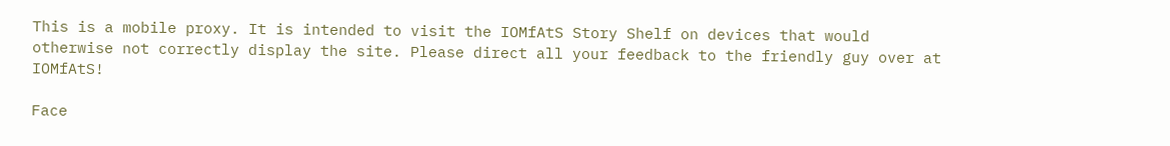This is a mobile proxy. It is intended to visit the IOMfAtS Story Shelf on devices that would otherwise not correctly display the site. Please direct all your feedback to the friendly guy over at IOMfAtS!

Face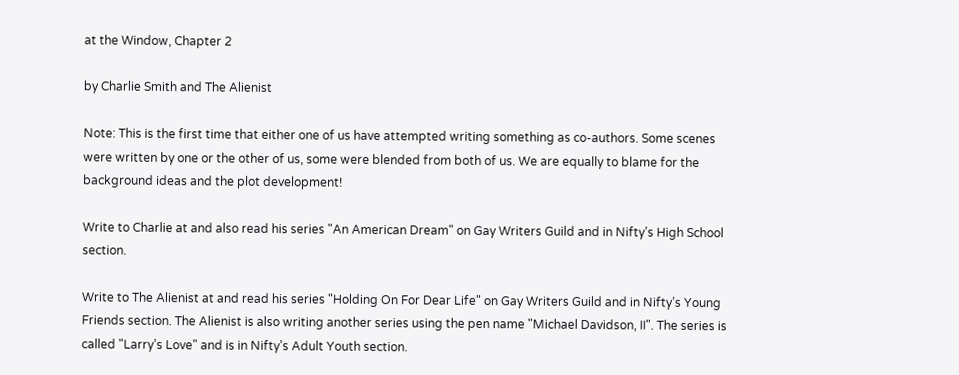at the Window, Chapter 2

by Charlie Smith and The Alienist

Note: This is the first time that either one of us have attempted writing something as co-authors. Some scenes were written by one or the other of us, some were blended from both of us. We are equally to blame for the background ideas and the plot development!

Write to Charlie at and also read his series "An American Dream" on Gay Writers Guild and in Nifty’s High School section.

Write to The Alienist at and read his series "Holding On For Dear Life" on Gay Writers Guild and in Nifty’s Young Friends section. The Alienist is also writing another series using the pen name "Michael Davidson, II". The series is called "Larry’s Love" and is in Nifty’s Adult Youth section.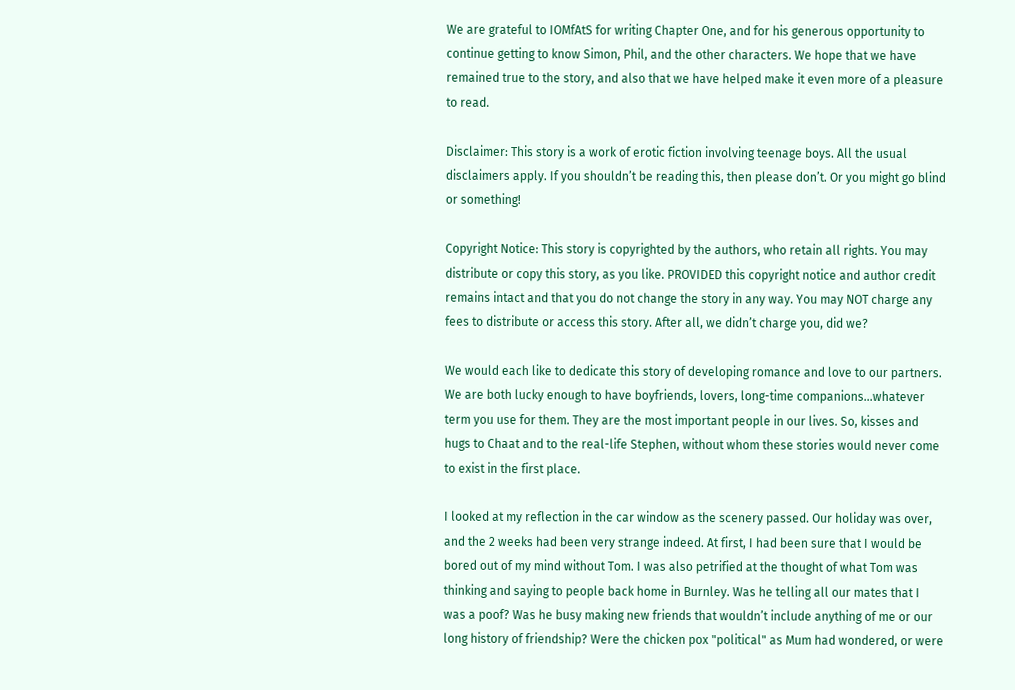We are grateful to IOMfAtS for writing Chapter One, and for his generous opportunity to continue getting to know Simon, Phil, and the other characters. We hope that we have remained true to the story, and also that we have helped make it even more of a pleasure to read.

Disclaimer: This story is a work of erotic fiction involving teenage boys. All the usual disclaimers apply. If you shouldn’t be reading this, then please don’t. Or you might go blind or something!

Copyright Notice: This story is copyrighted by the authors, who retain all rights. You may distribute or copy this story, as you like. PROVIDED this copyright notice and author credit remains intact and that you do not change the story in any way. You may NOT charge any fees to distribute or access this story. After all, we didn’t charge you, did we?

We would each like to dedicate this story of developing romance and love to our partners. We are both lucky enough to have boyfriends, lovers, long-time companions...whatever term you use for them. They are the most important people in our lives. So, kisses and hugs to Chaat and to the real-life Stephen, without whom these stories would never come to exist in the first place.

I looked at my reflection in the car window as the scenery passed. Our holiday was over, and the 2 weeks had been very strange indeed. At first, I had been sure that I would be bored out of my mind without Tom. I was also petrified at the thought of what Tom was thinking and saying to people back home in Burnley. Was he telling all our mates that I was a poof? Was he busy making new friends that wouldn’t include anything of me or our long history of friendship? Were the chicken pox "political" as Mum had wondered, or were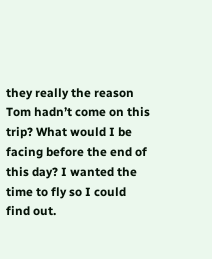they really the reason Tom hadn’t come on this trip? What would I be facing before the end of this day? I wanted the time to fly so I could find out.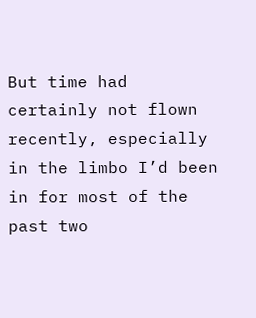But time had certainly not flown recently, especially in the limbo I’d been in for most of the past two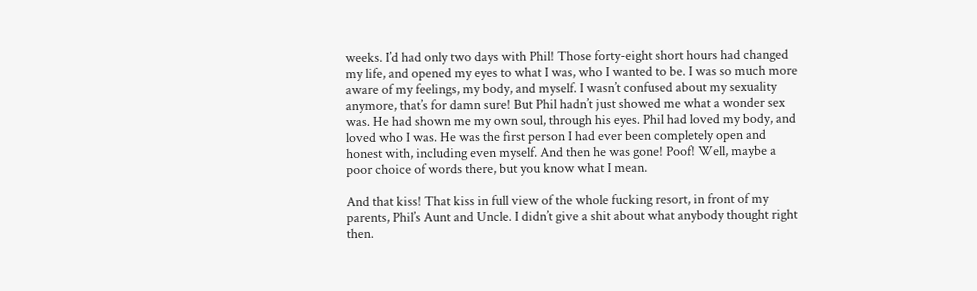weeks. I’d had only two days with Phil! Those forty-eight short hours had changed my life, and opened my eyes to what I was, who I wanted to be. I was so much more aware of my feelings, my body, and myself. I wasn’t confused about my sexuality anymore, that’s for damn sure! But Phil hadn’t just showed me what a wonder sex was. He had shown me my own soul, through his eyes. Phil had loved my body, and loved who I was. He was the first person I had ever been completely open and honest with, including even myself. And then he was gone! Poof! Well, maybe a poor choice of words there, but you know what I mean.

And that kiss! That kiss in full view of the whole fucking resort, in front of my parents, Phil’s Aunt and Uncle. I didn’t give a shit about what anybody thought right then.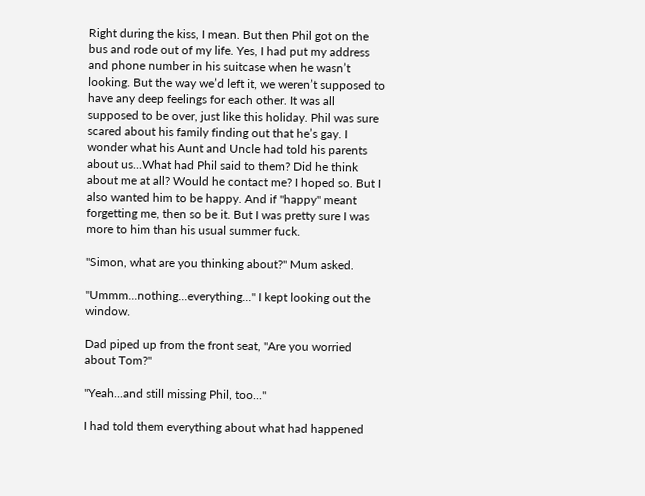Right during the kiss, I mean. But then Phil got on the bus and rode out of my life. Yes, I had put my address and phone number in his suitcase when he wasn’t looking. But the way we’d left it, we weren’t supposed to have any deep feelings for each other. It was all supposed to be over, just like this holiday. Phil was sure scared about his family finding out that he’s gay. I wonder what his Aunt and Uncle had told his parents about us...What had Phil said to them? Did he think about me at all? Would he contact me? I hoped so. But I also wanted him to be happy. And if "happy" meant forgetting me, then so be it. But I was pretty sure I was more to him than his usual summer fuck.

"Simon, what are you thinking about?" Mum asked.

"Ummm...nothing...everything..." I kept looking out the window.

Dad piped up from the front seat, "Are you worried about Tom?"

"Yeah...and still missing Phil, too..."

I had told them everything about what had happened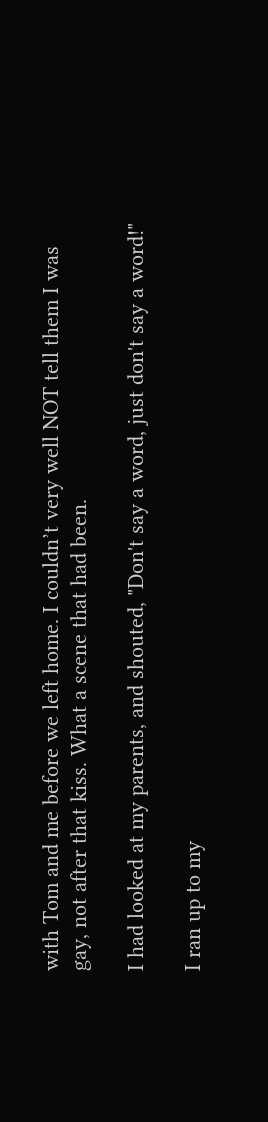with Tom and me before we left home. I couldn’t very well NOT tell them I was gay, not after that kiss. What a scene that had been.

I had looked at my parents, and shouted, "Don't say a word, just don't say a word!"

I ran up to my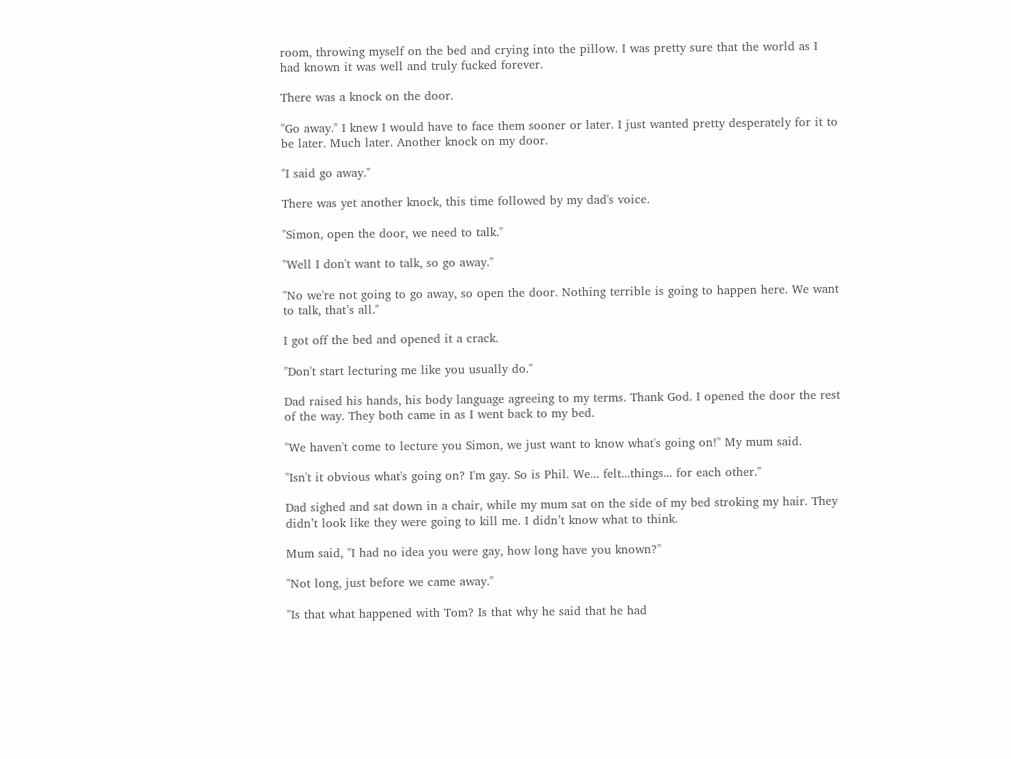room, throwing myself on the bed and crying into the pillow. I was pretty sure that the world as I had known it was well and truly fucked forever.

There was a knock on the door.

"Go away." I knew I would have to face them sooner or later. I just wanted pretty desperately for it to be later. Much later. Another knock on my door.

"I said go away."

There was yet another knock, this time followed by my dad's voice.

"Simon, open the door, we need to talk."

"Well I don't want to talk, so go away."

"No we're not going to go away, so open the door. Nothing terrible is going to happen here. We want to talk, that’s all."

I got off the bed and opened it a crack.

"Don't start lecturing me like you usually do."

Dad raised his hands, his body language agreeing to my terms. Thank God. I opened the door the rest of the way. They both came in as I went back to my bed.

"We haven't come to lecture you Simon, we just want to know what's going on!" My mum said.

"Isn't it obvious what's going on? I'm gay. So is Phil. We... felt...things... for each other."

Dad sighed and sat down in a chair, while my mum sat on the side of my bed stroking my hair. They didn’t look like they were going to kill me. I didn’t know what to think.

Mum said, "I had no idea you were gay, how long have you known?"

"Not long, just before we came away."

"Is that what happened with Tom? Is that why he said that he had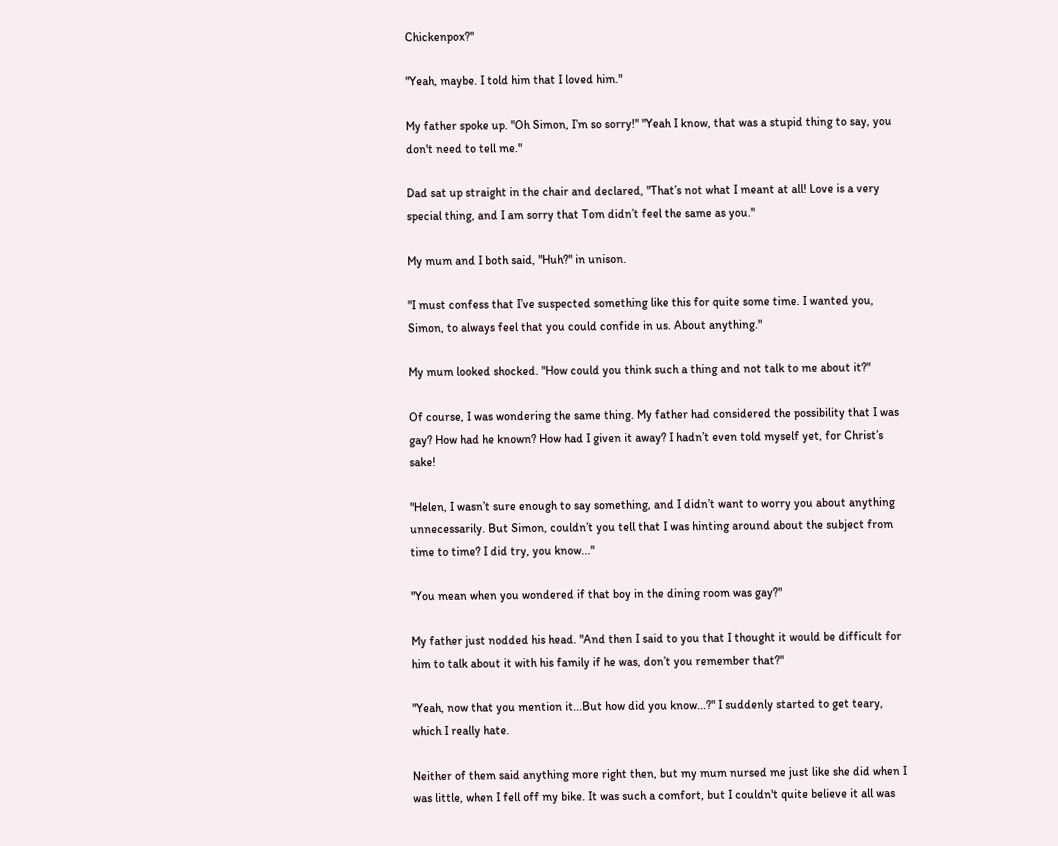Chickenpox?"

"Yeah, maybe. I told him that I loved him."

My father spoke up. "Oh Simon, I’m so sorry!" "Yeah I know, that was a stupid thing to say, you don't need to tell me."

Dad sat up straight in the chair and declared, "That’s not what I meant at all! Love is a very special thing, and I am sorry that Tom didn’t feel the same as you."

My mum and I both said, "Huh?" in unison.

"I must confess that I’ve suspected something like this for quite some time. I wanted you, Simon, to always feel that you could confide in us. About anything."

My mum looked shocked. "How could you think such a thing and not talk to me about it?"

Of course, I was wondering the same thing. My father had considered the possibility that I was gay? How had he known? How had I given it away? I hadn’t even told myself yet, for Christ’s sake!

"Helen, I wasn’t sure enough to say something, and I didn’t want to worry you about anything unnecessarily. But Simon, couldn’t you tell that I was hinting around about the subject from time to time? I did try, you know..."

"You mean when you wondered if that boy in the dining room was gay?"

My father just nodded his head. "And then I said to you that I thought it would be difficult for him to talk about it with his family if he was, don’t you remember that?"

"Yeah, now that you mention it...But how did you know...?" I suddenly started to get teary, which I really hate.

Neither of them said anything more right then, but my mum nursed me just like she did when I was little, when I fell off my bike. It was such a comfort, but I couldn't quite believe it all was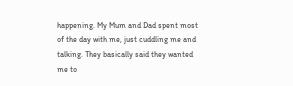happening. My Mum and Dad spent most of the day with me, just cuddling me and talking. They basically said they wanted me to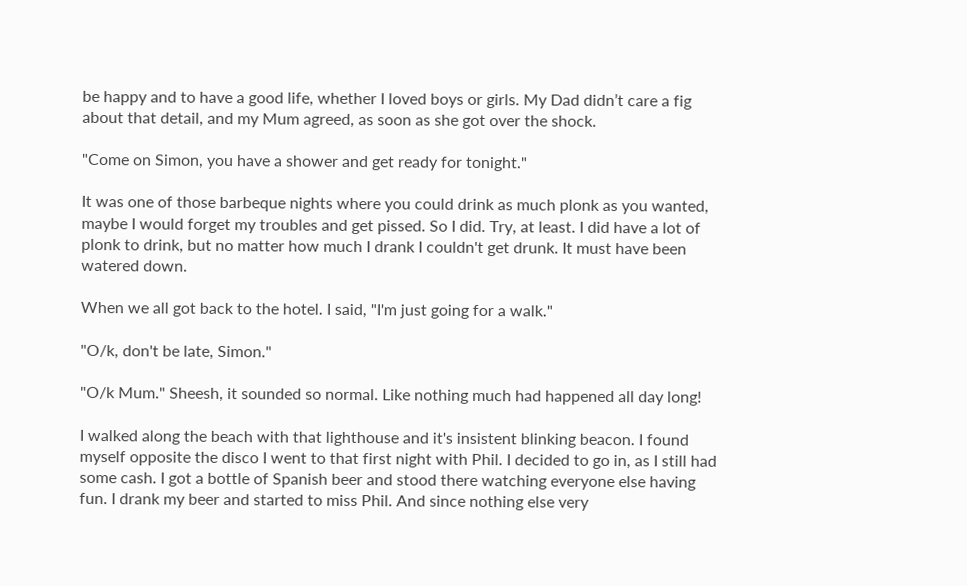be happy and to have a good life, whether I loved boys or girls. My Dad didn’t care a fig about that detail, and my Mum agreed, as soon as she got over the shock.

"Come on Simon, you have a shower and get ready for tonight."

It was one of those barbeque nights where you could drink as much plonk as you wanted, maybe I would forget my troubles and get pissed. So I did. Try, at least. I did have a lot of plonk to drink, but no matter how much I drank I couldn't get drunk. It must have been watered down.

When we all got back to the hotel. I said, "I'm just going for a walk."

"O/k, don't be late, Simon."

"O/k Mum." Sheesh, it sounded so normal. Like nothing much had happened all day long!

I walked along the beach with that lighthouse and it's insistent blinking beacon. I found myself opposite the disco I went to that first night with Phil. I decided to go in, as I still had some cash. I got a bottle of Spanish beer and stood there watching everyone else having fun. I drank my beer and started to miss Phil. And since nothing else very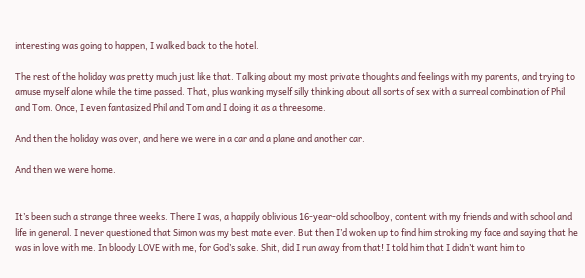interesting was going to happen, I walked back to the hotel.

The rest of the holiday was pretty much just like that. Talking about my most private thoughts and feelings with my parents, and trying to amuse myself alone while the time passed. That, plus wanking myself silly thinking about all sorts of sex with a surreal combination of Phil and Tom. Once, I even fantasized Phil and Tom and I doing it as a threesome.

And then the holiday was over, and here we were in a car and a plane and another car.

And then we were home.


It’s been such a strange three weeks. There I was, a happily oblivious 16-year-old schoolboy, content with my friends and with school and life in general. I never questioned that Simon was my best mate ever. But then I’d woken up to find him stroking my face and saying that he was in love with me. In bloody LOVE with me, for God’s sake. Shit, did I run away from that! I told him that I didn’t want him to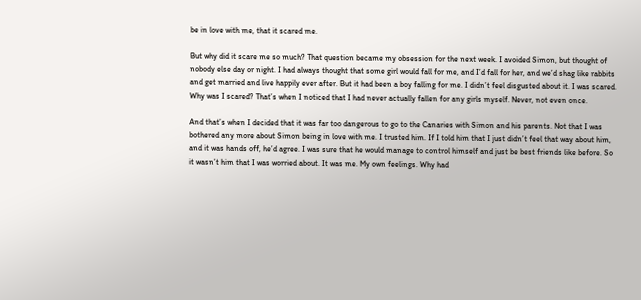be in love with me, that it scared me.

But why did it scare me so much? That question became my obsession for the next week. I avoided Simon, but thought of nobody else day or night. I had always thought that some girl would fall for me, and I’d fall for her, and we’d shag like rabbits and get married and live happily ever after. But it had been a boy falling for me. I didn’t feel disgusted about it. I was scared. Why was I scared? That’s when I noticed that I had never actually fallen for any girls myself. Never, not even once.

And that’s when I decided that it was far too dangerous to go to the Canaries with Simon and his parents. Not that I was bothered any more about Simon being in love with me. I trusted him. If I told him that I just didn’t feel that way about him, and it was hands off, he’d agree. I was sure that he would manage to control himself and just be best friends like before. So it wasn’t him that I was worried about. It was me. My own feelings. Why had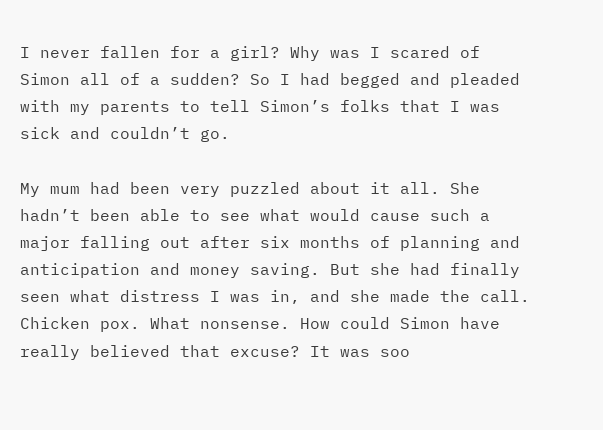I never fallen for a girl? Why was I scared of Simon all of a sudden? So I had begged and pleaded with my parents to tell Simon’s folks that I was sick and couldn’t go.

My mum had been very puzzled about it all. She hadn’t been able to see what would cause such a major falling out after six months of planning and anticipation and money saving. But she had finally seen what distress I was in, and she made the call. Chicken pox. What nonsense. How could Simon have really believed that excuse? It was soo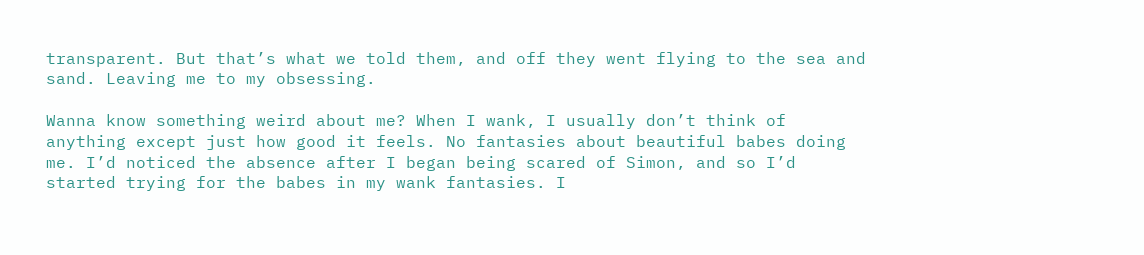transparent. But that’s what we told them, and off they went flying to the sea and sand. Leaving me to my obsessing.

Wanna know something weird about me? When I wank, I usually don’t think of anything except just how good it feels. No fantasies about beautiful babes doing me. I’d noticed the absence after I began being scared of Simon, and so I’d started trying for the babes in my wank fantasies. I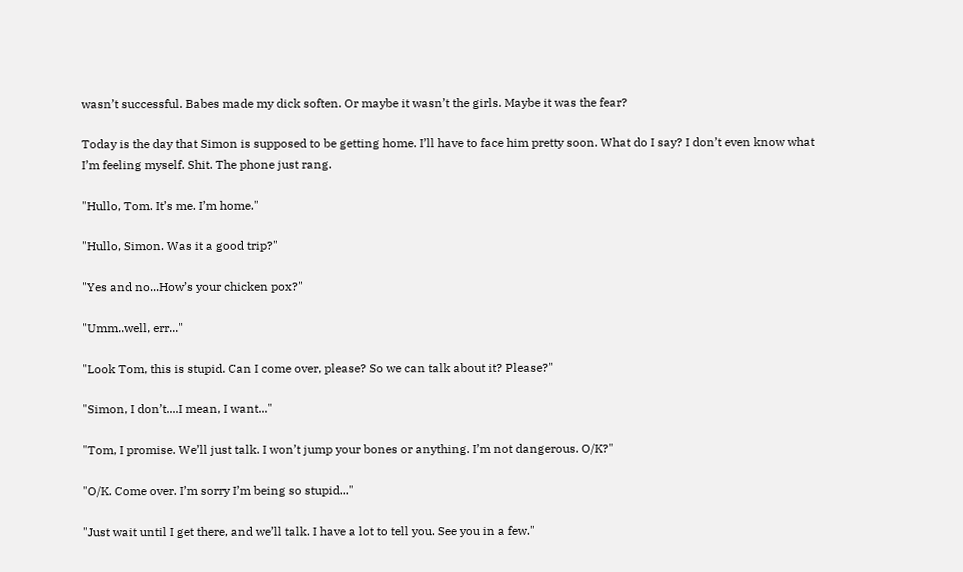wasn’t successful. Babes made my dick soften. Or maybe it wasn’t the girls. Maybe it was the fear?

Today is the day that Simon is supposed to be getting home. I’ll have to face him pretty soon. What do I say? I don’t even know what I’m feeling myself. Shit. The phone just rang.

"Hullo, Tom. It’s me. I’m home."

"Hullo, Simon. Was it a good trip?"

"Yes and no...How’s your chicken pox?"

"Umm..well, err..."

"Look Tom, this is stupid. Can I come over, please? So we can talk about it? Please?"

"Simon, I don’t....I mean, I want..."

"Tom, I promise. We’ll just talk. I won’t jump your bones or anything. I’m not dangerous. O/K?"

"O/K. Come over. I’m sorry I’m being so stupid..."

"Just wait until I get there, and we’ll talk. I have a lot to tell you. See you in a few."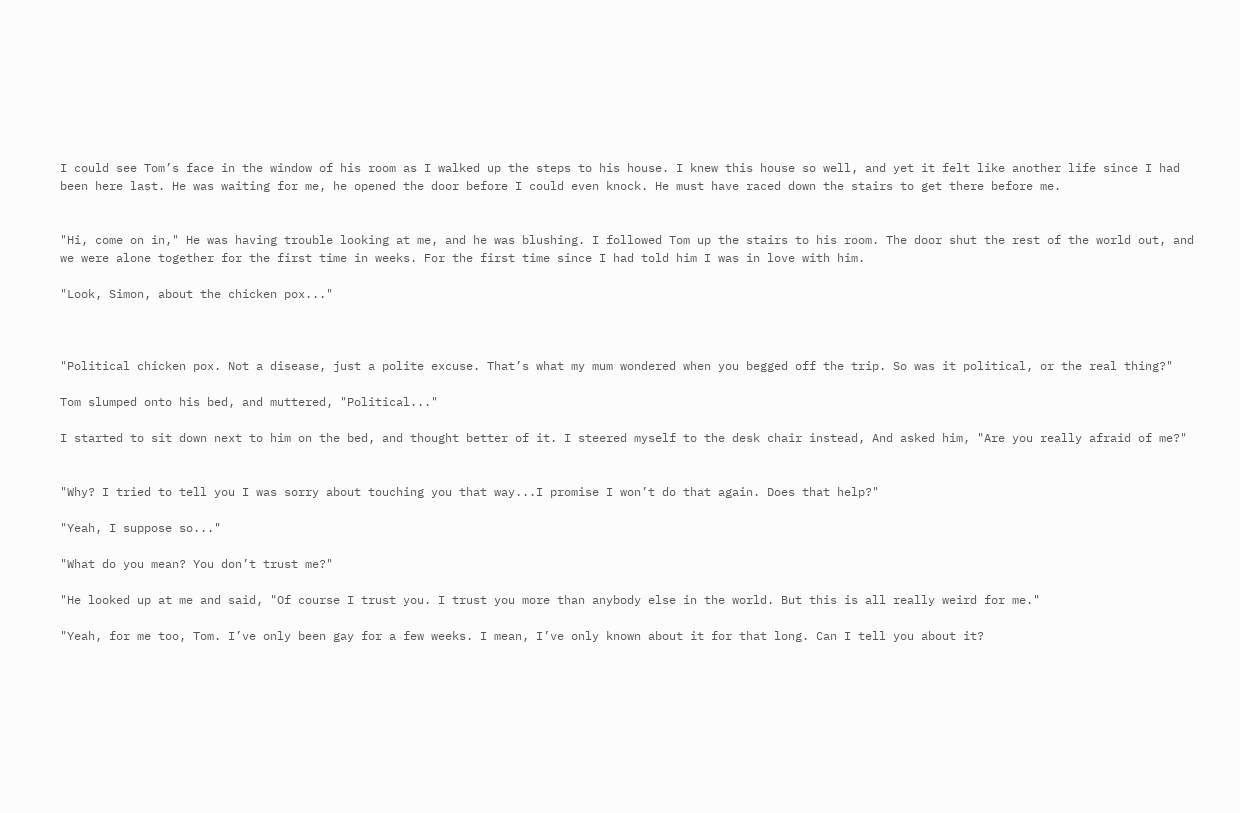I could see Tom’s face in the window of his room as I walked up the steps to his house. I knew this house so well, and yet it felt like another life since I had been here last. He was waiting for me, he opened the door before I could even knock. He must have raced down the stairs to get there before me.


"Hi, come on in," He was having trouble looking at me, and he was blushing. I followed Tom up the stairs to his room. The door shut the rest of the world out, and we were alone together for the first time in weeks. For the first time since I had told him I was in love with him.

"Look, Simon, about the chicken pox..."



"Political chicken pox. Not a disease, just a polite excuse. That’s what my mum wondered when you begged off the trip. So was it political, or the real thing?"

Tom slumped onto his bed, and muttered, "Political..."

I started to sit down next to him on the bed, and thought better of it. I steered myself to the desk chair instead, And asked him, "Are you really afraid of me?"


"Why? I tried to tell you I was sorry about touching you that way...I promise I won’t do that again. Does that help?"

"Yeah, I suppose so..."

"What do you mean? You don’t trust me?"

"He looked up at me and said, "Of course I trust you. I trust you more than anybody else in the world. But this is all really weird for me."

"Yeah, for me too, Tom. I’ve only been gay for a few weeks. I mean, I’ve only known about it for that long. Can I tell you about it?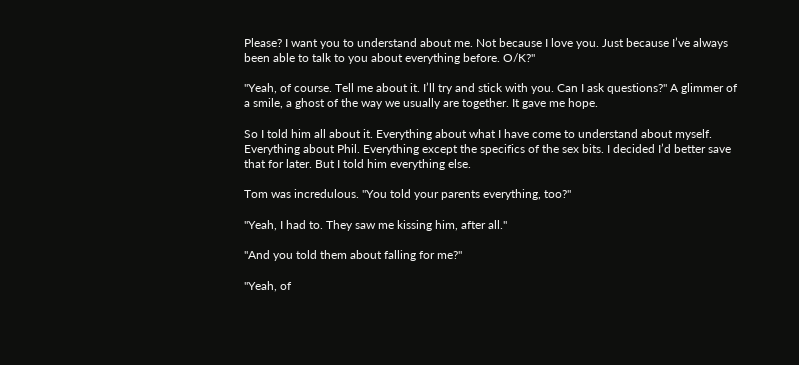Please? I want you to understand about me. Not because I love you. Just because I’ve always been able to talk to you about everything before. O/K?"

"Yeah, of course. Tell me about it. I’ll try and stick with you. Can I ask questions?" A glimmer of a smile, a ghost of the way we usually are together. It gave me hope.

So I told him all about it. Everything about what I have come to understand about myself. Everything about Phil. Everything except the specifics of the sex bits. I decided I’d better save that for later. But I told him everything else.

Tom was incredulous. "You told your parents everything, too?"

"Yeah, I had to. They saw me kissing him, after all."

"And you told them about falling for me?"

"Yeah, of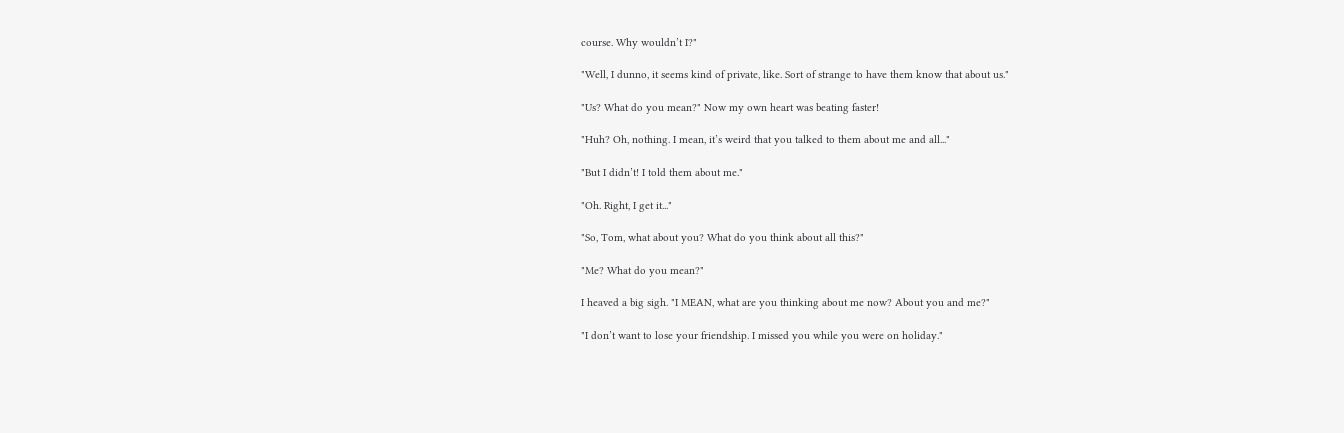course. Why wouldn’t I?"

"Well, I dunno, it seems kind of private, like. Sort of strange to have them know that about us."

"Us? What do you mean?" Now my own heart was beating faster!

"Huh? Oh, nothing. I mean, it’s weird that you talked to them about me and all..."

"But I didn’t! I told them about me."

"Oh. Right, I get it..."

"So, Tom, what about you? What do you think about all this?"

"Me? What do you mean?"

I heaved a big sigh. "I MEAN, what are you thinking about me now? About you and me?"

"I don’t want to lose your friendship. I missed you while you were on holiday."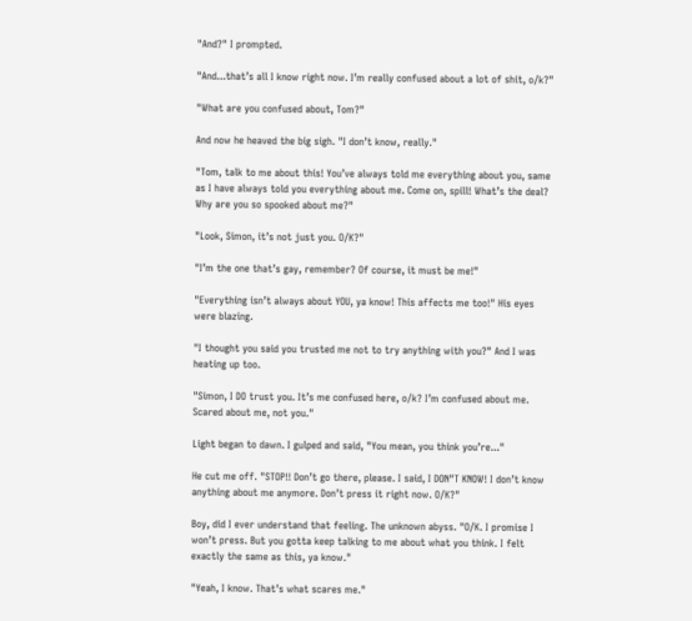"And?" I prompted.

"And...that’s all I know right now. I’m really confused about a lot of shit, o/k?"

"What are you confused about, Tom?"

And now he heaved the big sigh. "I don’t know, really."

"Tom, talk to me about this! You’ve always told me everything about you, same as I have always told you everything about me. Come on, spill! What’s the deal? Why are you so spooked about me?"

"Look, Simon, it’s not just you. O/K?"

"I’m the one that’s gay, remember? Of course, it must be me!"

"Everything isn’t always about YOU, ya know! This affects me too!" His eyes were blazing.

"I thought you said you trusted me not to try anything with you?" And I was heating up too.

"Simon, I DO trust you. It’s me confused here, o/k? I’m confused about me. Scared about me, not you."

Light began to dawn. I gulped and said, "You mean, you think you’re..."

He cut me off. "STOP!! Don’t go there, please. I said, I DON"T KNOW! I don’t know anything about me anymore. Don’t press it right now. O/K?"

Boy, did I ever understand that feeling. The unknown abyss. "O/K. I promise I won’t press. But you gotta keep talking to me about what you think. I felt exactly the same as this, ya know."

"Yeah, I know. That’s what scares me."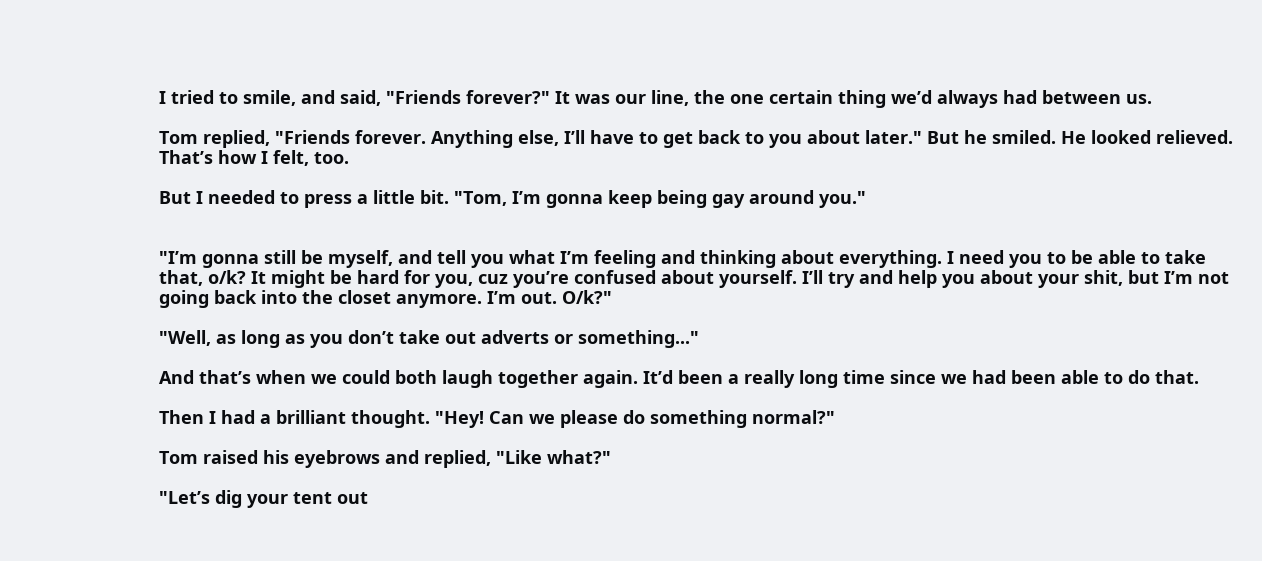I tried to smile, and said, "Friends forever?" It was our line, the one certain thing we’d always had between us.

Tom replied, "Friends forever. Anything else, I’ll have to get back to you about later." But he smiled. He looked relieved. That’s how I felt, too.

But I needed to press a little bit. "Tom, I’m gonna keep being gay around you."


"I’m gonna still be myself, and tell you what I’m feeling and thinking about everything. I need you to be able to take that, o/k? It might be hard for you, cuz you’re confused about yourself. I’ll try and help you about your shit, but I’m not going back into the closet anymore. I’m out. O/k?"

"Well, as long as you don’t take out adverts or something..."

And that’s when we could both laugh together again. It’d been a really long time since we had been able to do that.

Then I had a brilliant thought. "Hey! Can we please do something normal?"

Tom raised his eyebrows and replied, "Like what?"

"Let’s dig your tent out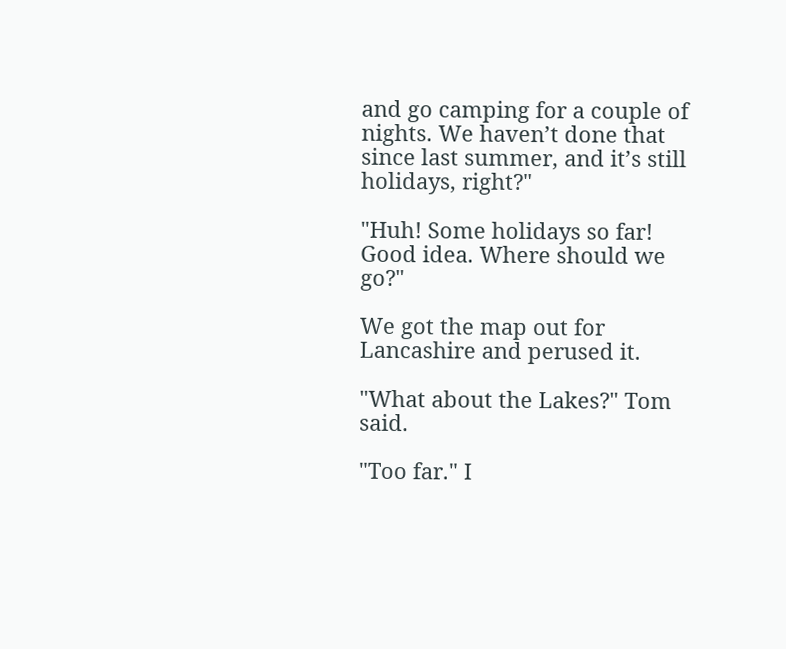and go camping for a couple of nights. We haven’t done that since last summer, and it’s still holidays, right?"

"Huh! Some holidays so far! Good idea. Where should we go?"

We got the map out for Lancashire and perused it.

"What about the Lakes?" Tom said.

"Too far." I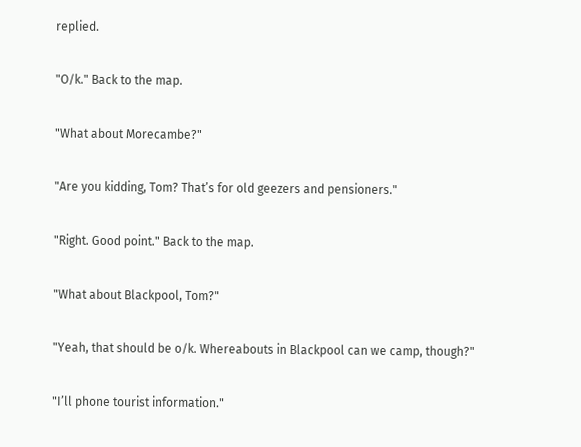replied.

"O/k." Back to the map.

"What about Morecambe?"

"Are you kidding, Tom? That’s for old geezers and pensioners."

"Right. Good point." Back to the map.

"What about Blackpool, Tom?"

"Yeah, that should be o/k. Whereabouts in Blackpool can we camp, though?"

"I’ll phone tourist information."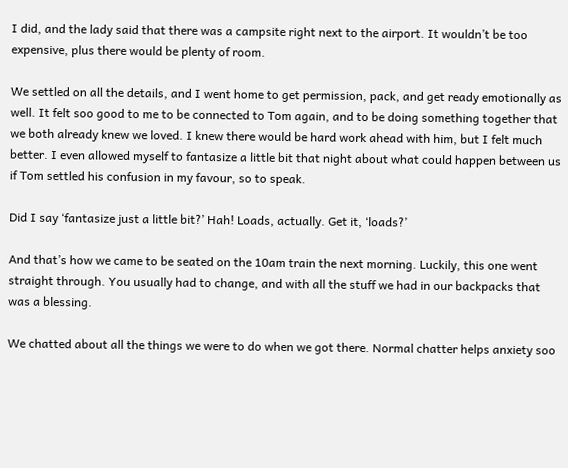I did, and the lady said that there was a campsite right next to the airport. It wouldn’t be too expensive, plus there would be plenty of room.

We settled on all the details, and I went home to get permission, pack, and get ready emotionally as well. It felt soo good to me to be connected to Tom again, and to be doing something together that we both already knew we loved. I knew there would be hard work ahead with him, but I felt much better. I even allowed myself to fantasize a little bit that night about what could happen between us if Tom settled his confusion in my favour, so to speak.

Did I say ‘fantasize just a little bit?’ Hah! Loads, actually. Get it, ‘loads?’

And that’s how we came to be seated on the 10am train the next morning. Luckily, this one went straight through. You usually had to change, and with all the stuff we had in our backpacks that was a blessing.

We chatted about all the things we were to do when we got there. Normal chatter helps anxiety soo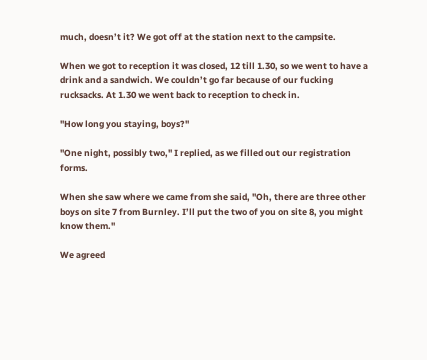much, doesn’t it? We got off at the station next to the campsite.

When we got to reception it was closed, 12 till 1.30, so we went to have a drink and a sandwich. We couldn’t go far because of our fucking rucksacks. At 1.30 we went back to reception to check in.

"How long you staying, boys?"

"One night, possibly two," I replied, as we filled out our registration forms.

When she saw where we came from she said, "Oh, there are three other boys on site 7 from Burnley. I’ll put the two of you on site 8, you might know them."

We agreed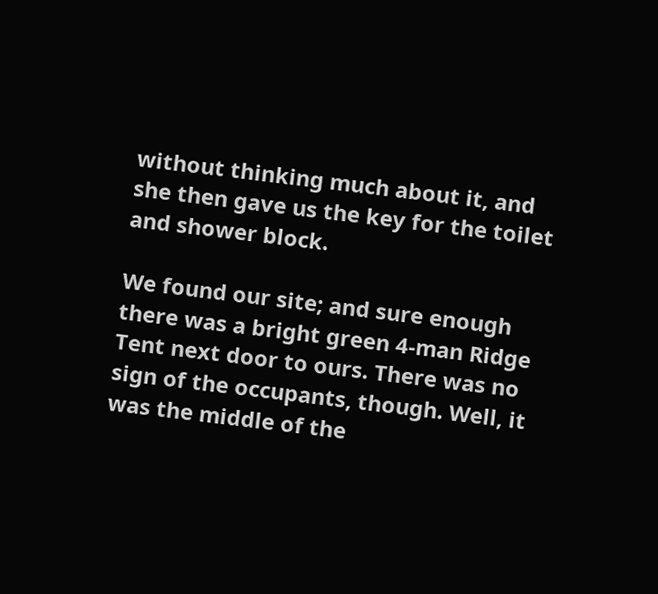without thinking much about it, and she then gave us the key for the toilet and shower block.

We found our site; and sure enough there was a bright green 4-man Ridge Tent next door to ours. There was no sign of the occupants, though. Well, it was the middle of the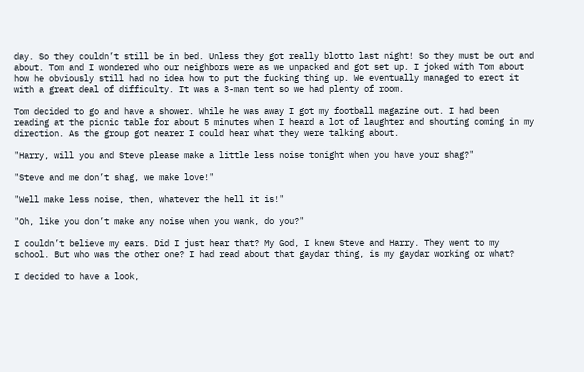day. So they couldn’t still be in bed. Unless they got really blotto last night! So they must be out and about. Tom and I wondered who our neighbors were as we unpacked and got set up. I joked with Tom about how he obviously still had no idea how to put the fucking thing up. We eventually managed to erect it with a great deal of difficulty. It was a 3-man tent so we had plenty of room.

Tom decided to go and have a shower. While he was away I got my football magazine out. I had been reading at the picnic table for about 5 minutes when I heard a lot of laughter and shouting coming in my direction. As the group got nearer I could hear what they were talking about.

"Harry, will you and Steve please make a little less noise tonight when you have your shag?"

"Steve and me don’t shag, we make love!"

"Well make less noise, then, whatever the hell it is!"

"Oh, like you don’t make any noise when you wank, do you?"

I couldn’t believe my ears. Did I just hear that? My God, I knew Steve and Harry. They went to my school. But who was the other one? I had read about that gaydar thing, is my gaydar working or what?

I decided to have a look,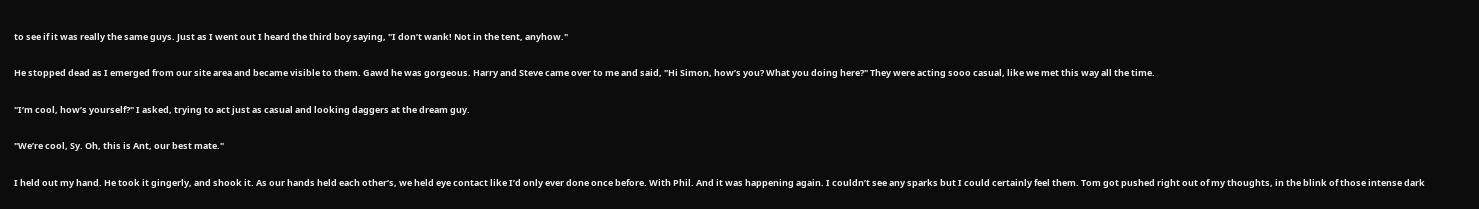to see if it was really the same guys. Just as I went out I heard the third boy saying, "I don’t wank! Not in the tent, anyhow."

He stopped dead as I emerged from our site area and became visible to them. Gawd he was gorgeous. Harry and Steve came over to me and said, "Hi Simon, how’s you? What you doing here?" They were acting sooo casual, like we met this way all the time.

"I’m cool, how’s yourself?" I asked, trying to act just as casual and looking daggers at the dream guy.

"We’re cool, Sy. Oh, this is Ant, our best mate."

I held out my hand. He took it gingerly, and shook it. As our hands held each other’s, we held eye contact like I’d only ever done once before. With Phil. And it was happening again. I couldn’t see any sparks but I could certainly feel them. Tom got pushed right out of my thoughts, in the blink of those intense dark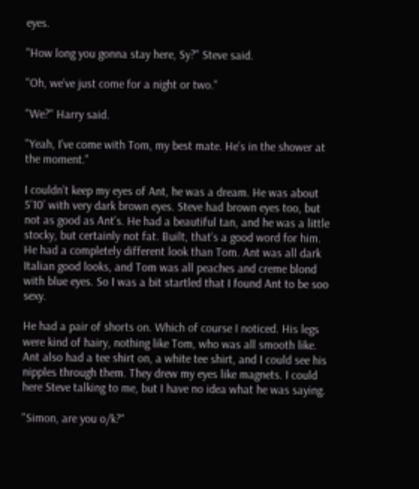eyes.

"How long you gonna stay here, Sy?" Steve said.

"Oh, we’ve just come for a night or two."

"We?" Harry said.

"Yeah, I’ve come with Tom, my best mate. He’s in the shower at the moment."

I couldn’t keep my eyes of Ant, he was a dream. He was about 5’10’ with very dark brown eyes. Steve had brown eyes too, but not as good as Ant’s. He had a beautiful tan, and he was a little stocky, but certainly not fat. Built, that’s a good word for him. He had a completely different look than Tom. Ant was all dark Italian good looks, and Tom was all peaches and creme blond with blue eyes. So I was a bit startled that I found Ant to be soo sexy.

He had a pair of shorts on. Which of course I noticed. His legs were kind of hairy, nothing like Tom, who was all smooth like. Ant also had a tee shirt on, a white tee shirt, and I could see his nipples through them. They drew my eyes like magnets. I could here Steve talking to me, but I have no idea what he was saying.

"Simon, are you o/k?"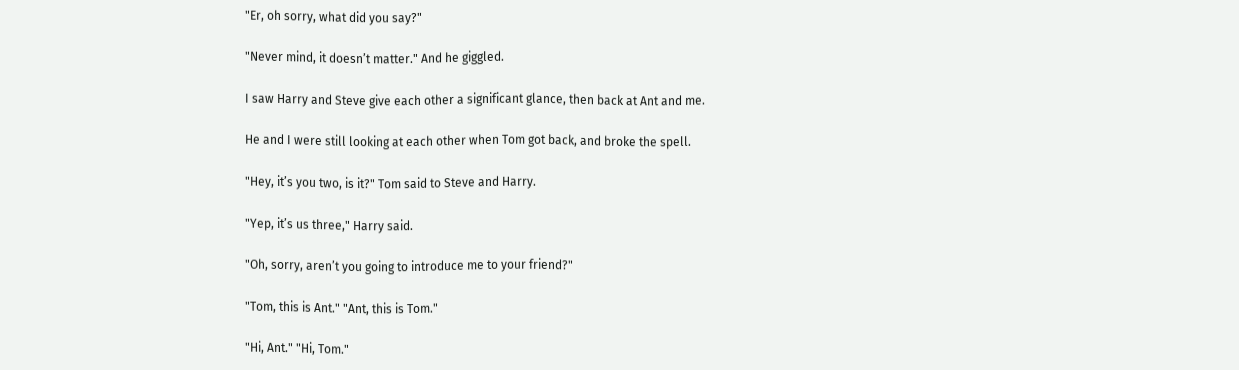"Er, oh sorry, what did you say?"

"Never mind, it doesn’t matter." And he giggled.

I saw Harry and Steve give each other a significant glance, then back at Ant and me.

He and I were still looking at each other when Tom got back, and broke the spell.

"Hey, it’s you two, is it?" Tom said to Steve and Harry.

"Yep, it’s us three," Harry said.

"Oh, sorry, aren’t you going to introduce me to your friend?"

"Tom, this is Ant." "Ant, this is Tom."

"Hi, Ant." "Hi, Tom."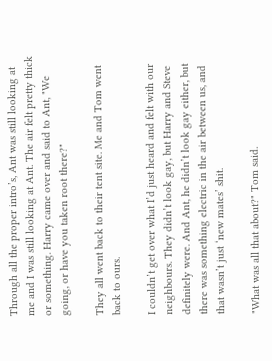Through all the proper intro’s, Ant was still looking at me and I was still looking at Ant. The air felt pretty thick or something. Harry came over and said to Ant, "We going, or have you taken root there?"

They all went back to their tent site. Me and Tom went back to ours.

I couldn’t get over what I’d just heard and felt with our neighbours. They didn’t look gay, but Harry and Steve definitely were. And Ant, he didn’t look gay either, but there was something electric in the air between us, and that wasn’t just ‘new mates’ shit.

"What was all that about?" Tom said.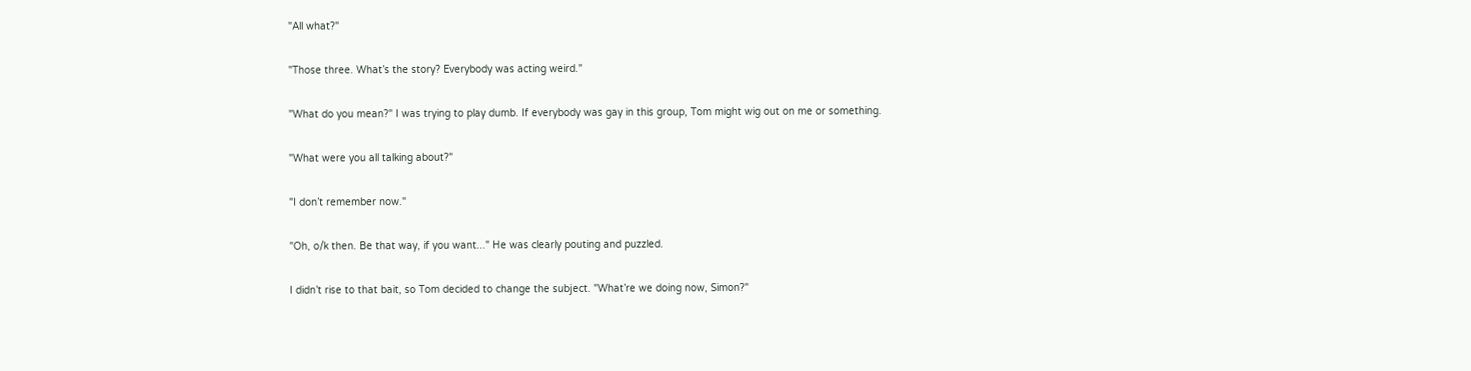"All what?"

"Those three. What’s the story? Everybody was acting weird."

"What do you mean?" I was trying to play dumb. If everybody was gay in this group, Tom might wig out on me or something.

"What were you all talking about?"

"I don’t remember now."

"Oh, o/k then. Be that way, if you want..." He was clearly pouting and puzzled.

I didn’t rise to that bait, so Tom decided to change the subject. "What’re we doing now, Simon?"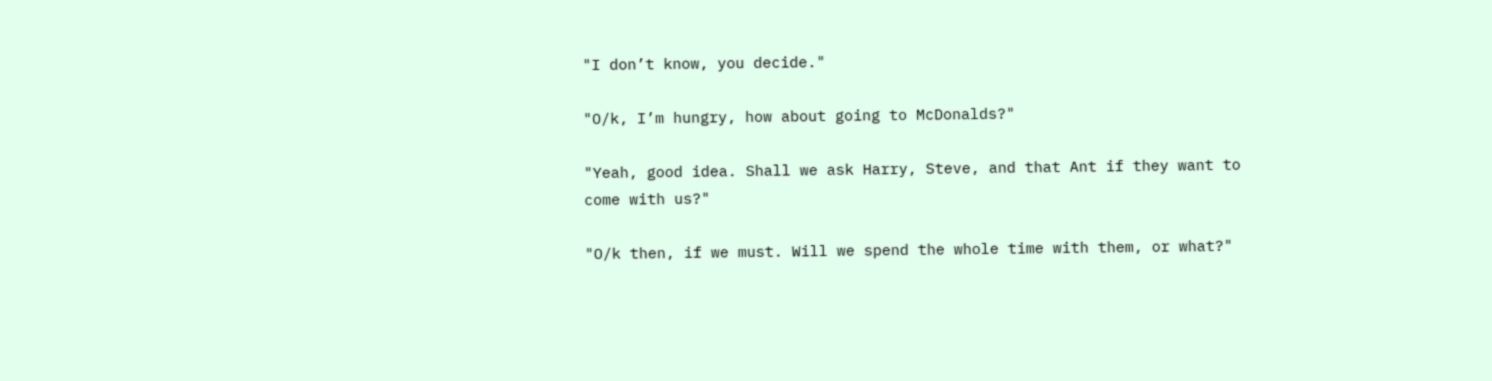"I don’t know, you decide."

"O/k, I’m hungry, how about going to McDonalds?"

"Yeah, good idea. Shall we ask Harry, Steve, and that Ant if they want to come with us?"

"O/k then, if we must. Will we spend the whole time with them, or what?"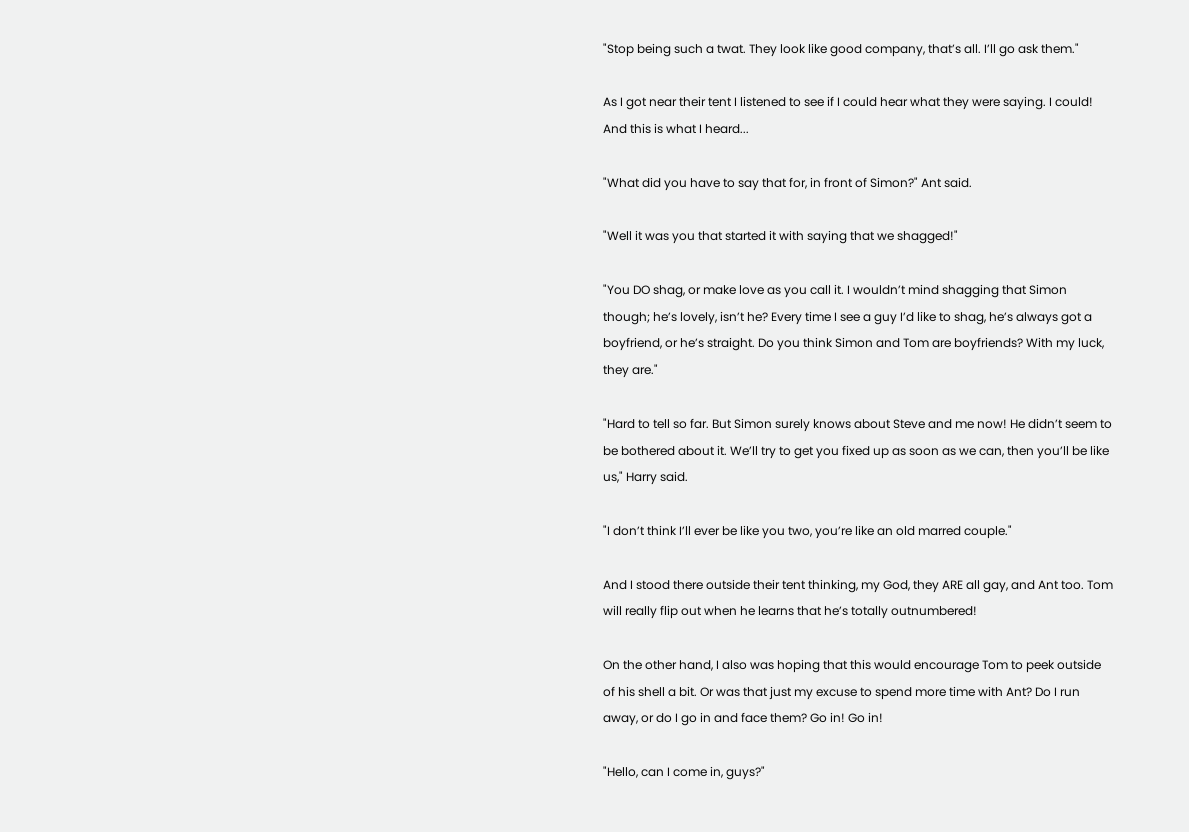"Stop being such a twat. They look like good company, that’s all. I’ll go ask them."

As I got near their tent I listened to see if I could hear what they were saying. I could! And this is what I heard...

"What did you have to say that for, in front of Simon?" Ant said.

"Well it was you that started it with saying that we shagged!"

"You DO shag, or make love as you call it. I wouldn’t mind shagging that Simon though; he’s lovely, isn’t he? Every time I see a guy I’d like to shag, he’s always got a boyfriend, or he’s straight. Do you think Simon and Tom are boyfriends? With my luck, they are."

"Hard to tell so far. But Simon surely knows about Steve and me now! He didn’t seem to be bothered about it. We’ll try to get you fixed up as soon as we can, then you’ll be like us," Harry said.

"I don’t think I’ll ever be like you two, you’re like an old marred couple."

And I stood there outside their tent thinking, my God, they ARE all gay, and Ant too. Tom will really flip out when he learns that he’s totally outnumbered!

On the other hand, I also was hoping that this would encourage Tom to peek outside of his shell a bit. Or was that just my excuse to spend more time with Ant? Do I run away, or do I go in and face them? Go in! Go in!

"Hello, can I come in, guys?"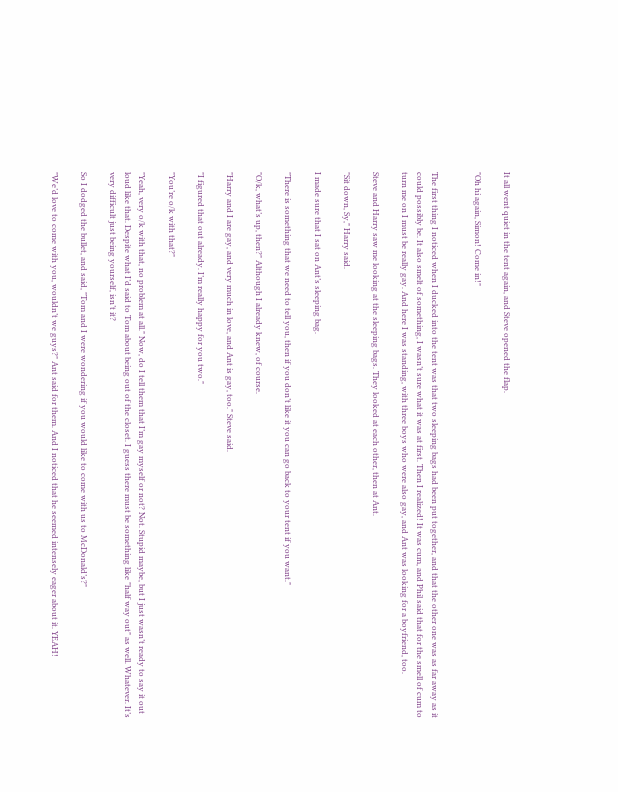It all went quiet in the tent again, and Steve opened the flap.

"Oh hi again, Simon! Come in!"


The first thing I noticed when I ducked into the tent was that two sleeping bags had been put together, and that the other one was as far away as it could possibly be. It also smelt of something, I wasn’t sure what it was at first. Then I realized! It was cum, and Phil said that for the smell of cum to turn me on I must be really gay. And here I was standing, with three boys who were also gay, and Ant was looking for a boyfriend, too.

Steve and Harry saw me looking at the sleeping bags. They looked at each other, then at Ant.

"Sit down, Sy," Harry said.

I made sure that I sat on Ant’s sleeping bag.

"There is something that we need to tell you, then if you don’t like it you can go back to your tent if you want."

"O/k, what’s up, then?" Although I already knew, of course.

"Harry and I are gay, and very much in love, and Ant is gay, too." Steve said.

"I figured that out already. I’m really happy for you two."

"You’re o/k with that?"

"Yeah, very o/k with that, no problem at all." Now, do I tell them that I’m gay myself or not? Not. Stupid maybe, but I just wasn’t ready to say it out loud like that. Despite what I’d said to Tom about being out of the closet. I guess there must be something like "half way out" as well. Whatever. It’s very difficult just being yourself, isn’t it?

So I dodged the bullet, and said, "Tom and I were wondering if you would like to come with us to McDonald’s?"

"We’d love to come with you, wouldn’t we guys?" Ant said for them. And I noticed that he seemed intensely eager about it. YEAH!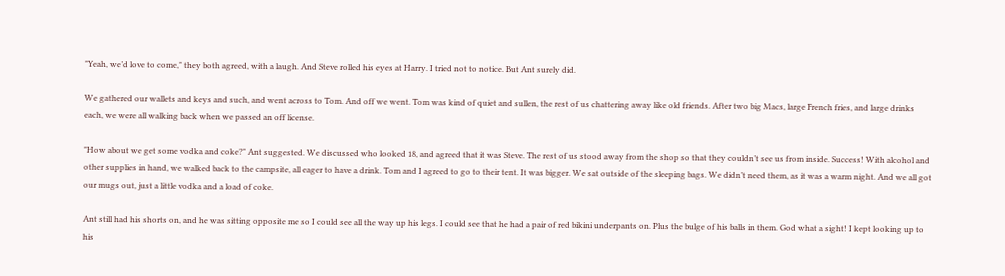"Yeah, we’d love to come," they both agreed, with a laugh. And Steve rolled his eyes at Harry. I tried not to notice. But Ant surely did.

We gathered our wallets and keys and such, and went across to Tom. And off we went. Tom was kind of quiet and sullen, the rest of us chattering away like old friends. After two big Macs, large French fries, and large drinks each, we were all walking back when we passed an off license.

"How about we get some vodka and coke?" Ant suggested. We discussed who looked 18, and agreed that it was Steve. The rest of us stood away from the shop so that they couldn’t see us from inside. Success! With alcohol and other supplies in hand, we walked back to the campsite, all eager to have a drink. Tom and I agreed to go to their tent. It was bigger. We sat outside of the sleeping bags. We didn’t need them, as it was a warm night. And we all got our mugs out, just a little vodka and a load of coke.

Ant still had his shorts on, and he was sitting opposite me so I could see all the way up his legs. I could see that he had a pair of red bikini underpants on. Plus the bulge of his balls in them. God what a sight! I kept looking up to his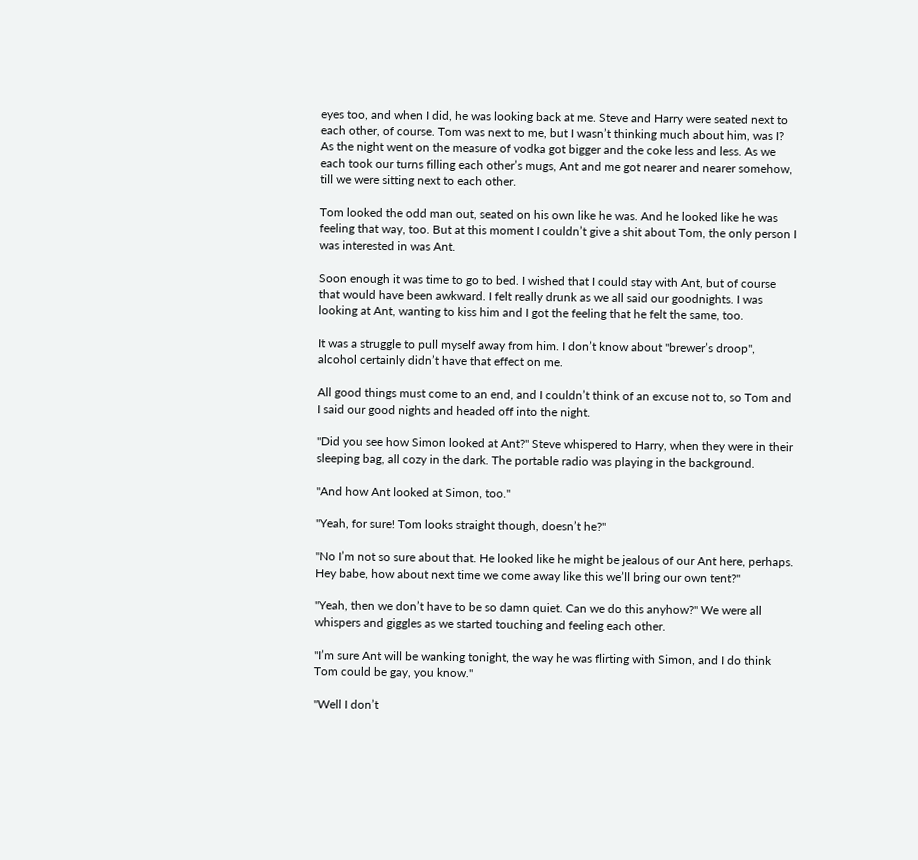eyes too, and when I did, he was looking back at me. Steve and Harry were seated next to each other, of course. Tom was next to me, but I wasn’t thinking much about him, was I? As the night went on the measure of vodka got bigger and the coke less and less. As we each took our turns filling each other’s mugs, Ant and me got nearer and nearer somehow, till we were sitting next to each other.

Tom looked the odd man out, seated on his own like he was. And he looked like he was feeling that way, too. But at this moment I couldn’t give a shit about Tom, the only person I was interested in was Ant.

Soon enough it was time to go to bed. I wished that I could stay with Ant, but of course that would have been awkward. I felt really drunk as we all said our goodnights. I was looking at Ant, wanting to kiss him and I got the feeling that he felt the same, too.

It was a struggle to pull myself away from him. I don’t know about "brewer’s droop", alcohol certainly didn’t have that effect on me.

All good things must come to an end, and I couldn’t think of an excuse not to, so Tom and I said our good nights and headed off into the night.

"Did you see how Simon looked at Ant?" Steve whispered to Harry, when they were in their sleeping bag, all cozy in the dark. The portable radio was playing in the background.

"And how Ant looked at Simon, too."

"Yeah, for sure! Tom looks straight though, doesn’t he?"

"No I’m not so sure about that. He looked like he might be jealous of our Ant here, perhaps. Hey babe, how about next time we come away like this we’ll bring our own tent?"

"Yeah, then we don’t have to be so damn quiet. Can we do this anyhow?" We were all whispers and giggles as we started touching and feeling each other.

"I’m sure Ant will be wanking tonight, the way he was flirting with Simon, and I do think Tom could be gay, you know."

"Well I don’t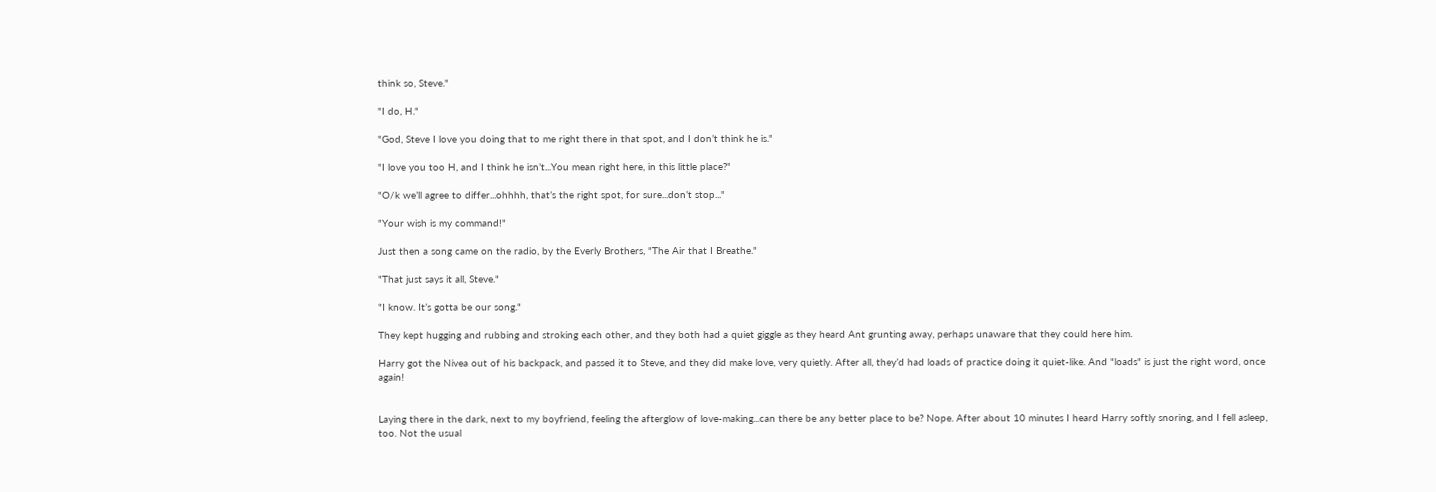think so, Steve."

"I do, H."

"God, Steve I love you doing that to me right there in that spot, and I don’t think he is."

"I love you too H, and I think he isn’t...You mean right here, in this little place?"

"O/k we’ll agree to differ...ohhhh, that’s the right spot, for sure...don’t stop..."

"Your wish is my command!"

Just then a song came on the radio, by the Everly Brothers, "The Air that I Breathe."

"That just says it all, Steve."

"I know. It’s gotta be our song."

They kept hugging and rubbing and stroking each other, and they both had a quiet giggle as they heard Ant grunting away, perhaps unaware that they could here him.

Harry got the Nivea out of his backpack, and passed it to Steve, and they did make love, very quietly. After all, they’d had loads of practice doing it quiet-like. And "loads" is just the right word, once again!


Laying there in the dark, next to my boyfriend, feeling the afterglow of love-making...can there be any better place to be? Nope. After about 10 minutes I heard Harry softly snoring, and I fell asleep, too. Not the usual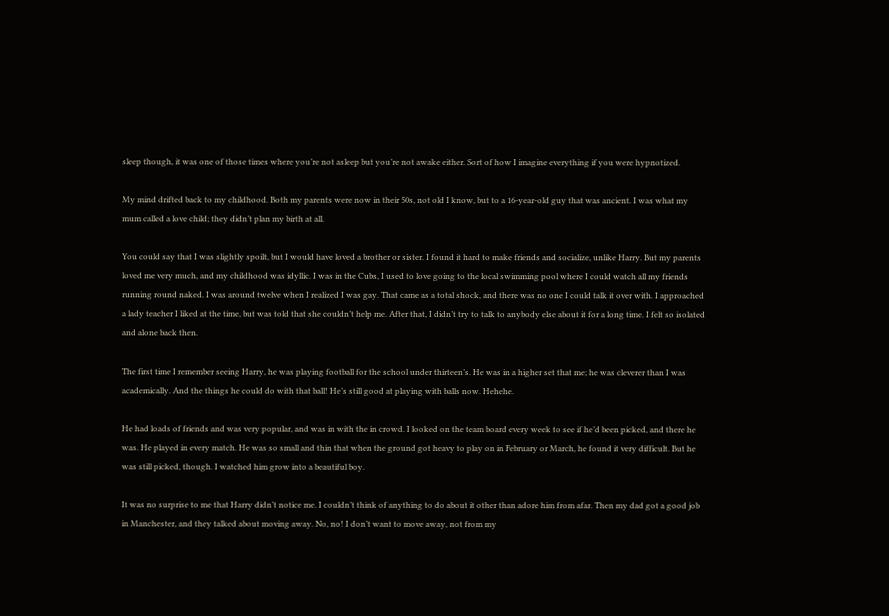sleep though, it was one of those times where you’re not asleep but you’re not awake either. Sort of how I imagine everything if you were hypnotized.

My mind drifted back to my childhood. Both my parents were now in their 50s, not old I know, but to a 16-year-old guy that was ancient. I was what my mum called a love child; they didn’t plan my birth at all.

You could say that I was slightly spoilt, but I would have loved a brother or sister. I found it hard to make friends and socialize, unlike Harry. But my parents loved me very much, and my childhood was idyllic. I was in the Cubs, I used to love going to the local swimming pool where I could watch all my friends running round naked. I was around twelve when I realized I was gay. That came as a total shock, and there was no one I could talk it over with. I approached a lady teacher I liked at the time, but was told that she couldn’t help me. After that, I didn’t try to talk to anybody else about it for a long time. I felt so isolated and alone back then.

The first time I remember seeing Harry, he was playing football for the school under thirteen’s. He was in a higher set that me; he was cleverer than I was academically. And the things he could do with that ball! He’s still good at playing with balls now. Hehehe.

He had loads of friends and was very popular, and was in with the in crowd. I looked on the team board every week to see if he’d been picked, and there he was. He played in every match. He was so small and thin that when the ground got heavy to play on in February or March, he found it very difficult. But he was still picked, though. I watched him grow into a beautiful boy.

It was no surprise to me that Harry didn’t notice me. I couldn’t think of anything to do about it other than adore him from afar. Then my dad got a good job in Manchester, and they talked about moving away. No, no! I don’t want to move away, not from my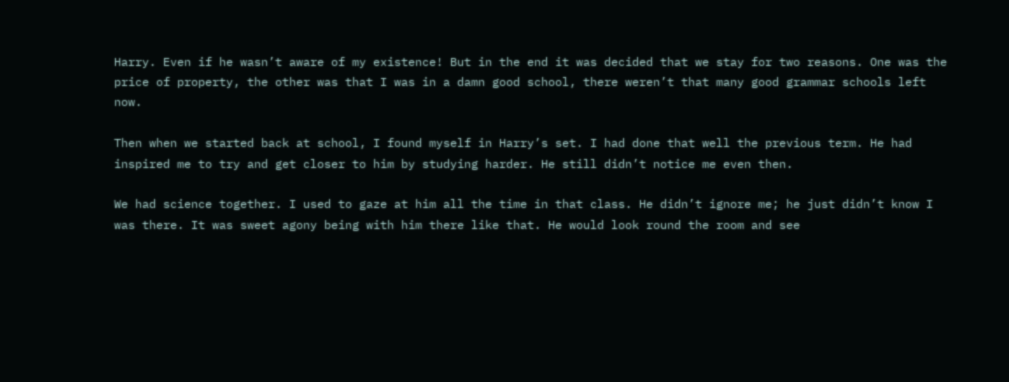Harry. Even if he wasn’t aware of my existence! But in the end it was decided that we stay for two reasons. One was the price of property, the other was that I was in a damn good school, there weren’t that many good grammar schools left now.

Then when we started back at school, I found myself in Harry’s set. I had done that well the previous term. He had inspired me to try and get closer to him by studying harder. He still didn’t notice me even then.

We had science together. I used to gaze at him all the time in that class. He didn’t ignore me; he just didn’t know I was there. It was sweet agony being with him there like that. He would look round the room and see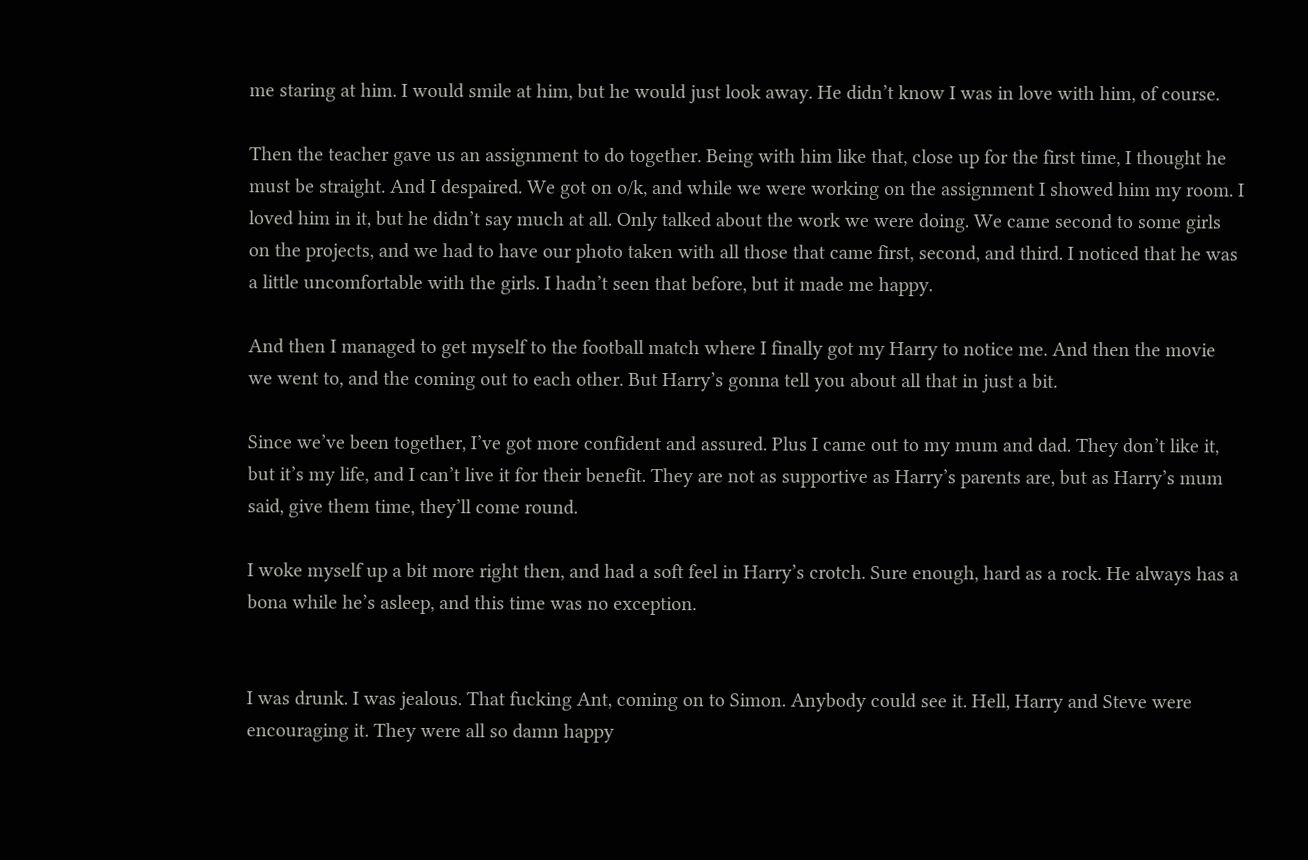me staring at him. I would smile at him, but he would just look away. He didn’t know I was in love with him, of course.

Then the teacher gave us an assignment to do together. Being with him like that, close up for the first time, I thought he must be straight. And I despaired. We got on o/k, and while we were working on the assignment I showed him my room. I loved him in it, but he didn’t say much at all. Only talked about the work we were doing. We came second to some girls on the projects, and we had to have our photo taken with all those that came first, second, and third. I noticed that he was a little uncomfortable with the girls. I hadn’t seen that before, but it made me happy.

And then I managed to get myself to the football match where I finally got my Harry to notice me. And then the movie we went to, and the coming out to each other. But Harry’s gonna tell you about all that in just a bit.

Since we’ve been together, I’ve got more confident and assured. Plus I came out to my mum and dad. They don’t like it, but it’s my life, and I can’t live it for their benefit. They are not as supportive as Harry’s parents are, but as Harry’s mum said, give them time, they’ll come round.

I woke myself up a bit more right then, and had a soft feel in Harry’s crotch. Sure enough, hard as a rock. He always has a bona while he’s asleep, and this time was no exception.


I was drunk. I was jealous. That fucking Ant, coming on to Simon. Anybody could see it. Hell, Harry and Steve were encouraging it. They were all so damn happy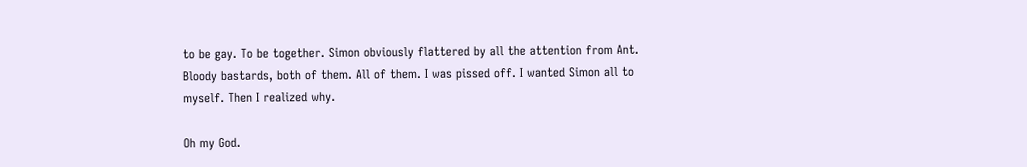to be gay. To be together. Simon obviously flattered by all the attention from Ant. Bloody bastards, both of them. All of them. I was pissed off. I wanted Simon all to myself. Then I realized why.

Oh my God.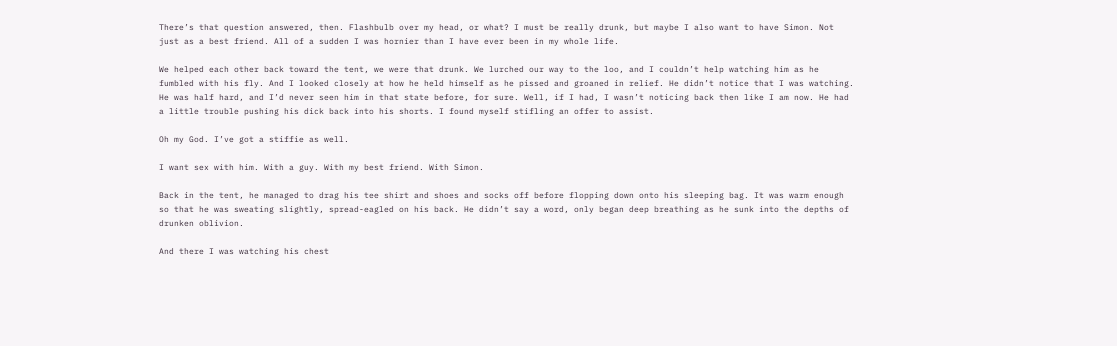There’s that question answered, then. Flashbulb over my head, or what? I must be really drunk, but maybe I also want to have Simon. Not just as a best friend. All of a sudden I was hornier than I have ever been in my whole life.

We helped each other back toward the tent, we were that drunk. We lurched our way to the loo, and I couldn’t help watching him as he fumbled with his fly. And I looked closely at how he held himself as he pissed and groaned in relief. He didn’t notice that I was watching. He was half hard, and I’d never seen him in that state before, for sure. Well, if I had, I wasn’t noticing back then like I am now. He had a little trouble pushing his dick back into his shorts. I found myself stifling an offer to assist.

Oh my God. I’ve got a stiffie as well.

I want sex with him. With a guy. With my best friend. With Simon.

Back in the tent, he managed to drag his tee shirt and shoes and socks off before flopping down onto his sleeping bag. It was warm enough so that he was sweating slightly, spread-eagled on his back. He didn’t say a word, only began deep breathing as he sunk into the depths of drunken oblivion.

And there I was watching his chest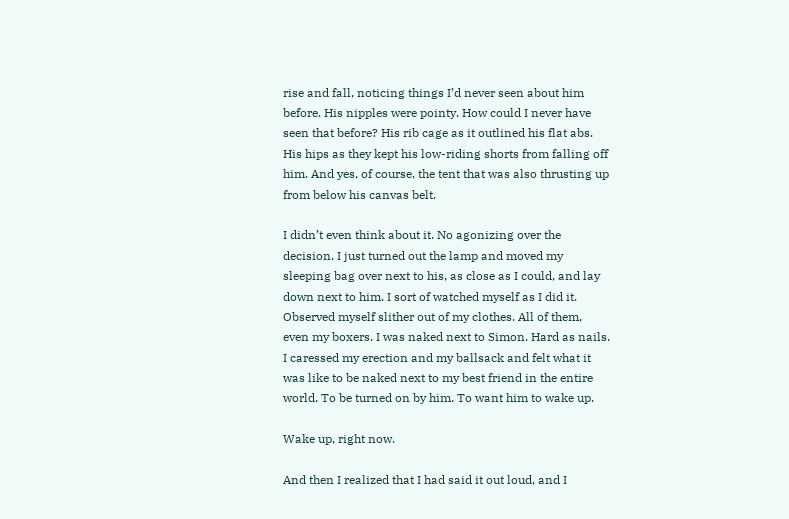rise and fall, noticing things I’d never seen about him before. His nipples were pointy. How could I never have seen that before? His rib cage as it outlined his flat abs. His hips as they kept his low-riding shorts from falling off him. And yes, of course, the tent that was also thrusting up from below his canvas belt.

I didn’t even think about it. No agonizing over the decision. I just turned out the lamp and moved my sleeping bag over next to his, as close as I could, and lay down next to him. I sort of watched myself as I did it. Observed myself slither out of my clothes. All of them, even my boxers. I was naked next to Simon. Hard as nails. I caressed my erection and my ballsack and felt what it was like to be naked next to my best friend in the entire world. To be turned on by him. To want him to wake up.

Wake up, right now.

And then I realized that I had said it out loud, and I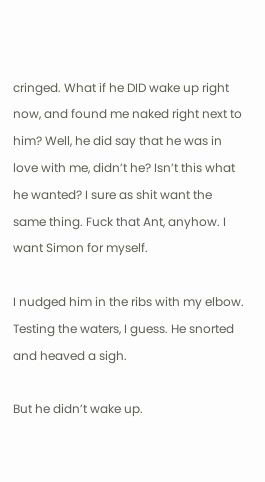cringed. What if he DID wake up right now, and found me naked right next to him? Well, he did say that he was in love with me, didn’t he? Isn’t this what he wanted? I sure as shit want the same thing. Fuck that Ant, anyhow. I want Simon for myself.

I nudged him in the ribs with my elbow. Testing the waters, I guess. He snorted and heaved a sigh.

But he didn’t wake up.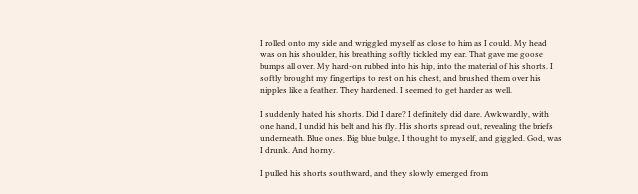I rolled onto my side and wriggled myself as close to him as I could. My head was on his shoulder, his breathing softly tickled my ear. That gave me goose bumps all over. My hard-on rubbed into his hip, into the material of his shorts. I softly brought my fingertips to rest on his chest, and brushed them over his nipples like a feather. They hardened. I seemed to get harder as well.

I suddenly hated his shorts. Did I dare? I definitely did dare. Awkwardly, with one hand, I undid his belt and his fly. His shorts spread out, revealing the briefs underneath. Blue ones. Big blue bulge, I thought to myself, and giggled. God, was I drunk. And horny.

I pulled his shorts southward, and they slowly emerged from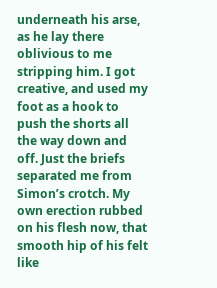underneath his arse, as he lay there oblivious to me stripping him. I got creative, and used my foot as a hook to push the shorts all the way down and off. Just the briefs separated me from Simon’s crotch. My own erection rubbed on his flesh now, that smooth hip of his felt like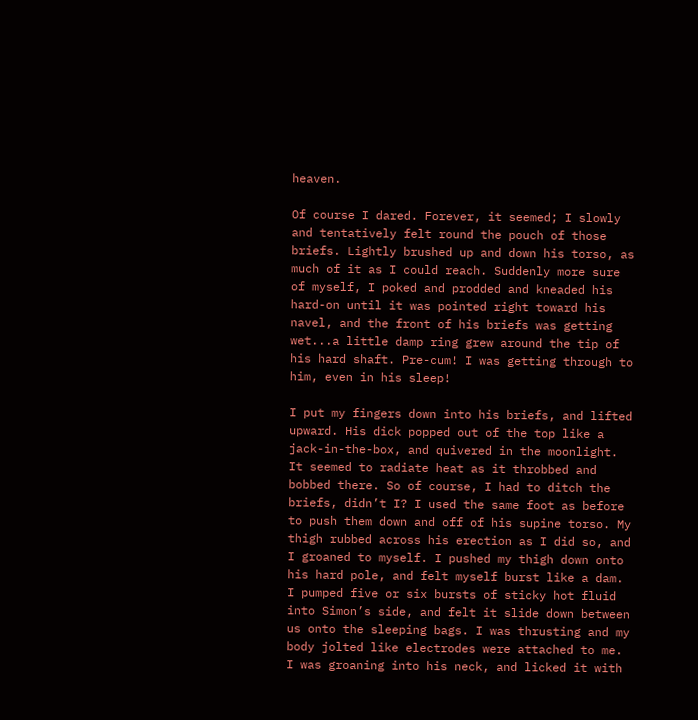heaven.

Of course I dared. Forever, it seemed; I slowly and tentatively felt round the pouch of those briefs. Lightly brushed up and down his torso, as much of it as I could reach. Suddenly more sure of myself, I poked and prodded and kneaded his hard-on until it was pointed right toward his navel, and the front of his briefs was getting wet...a little damp ring grew around the tip of his hard shaft. Pre-cum! I was getting through to him, even in his sleep!

I put my fingers down into his briefs, and lifted upward. His dick popped out of the top like a jack-in-the-box, and quivered in the moonlight. It seemed to radiate heat as it throbbed and bobbed there. So of course, I had to ditch the briefs, didn’t I? I used the same foot as before to push them down and off of his supine torso. My thigh rubbed across his erection as I did so, and I groaned to myself. I pushed my thigh down onto his hard pole, and felt myself burst like a dam. I pumped five or six bursts of sticky hot fluid into Simon’s side, and felt it slide down between us onto the sleeping bags. I was thrusting and my body jolted like electrodes were attached to me. I was groaning into his neck, and licked it with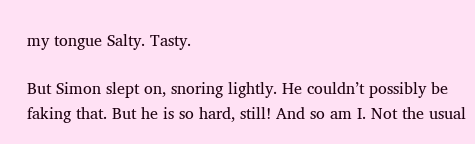my tongue Salty. Tasty.

But Simon slept on, snoring lightly. He couldn’t possibly be faking that. But he is so hard, still! And so am I. Not the usual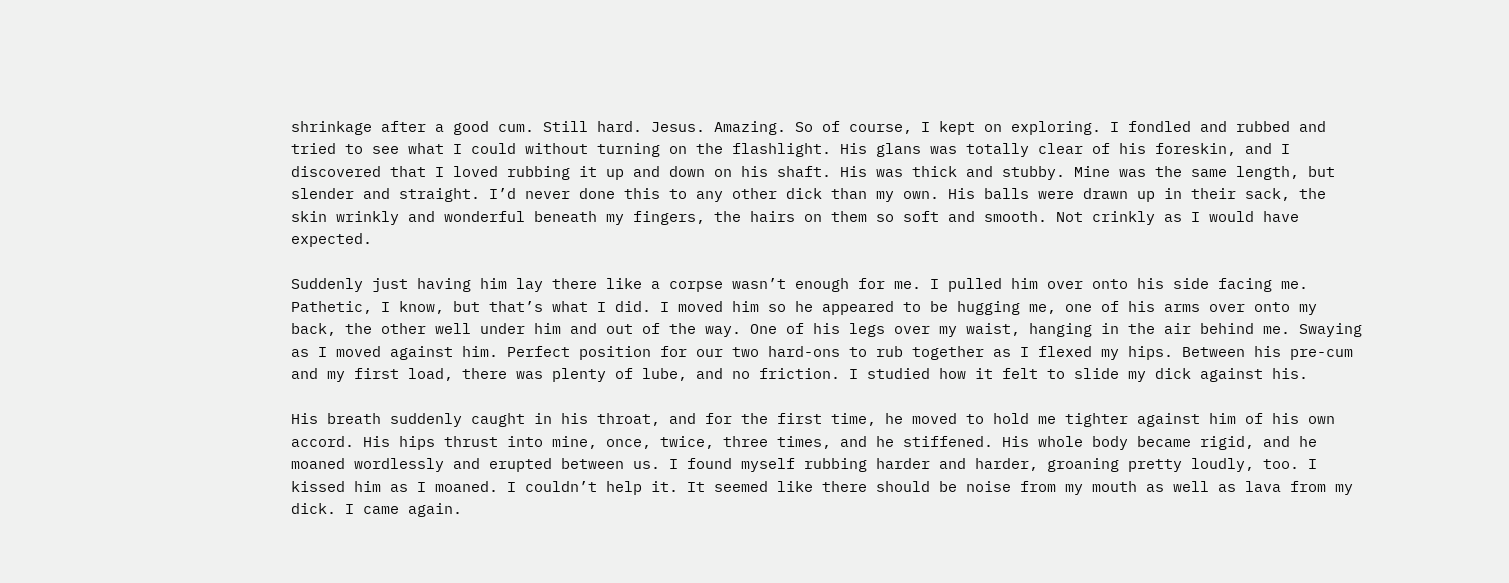shrinkage after a good cum. Still hard. Jesus. Amazing. So of course, I kept on exploring. I fondled and rubbed and tried to see what I could without turning on the flashlight. His glans was totally clear of his foreskin, and I discovered that I loved rubbing it up and down on his shaft. His was thick and stubby. Mine was the same length, but slender and straight. I’d never done this to any other dick than my own. His balls were drawn up in their sack, the skin wrinkly and wonderful beneath my fingers, the hairs on them so soft and smooth. Not crinkly as I would have expected.

Suddenly just having him lay there like a corpse wasn’t enough for me. I pulled him over onto his side facing me. Pathetic, I know, but that’s what I did. I moved him so he appeared to be hugging me, one of his arms over onto my back, the other well under him and out of the way. One of his legs over my waist, hanging in the air behind me. Swaying as I moved against him. Perfect position for our two hard-ons to rub together as I flexed my hips. Between his pre-cum and my first load, there was plenty of lube, and no friction. I studied how it felt to slide my dick against his.

His breath suddenly caught in his throat, and for the first time, he moved to hold me tighter against him of his own accord. His hips thrust into mine, once, twice, three times, and he stiffened. His whole body became rigid, and he moaned wordlessly and erupted between us. I found myself rubbing harder and harder, groaning pretty loudly, too. I kissed him as I moaned. I couldn’t help it. It seemed like there should be noise from my mouth as well as lava from my dick. I came again.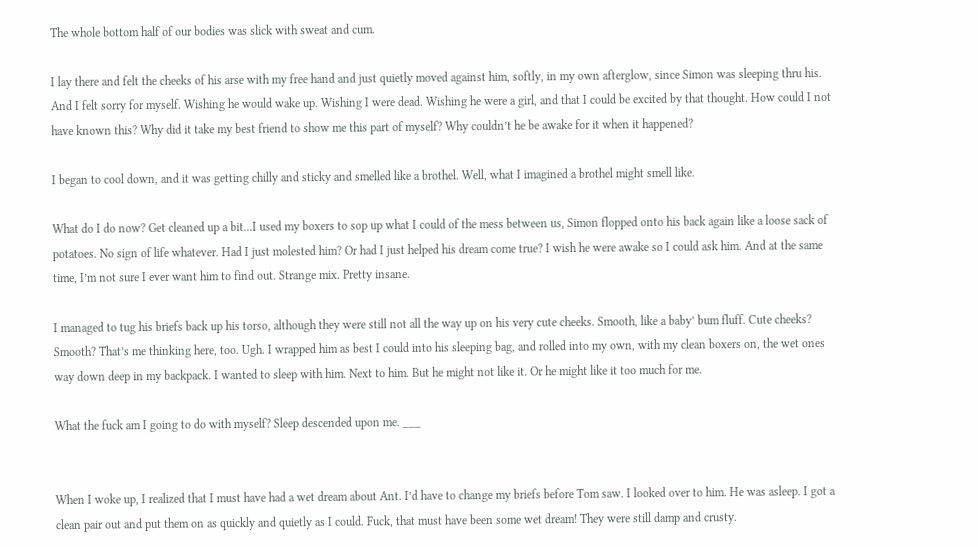The whole bottom half of our bodies was slick with sweat and cum.

I lay there and felt the cheeks of his arse with my free hand and just quietly moved against him, softly, in my own afterglow, since Simon was sleeping thru his. And I felt sorry for myself. Wishing he would wake up. Wishing I were dead. Wishing he were a girl, and that I could be excited by that thought. How could I not have known this? Why did it take my best friend to show me this part of myself? Why couldn’t he be awake for it when it happened?

I began to cool down, and it was getting chilly and sticky and smelled like a brothel. Well, what I imagined a brothel might smell like.

What do I do now? Get cleaned up a bit...I used my boxers to sop up what I could of the mess between us, Simon flopped onto his back again like a loose sack of potatoes. No sign of life whatever. Had I just molested him? Or had I just helped his dream come true? I wish he were awake so I could ask him. And at the same time, I’m not sure I ever want him to find out. Strange mix. Pretty insane.

I managed to tug his briefs back up his torso, although they were still not all the way up on his very cute cheeks. Smooth, like a baby’ bum fluff. Cute cheeks? Smooth? That’s me thinking here, too. Ugh. I wrapped him as best I could into his sleeping bag, and rolled into my own, with my clean boxers on, the wet ones way down deep in my backpack. I wanted to sleep with him. Next to him. But he might not like it. Or he might like it too much for me.

What the fuck am I going to do with myself? Sleep descended upon me. ___


When I woke up, I realized that I must have had a wet dream about Ant. I’d have to change my briefs before Tom saw. I looked over to him. He was asleep. I got a clean pair out and put them on as quickly and quietly as I could. Fuck, that must have been some wet dream! They were still damp and crusty.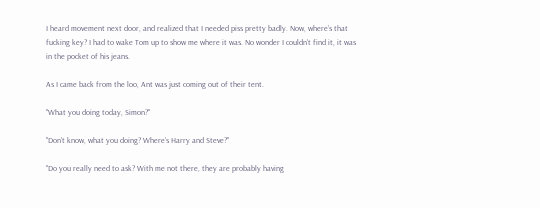I heard movement next door, and realized that I needed piss pretty badly. Now, where’s that fucking key? I had to wake Tom up to show me where it was. No wonder I couldn’t find it, it was in the pocket of his jeans.

As I came back from the loo, Ant was just coming out of their tent.

"What you doing today, Simon?"

"Don’t know, what you doing? Where’s Harry and Steve?"

"Do you really need to ask? With me not there, they are probably having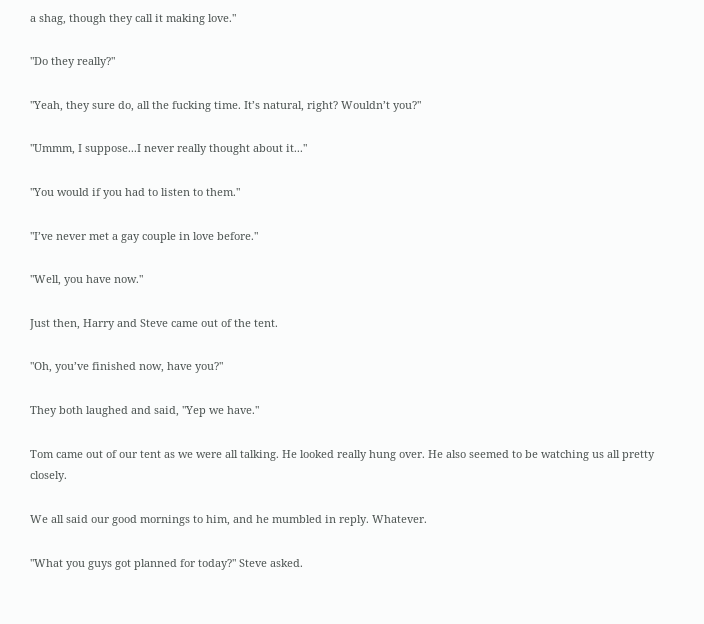a shag, though they call it making love."

"Do they really?"

"Yeah, they sure do, all the fucking time. It’s natural, right? Wouldn’t you?"

"Ummm, I suppose...I never really thought about it..."

"You would if you had to listen to them."

"I’ve never met a gay couple in love before."

"Well, you have now."

Just then, Harry and Steve came out of the tent.

"Oh, you’ve finished now, have you?"

They both laughed and said, "Yep we have."

Tom came out of our tent as we were all talking. He looked really hung over. He also seemed to be watching us all pretty closely.

We all said our good mornings to him, and he mumbled in reply. Whatever.

"What you guys got planned for today?" Steve asked.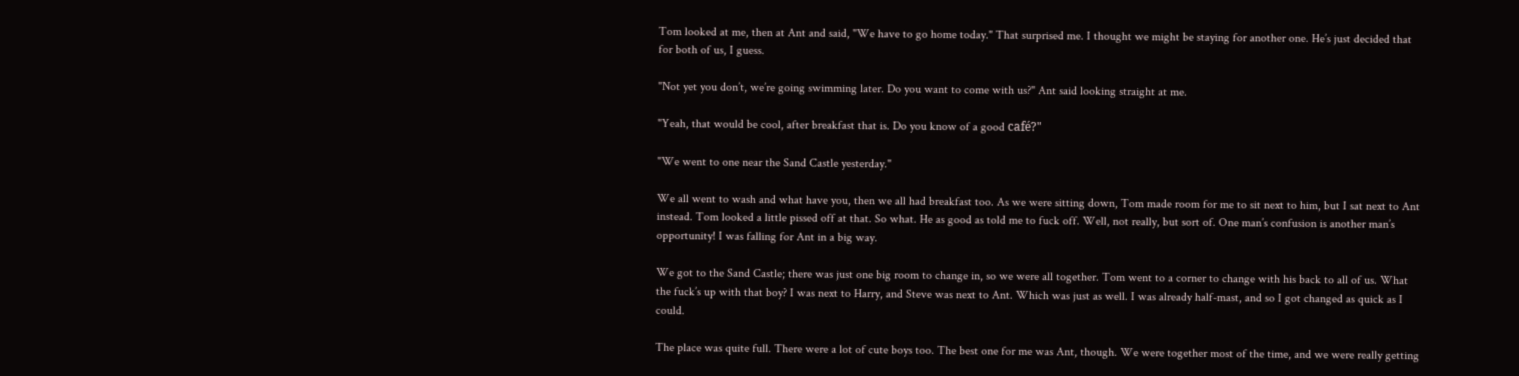Tom looked at me, then at Ant and said, "We have to go home today." That surprised me. I thought we might be staying for another one. He’s just decided that for both of us, I guess.

"Not yet you don’t, we’re going swimming later. Do you want to come with us?" Ant said looking straight at me.

"Yeah, that would be cool, after breakfast that is. Do you know of a good café?"

"We went to one near the Sand Castle yesterday."

We all went to wash and what have you, then we all had breakfast too. As we were sitting down, Tom made room for me to sit next to him, but I sat next to Ant instead. Tom looked a little pissed off at that. So what. He as good as told me to fuck off. Well, not really, but sort of. One man’s confusion is another man’s opportunity! I was falling for Ant in a big way.

We got to the Sand Castle; there was just one big room to change in, so we were all together. Tom went to a corner to change with his back to all of us. What the fuck’s up with that boy? I was next to Harry, and Steve was next to Ant. Which was just as well. I was already half-mast, and so I got changed as quick as I could.

The place was quite full. There were a lot of cute boys too. The best one for me was Ant, though. We were together most of the time, and we were really getting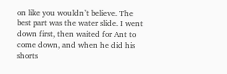on like you wouldn’t believe. The best part was the water slide. I went down first, then waited for Ant to come down, and when he did his shorts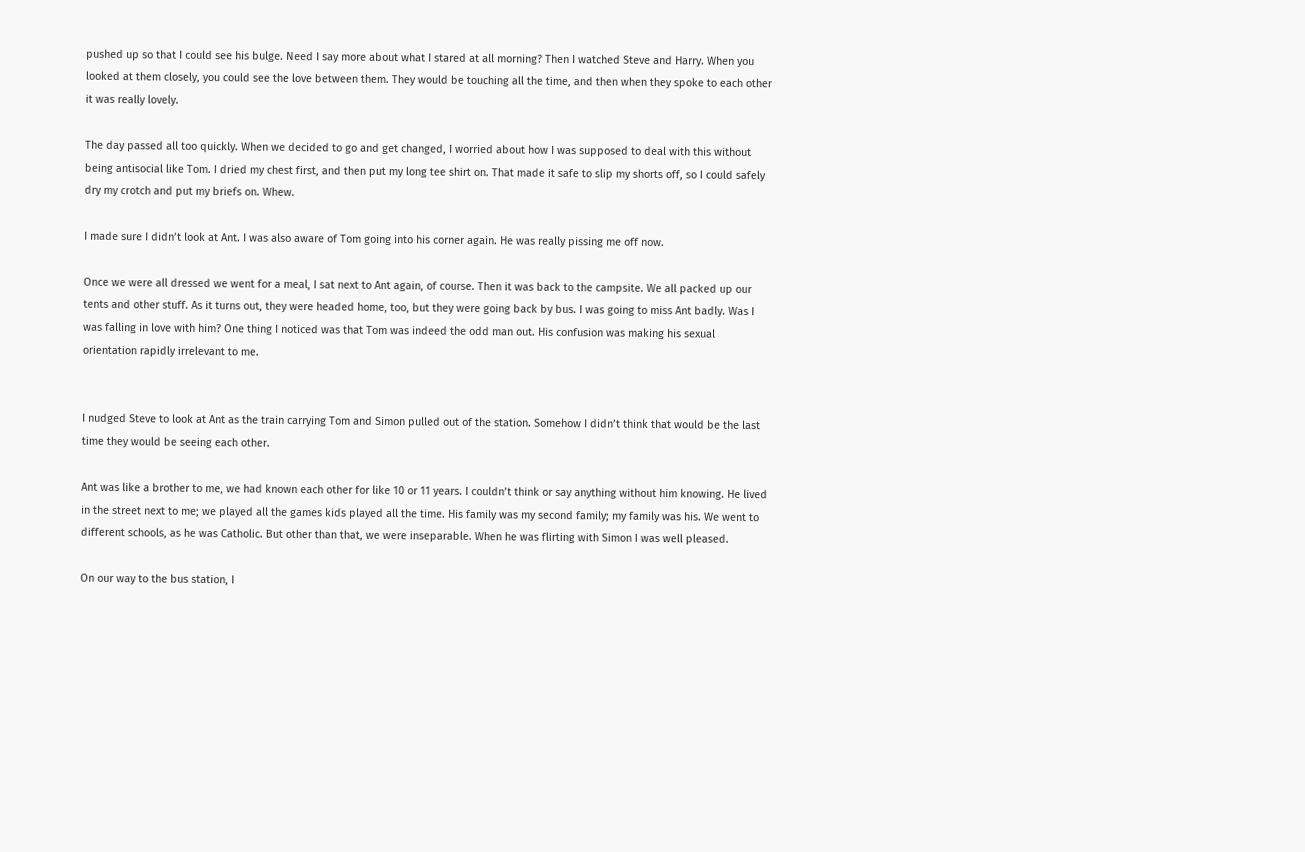pushed up so that I could see his bulge. Need I say more about what I stared at all morning? Then I watched Steve and Harry. When you looked at them closely, you could see the love between them. They would be touching all the time, and then when they spoke to each other it was really lovely.

The day passed all too quickly. When we decided to go and get changed, I worried about how I was supposed to deal with this without being antisocial like Tom. I dried my chest first, and then put my long tee shirt on. That made it safe to slip my shorts off, so I could safely dry my crotch and put my briefs on. Whew.

I made sure I didn’t look at Ant. I was also aware of Tom going into his corner again. He was really pissing me off now.

Once we were all dressed we went for a meal, I sat next to Ant again, of course. Then it was back to the campsite. We all packed up our tents and other stuff. As it turns out, they were headed home, too, but they were going back by bus. I was going to miss Ant badly. Was I was falling in love with him? One thing I noticed was that Tom was indeed the odd man out. His confusion was making his sexual orientation rapidly irrelevant to me.


I nudged Steve to look at Ant as the train carrying Tom and Simon pulled out of the station. Somehow I didn’t think that would be the last time they would be seeing each other.

Ant was like a brother to me, we had known each other for like 10 or 11 years. I couldn’t think or say anything without him knowing. He lived in the street next to me; we played all the games kids played all the time. His family was my second family; my family was his. We went to different schools, as he was Catholic. But other than that, we were inseparable. When he was flirting with Simon I was well pleased.

On our way to the bus station, I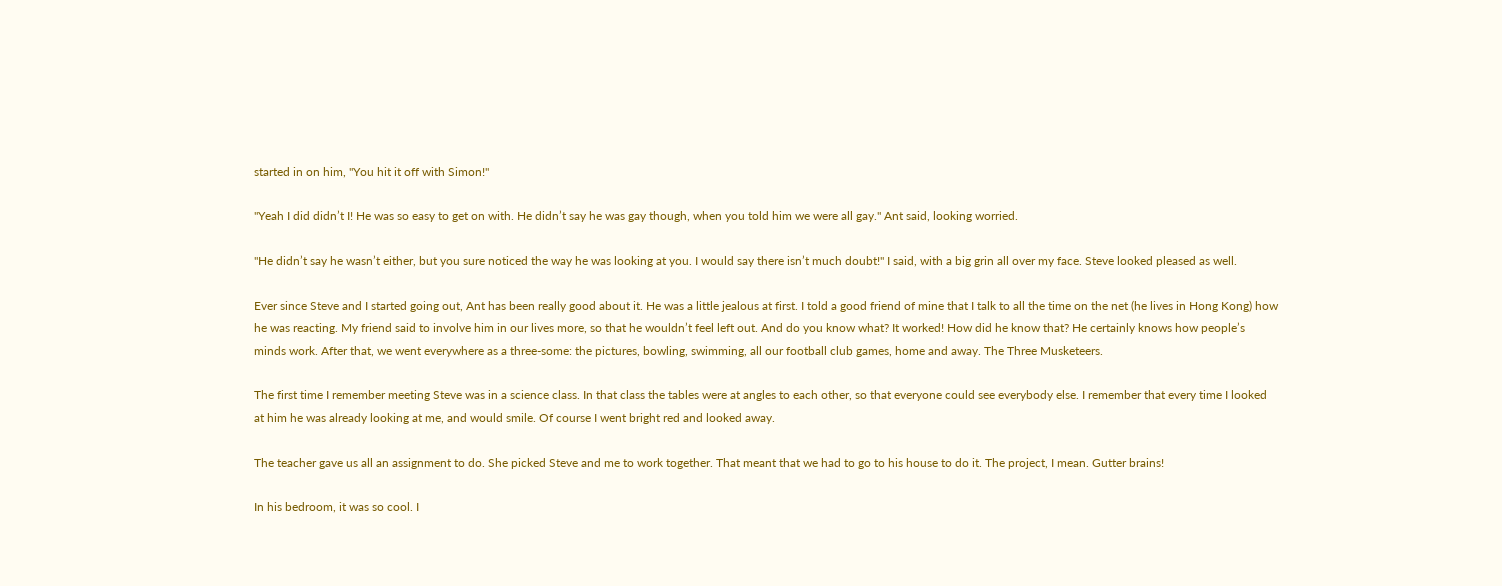started in on him, "You hit it off with Simon!"

"Yeah I did didn’t I! He was so easy to get on with. He didn’t say he was gay though, when you told him we were all gay." Ant said, looking worried.

"He didn’t say he wasn’t either, but you sure noticed the way he was looking at you. I would say there isn’t much doubt!" I said, with a big grin all over my face. Steve looked pleased as well.

Ever since Steve and I started going out, Ant has been really good about it. He was a little jealous at first. I told a good friend of mine that I talk to all the time on the net (he lives in Hong Kong) how he was reacting. My friend said to involve him in our lives more, so that he wouldn’t feel left out. And do you know what? It worked! How did he know that? He certainly knows how people’s minds work. After that, we went everywhere as a three-some: the pictures, bowling, swimming, all our football club games, home and away. The Three Musketeers.

The first time I remember meeting Steve was in a science class. In that class the tables were at angles to each other, so that everyone could see everybody else. I remember that every time I looked at him he was already looking at me, and would smile. Of course I went bright red and looked away.

The teacher gave us all an assignment to do. She picked Steve and me to work together. That meant that we had to go to his house to do it. The project, I mean. Gutter brains!

In his bedroom, it was so cool. I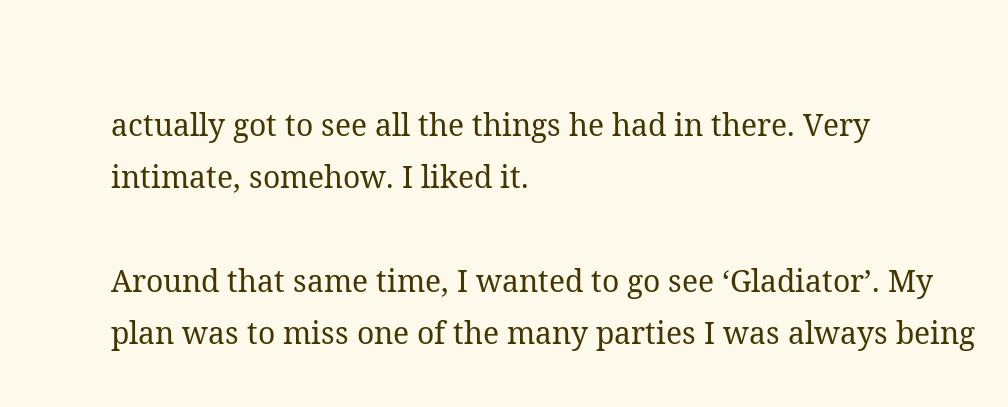actually got to see all the things he had in there. Very intimate, somehow. I liked it.

Around that same time, I wanted to go see ‘Gladiator’. My plan was to miss one of the many parties I was always being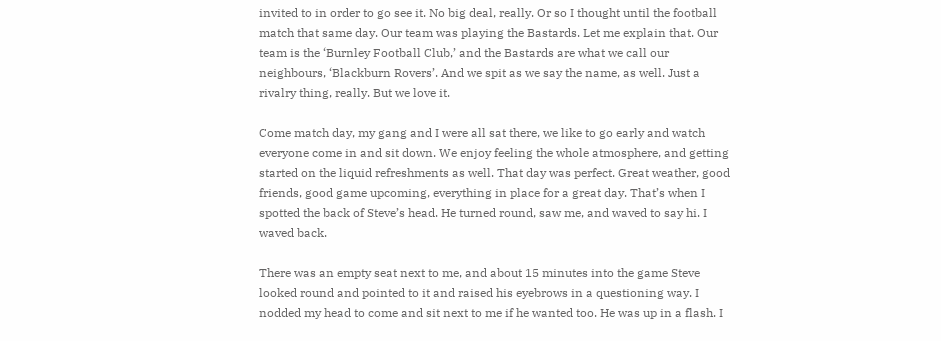invited to in order to go see it. No big deal, really. Or so I thought until the football match that same day. Our team was playing the Bastards. Let me explain that. Our team is the ‘Burnley Football Club,’ and the Bastards are what we call our neighbours, ‘Blackburn Rovers’. And we spit as we say the name, as well. Just a rivalry thing, really. But we love it.

Come match day, my gang and I were all sat there, we like to go early and watch everyone come in and sit down. We enjoy feeling the whole atmosphere, and getting started on the liquid refreshments as well. That day was perfect. Great weather, good friends, good game upcoming, everything in place for a great day. That’s when I spotted the back of Steve’s head. He turned round, saw me, and waved to say hi. I waved back.

There was an empty seat next to me, and about 15 minutes into the game Steve looked round and pointed to it and raised his eyebrows in a questioning way. I nodded my head to come and sit next to me if he wanted too. He was up in a flash. I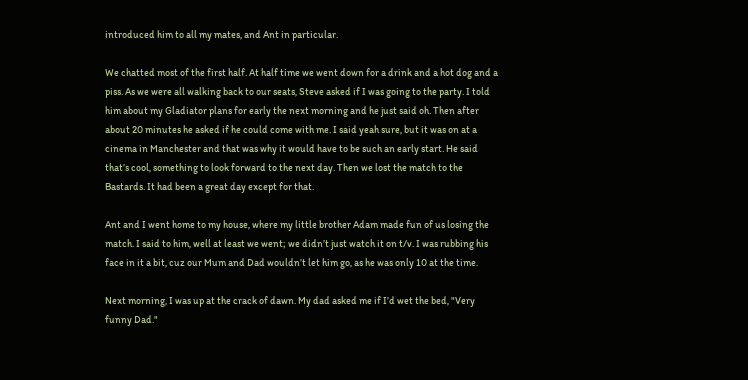introduced him to all my mates, and Ant in particular.

We chatted most of the first half. At half time we went down for a drink and a hot dog and a piss. As we were all walking back to our seats, Steve asked if I was going to the party. I told him about my Gladiator plans for early the next morning and he just said oh. Then after about 20 minutes he asked if he could come with me. I said yeah sure, but it was on at a cinema in Manchester and that was why it would have to be such an early start. He said that’s cool, something to look forward to the next day. Then we lost the match to the Bastards. It had been a great day except for that.

Ant and I went home to my house, where my little brother Adam made fun of us losing the match. I said to him, well at least we went; we didn’t just watch it on t/v. I was rubbing his face in it a bit, cuz our Mum and Dad wouldn’t let him go, as he was only 10 at the time.

Next morning, I was up at the crack of dawn. My dad asked me if I’d wet the bed, "Very funny Dad."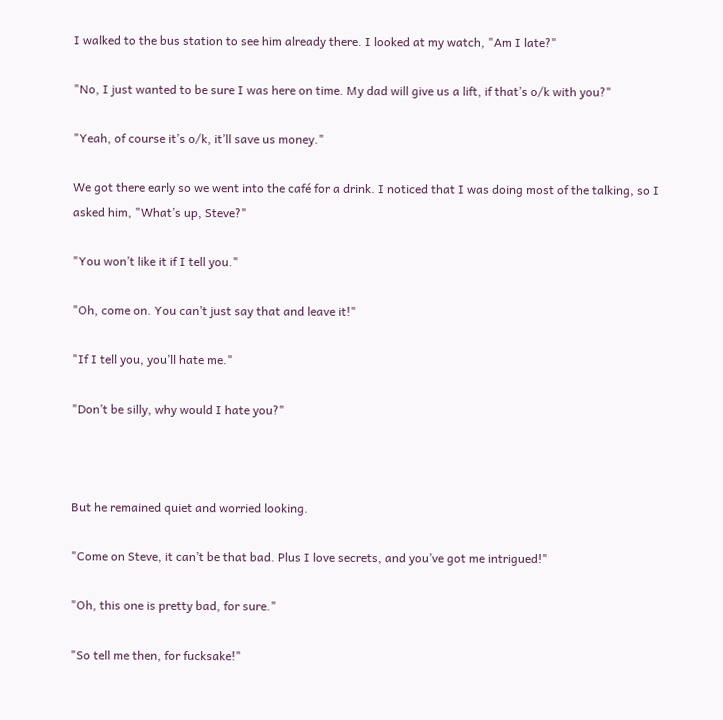I walked to the bus station to see him already there. I looked at my watch, "Am I late?"

"No, I just wanted to be sure I was here on time. My dad will give us a lift, if that’s o/k with you?"

"Yeah, of course it’s o/k, it’ll save us money."

We got there early so we went into the café for a drink. I noticed that I was doing most of the talking, so I asked him, "What’s up, Steve?"

"You won’t like it if I tell you."

"Oh, come on. You can’t just say that and leave it!"

"If I tell you, you’ll hate me."

"Don’t be silly, why would I hate you?"



But he remained quiet and worried looking.

"Come on Steve, it can’t be that bad. Plus I love secrets, and you’ve got me intrigued!"

"Oh, this one is pretty bad, for sure."

"So tell me then, for fucksake!"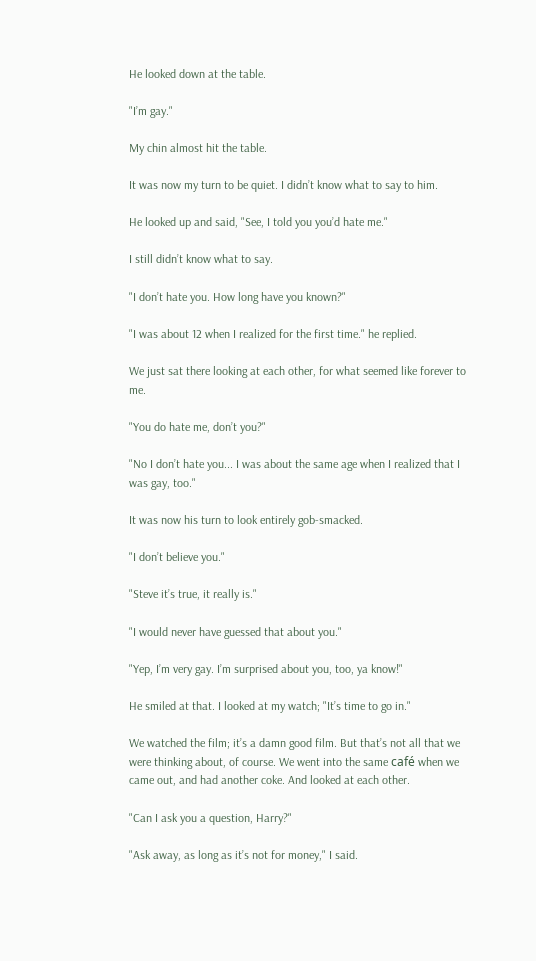He looked down at the table.

"I’m gay."

My chin almost hit the table.

It was now my turn to be quiet. I didn’t know what to say to him.

He looked up and said, "See, I told you you’d hate me."

I still didn’t know what to say.

"I don’t hate you. How long have you known?"

"I was about 12 when I realized for the first time." he replied.

We just sat there looking at each other, for what seemed like forever to me.

"You do hate me, don’t you?"

"No I don’t hate you... I was about the same age when I realized that I was gay, too."

It was now his turn to look entirely gob-smacked.

"I don’t believe you."

"Steve it’s true, it really is."

"I would never have guessed that about you."

"Yep, I’m very gay. I’m surprised about you, too, ya know!"

He smiled at that. I looked at my watch; "It’s time to go in."

We watched the film; it’s a damn good film. But that’s not all that we were thinking about, of course. We went into the same café when we came out, and had another coke. And looked at each other.

"Can I ask you a question, Harry?"

"Ask away, as long as it’s not for money," I said.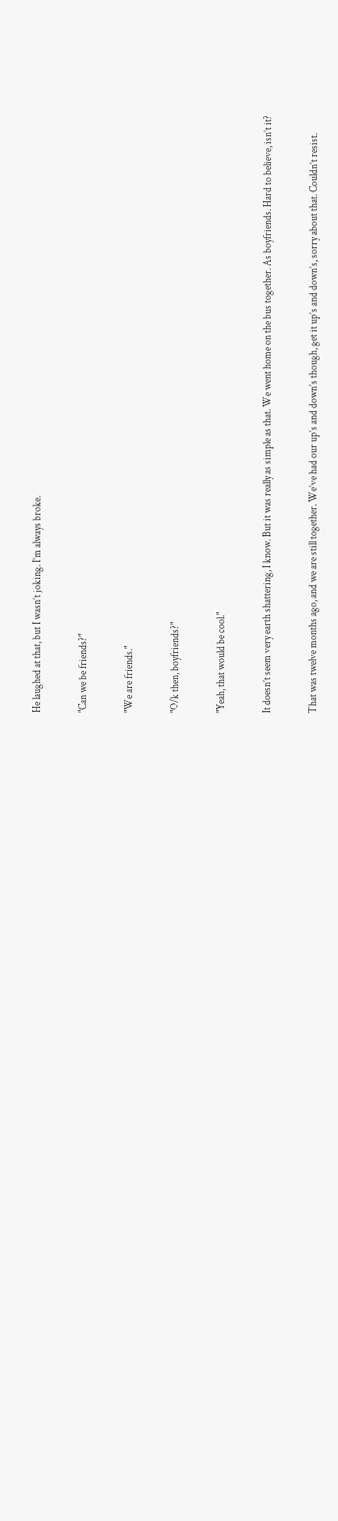He laughed at that, but I wasn’t joking. I’m always broke.

"Can we be friends?"

"We are friends."

"O/k then, boyfriends?"

"Yeah, that would be cool."

It doesn’t seem very earth shattering, I know. But it was really as simple as that. We went home on the bus together. As boyfriends. Hard to believe, isn’t it?

That was twelve months ago, and we are still together. We’ve had our up’s and down’s though, get it up’s and down’s, sorry about that. Couldn’t resist.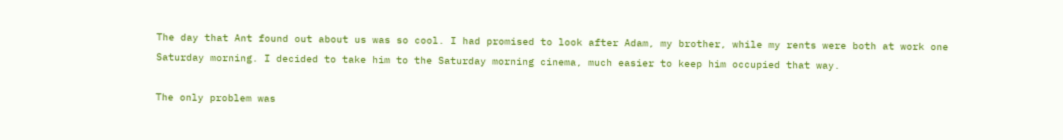The day that Ant found out about us was so cool. I had promised to look after Adam, my brother, while my rents were both at work one Saturday morning. I decided to take him to the Saturday morning cinema, much easier to keep him occupied that way.

The only problem was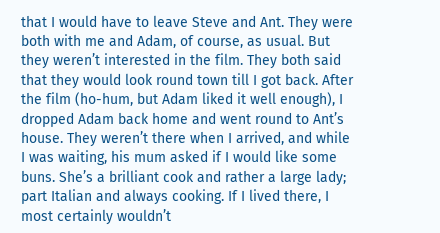that I would have to leave Steve and Ant. They were both with me and Adam, of course, as usual. But they weren’t interested in the film. They both said that they would look round town till I got back. After the film (ho-hum, but Adam liked it well enough), I dropped Adam back home and went round to Ant’s house. They weren’t there when I arrived, and while I was waiting, his mum asked if I would like some buns. She’s a brilliant cook and rather a large lady; part Italian and always cooking. If I lived there, I most certainly wouldn’t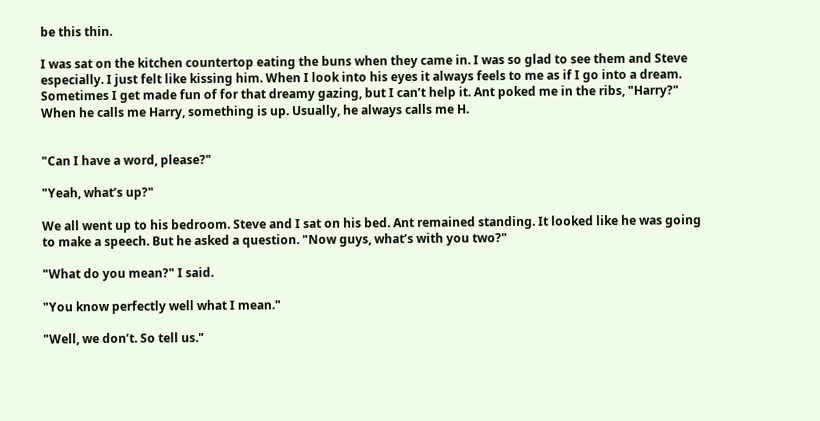be this thin.

I was sat on the kitchen countertop eating the buns when they came in. I was so glad to see them and Steve especially. I just felt like kissing him. When I look into his eyes it always feels to me as if I go into a dream. Sometimes I get made fun of for that dreamy gazing, but I can’t help it. Ant poked me in the ribs, "Harry?" When he calls me Harry, something is up. Usually, he always calls me H.


"Can I have a word, please?"

"Yeah, what’s up?"

We all went up to his bedroom. Steve and I sat on his bed. Ant remained standing. It looked like he was going to make a speech. But he asked a question. "Now guys, what’s with you two?"

"What do you mean?" I said.

"You know perfectly well what I mean."

"Well, we don’t. So tell us."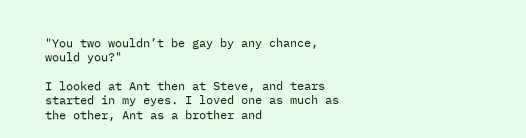"You two wouldn’t be gay by any chance, would you?"

I looked at Ant then at Steve, and tears started in my eyes. I loved one as much as the other, Ant as a brother and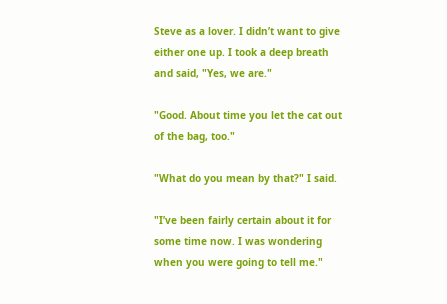Steve as a lover. I didn’t want to give either one up. I took a deep breath and said, "Yes, we are."

"Good. About time you let the cat out of the bag, too."

"What do you mean by that?" I said.

"I’ve been fairly certain about it for some time now. I was wondering when you were going to tell me."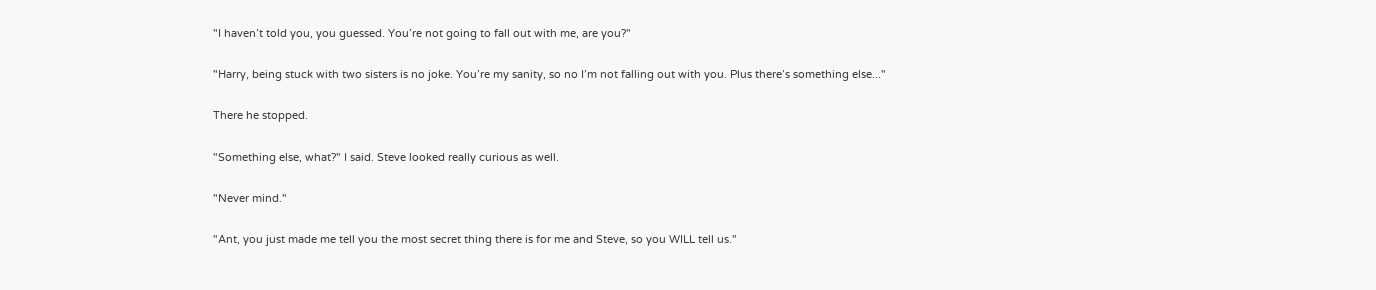"I haven’t told you, you guessed. You’re not going to fall out with me, are you?"

"Harry, being stuck with two sisters is no joke. You’re my sanity, so no I’m not falling out with you. Plus there’s something else..."

There he stopped.

"Something else, what?" I said. Steve looked really curious as well.

"Never mind."

"Ant, you just made me tell you the most secret thing there is for me and Steve, so you WILL tell us."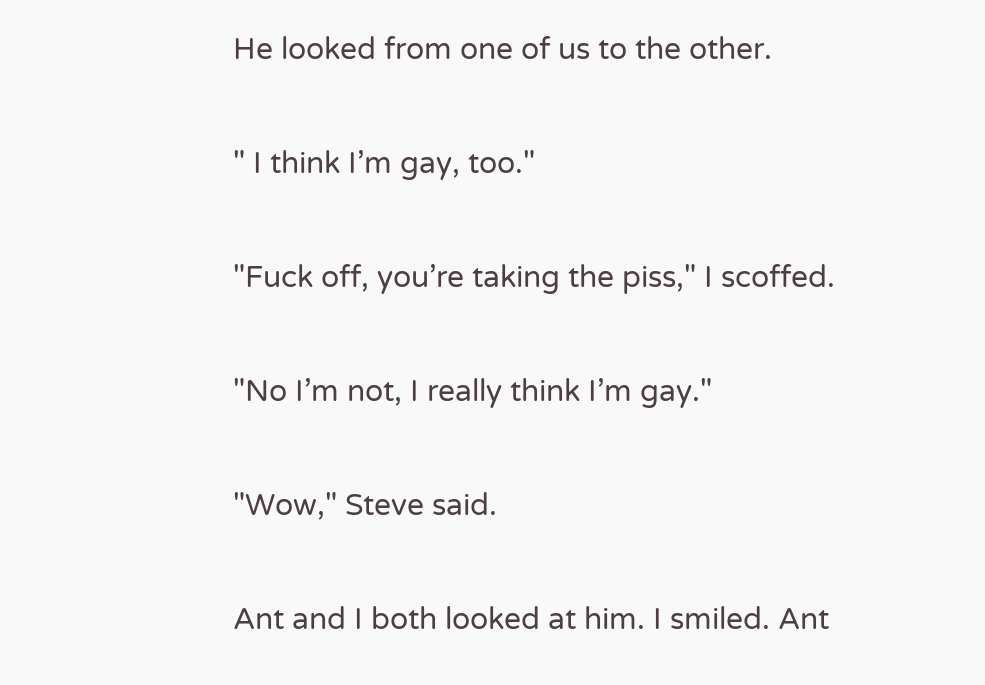He looked from one of us to the other.

" I think I’m gay, too."

"Fuck off, you’re taking the piss," I scoffed.

"No I’m not, I really think I’m gay."

"Wow," Steve said.

Ant and I both looked at him. I smiled. Ant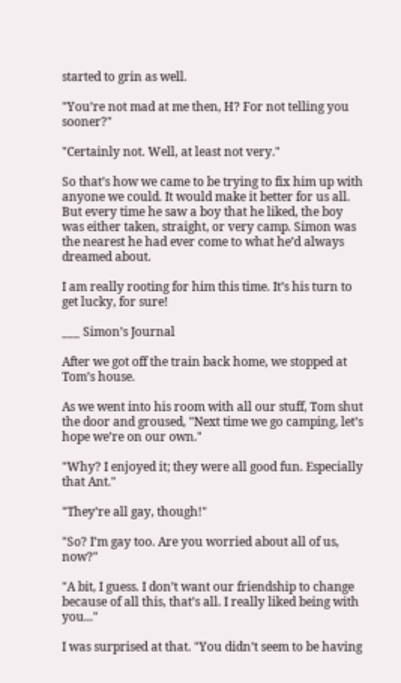started to grin as well.

"You’re not mad at me then, H? For not telling you sooner?"

"Certainly not. Well, at least not very."

So that’s how we came to be trying to fix him up with anyone we could. It would make it better for us all. But every time he saw a boy that he liked, the boy was either taken, straight, or very camp. Simon was the nearest he had ever come to what he’d always dreamed about.

I am really rooting for him this time. It’s his turn to get lucky, for sure!

___ Simon’s Journal

After we got off the train back home, we stopped at Tom’s house.

As we went into his room with all our stuff, Tom shut the door and groused, "Next time we go camping, let’s hope we’re on our own."

"Why? I enjoyed it; they were all good fun. Especially that Ant."

"They’re all gay, though!"

"So? I’m gay too. Are you worried about all of us, now?"

"A bit, I guess. I don’t want our friendship to change because of all this, that’s all. I really liked being with you..."

I was surprised at that. "You didn’t seem to be having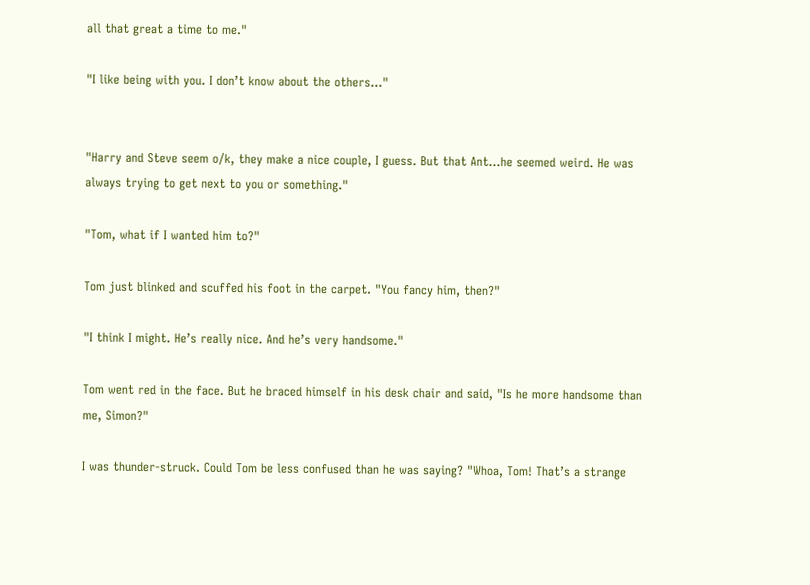all that great a time to me."

"I like being with you. I don’t know about the others..."


"Harry and Steve seem o/k, they make a nice couple, I guess. But that Ant...he seemed weird. He was always trying to get next to you or something."

"Tom, what if I wanted him to?"

Tom just blinked and scuffed his foot in the carpet. "You fancy him, then?"

"I think I might. He’s really nice. And he’s very handsome."

Tom went red in the face. But he braced himself in his desk chair and said, "Is he more handsome than me, Simon?"

I was thunder-struck. Could Tom be less confused than he was saying? "Whoa, Tom! That’s a strange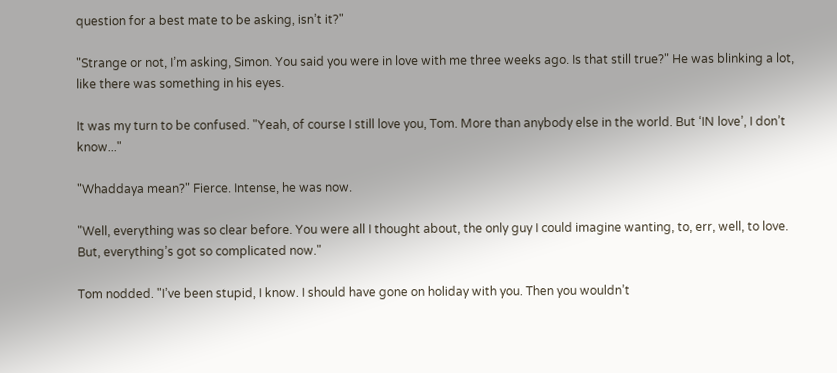question for a best mate to be asking, isn’t it?"

"Strange or not, I’m asking, Simon. You said you were in love with me three weeks ago. Is that still true?" He was blinking a lot, like there was something in his eyes.

It was my turn to be confused. "Yeah, of course I still love you, Tom. More than anybody else in the world. But ‘IN love’, I don’t know..."

"Whaddaya mean?" Fierce. Intense, he was now.

"Well, everything was so clear before. You were all I thought about, the only guy I could imagine wanting, to, err, well, to love. But, everything’s got so complicated now."

Tom nodded. "I’ve been stupid, I know. I should have gone on holiday with you. Then you wouldn’t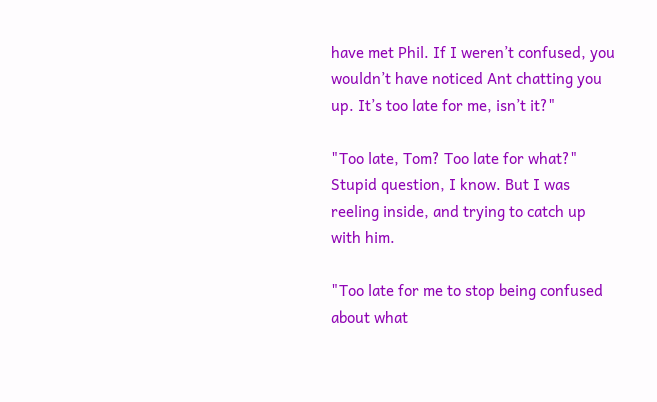have met Phil. If I weren’t confused, you wouldn’t have noticed Ant chatting you up. It’s too late for me, isn’t it?"

"Too late, Tom? Too late for what?" Stupid question, I know. But I was reeling inside, and trying to catch up with him.

"Too late for me to stop being confused about what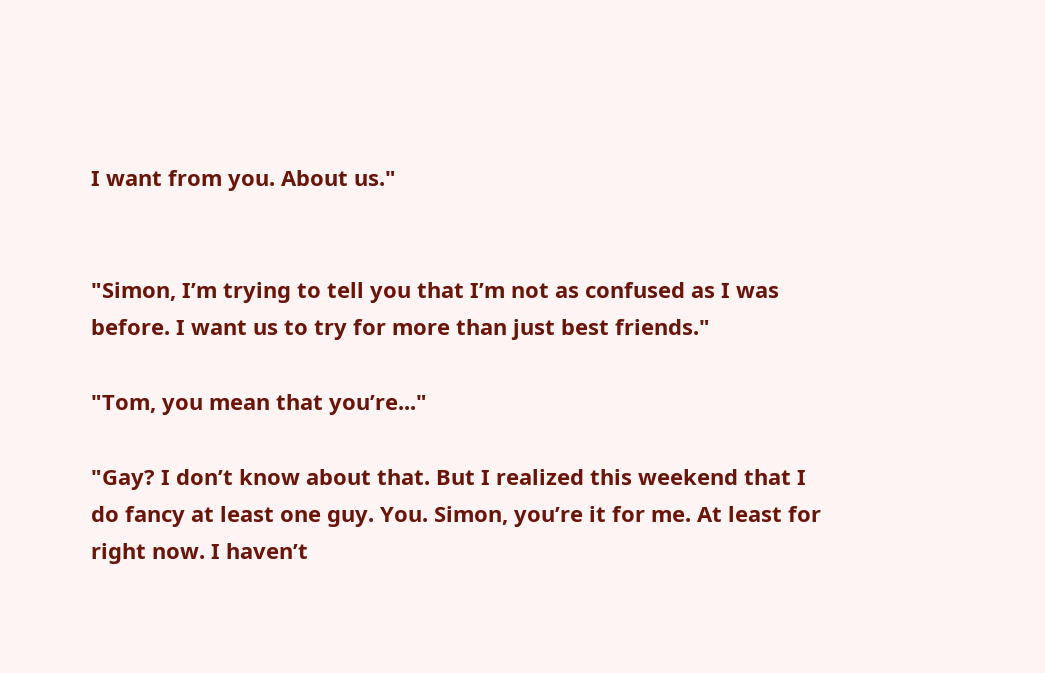I want from you. About us."


"Simon, I’m trying to tell you that I’m not as confused as I was before. I want us to try for more than just best friends."

"Tom, you mean that you’re..."

"Gay? I don’t know about that. But I realized this weekend that I do fancy at least one guy. You. Simon, you’re it for me. At least for right now. I haven’t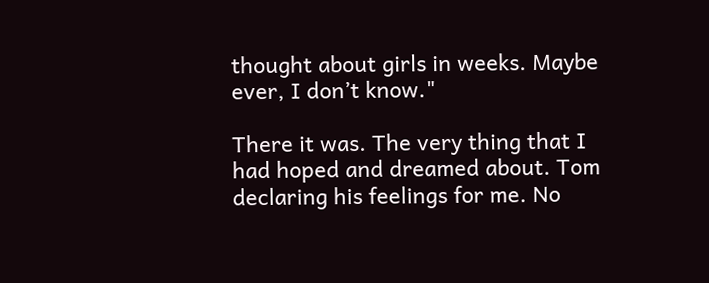thought about girls in weeks. Maybe ever, I don’t know."

There it was. The very thing that I had hoped and dreamed about. Tom declaring his feelings for me. No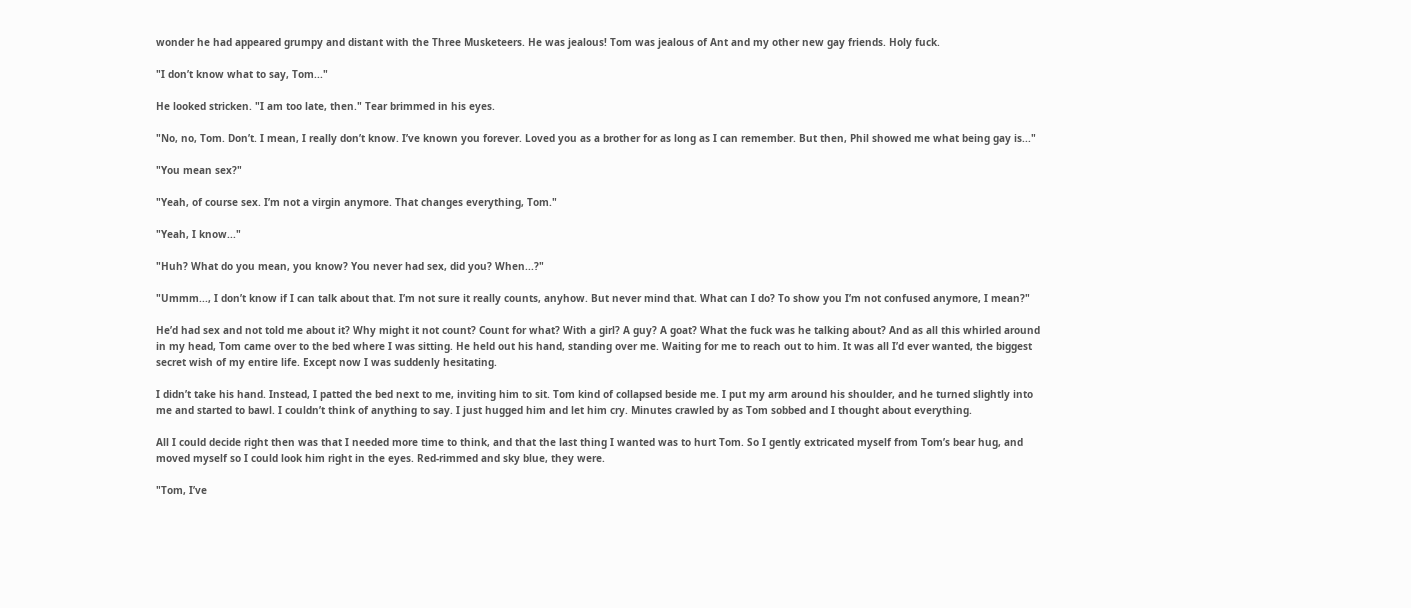wonder he had appeared grumpy and distant with the Three Musketeers. He was jealous! Tom was jealous of Ant and my other new gay friends. Holy fuck.

"I don’t know what to say, Tom..."

He looked stricken. "I am too late, then." Tear brimmed in his eyes.

"No, no, Tom. Don’t. I mean, I really don’t know. I’ve known you forever. Loved you as a brother for as long as I can remember. But then, Phil showed me what being gay is..."

"You mean sex?"

"Yeah, of course sex. I’m not a virgin anymore. That changes everything, Tom."

"Yeah, I know..."

"Huh? What do you mean, you know? You never had sex, did you? When...?"

"Ummm..., I don’t know if I can talk about that. I’m not sure it really counts, anyhow. But never mind that. What can I do? To show you I’m not confused anymore, I mean?"

He’d had sex and not told me about it? Why might it not count? Count for what? With a girl? A guy? A goat? What the fuck was he talking about? And as all this whirled around in my head, Tom came over to the bed where I was sitting. He held out his hand, standing over me. Waiting for me to reach out to him. It was all I’d ever wanted, the biggest secret wish of my entire life. Except now I was suddenly hesitating.

I didn’t take his hand. Instead, I patted the bed next to me, inviting him to sit. Tom kind of collapsed beside me. I put my arm around his shoulder, and he turned slightly into me and started to bawl. I couldn’t think of anything to say. I just hugged him and let him cry. Minutes crawled by as Tom sobbed and I thought about everything.

All I could decide right then was that I needed more time to think, and that the last thing I wanted was to hurt Tom. So I gently extricated myself from Tom’s bear hug, and moved myself so I could look him right in the eyes. Red-rimmed and sky blue, they were.

"Tom, I’ve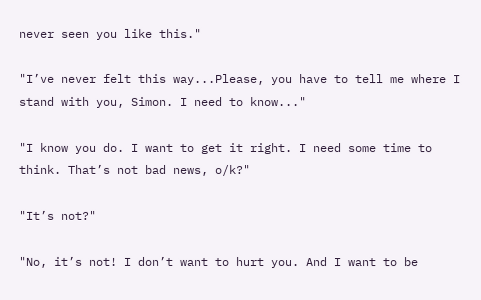never seen you like this."

"I’ve never felt this way...Please, you have to tell me where I stand with you, Simon. I need to know..."

"I know you do. I want to get it right. I need some time to think. That’s not bad news, o/k?"

"It’s not?"

"No, it’s not! I don’t want to hurt you. And I want to be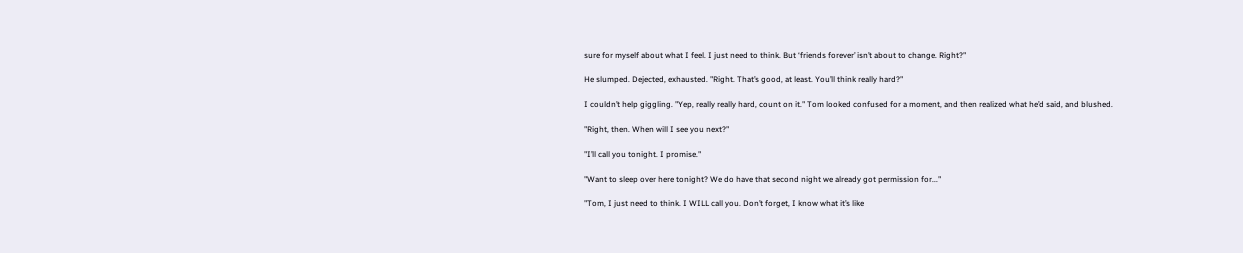sure for myself about what I feel. I just need to think. But ‘friends forever’ isn’t about to change. Right?"

He slumped. Dejected, exhausted. "Right. That’s good, at least. You’ll think really hard?"

I couldn’t help giggling. "Yep, really really hard, count on it." Tom looked confused for a moment, and then realized what he’d said, and blushed.

"Right, then. When will I see you next?"

"I’ll call you tonight. I promise."

"Want to sleep over here tonight? We do have that second night we already got permission for..."

"Tom, I just need to think. I WILL call you. Don’t forget, I know what it’s like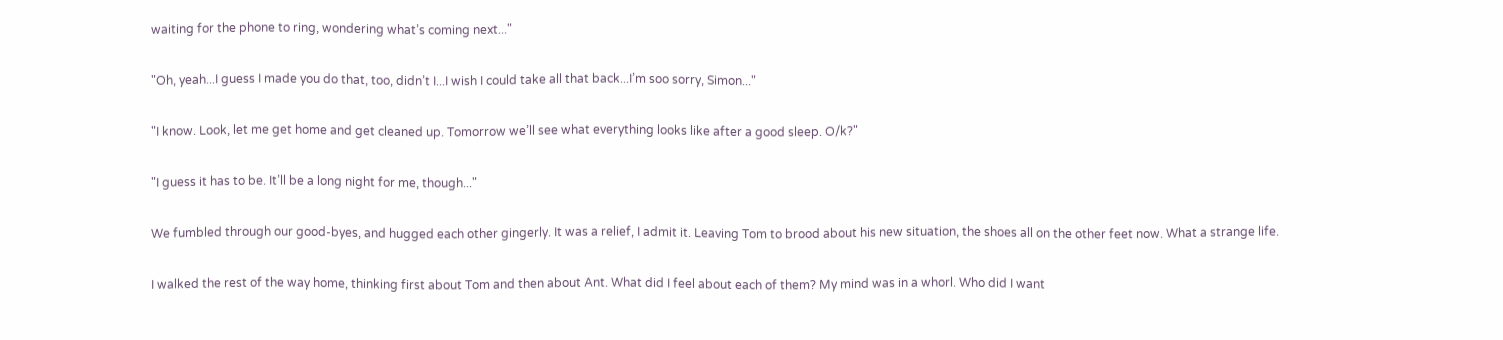waiting for the phone to ring, wondering what’s coming next..."

"Oh, yeah...I guess I made you do that, too, didn’t I...I wish I could take all that back...I’m soo sorry, Simon..."

"I know. Look, let me get home and get cleaned up. Tomorrow we’ll see what everything looks like after a good sleep. O/k?"

"I guess it has to be. It’ll be a long night for me, though..."

We fumbled through our good-byes, and hugged each other gingerly. It was a relief, I admit it. Leaving Tom to brood about his new situation, the shoes all on the other feet now. What a strange life.

I walked the rest of the way home, thinking first about Tom and then about Ant. What did I feel about each of them? My mind was in a whorl. Who did I want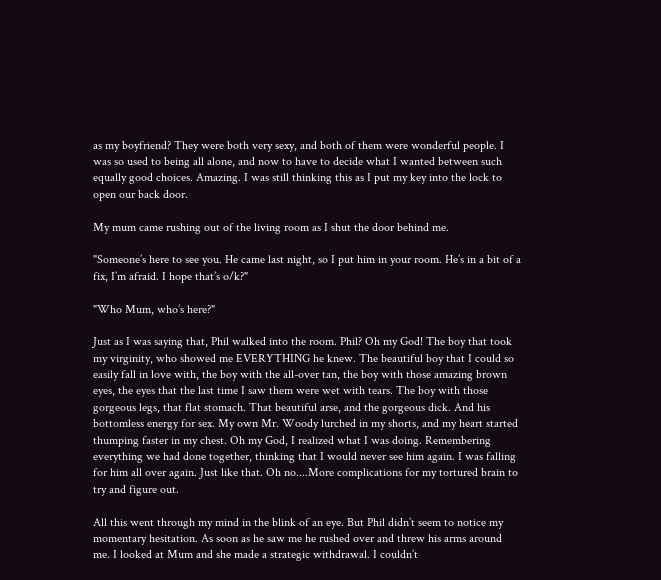as my boyfriend? They were both very sexy, and both of them were wonderful people. I was so used to being all alone, and now to have to decide what I wanted between such equally good choices. Amazing. I was still thinking this as I put my key into the lock to open our back door.

My mum came rushing out of the living room as I shut the door behind me.

"Someone’s here to see you. He came last night, so I put him in your room. He’s in a bit of a fix, I’m afraid. I hope that’s o/k?"

"Who Mum, who’s here?"

Just as I was saying that, Phil walked into the room. Phil? Oh my God! The boy that took my virginity, who showed me EVERYTHING he knew. The beautiful boy that I could so easily fall in love with, the boy with the all-over tan, the boy with those amazing brown eyes, the eyes that the last time I saw them were wet with tears. The boy with those gorgeous legs, that flat stomach. That beautiful arse, and the gorgeous dick. And his bottomless energy for sex. My own Mr. Woody lurched in my shorts, and my heart started thumping faster in my chest. Oh my God, I realized what I was doing. Remembering everything we had done together, thinking that I would never see him again. I was falling for him all over again. Just like that. Oh no....More complications for my tortured brain to try and figure out.

All this went through my mind in the blink of an eye. But Phil didn’t seem to notice my momentary hesitation. As soon as he saw me he rushed over and threw his arms around me. I looked at Mum and she made a strategic withdrawal. I couldn’t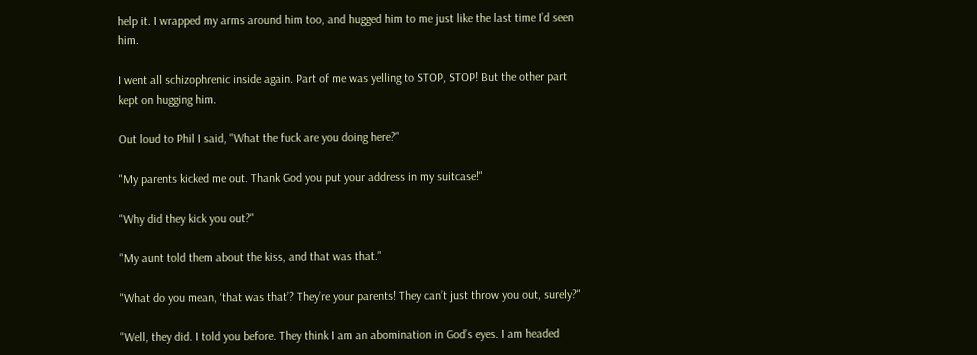help it. I wrapped my arms around him too, and hugged him to me just like the last time I’d seen him.

I went all schizophrenic inside again. Part of me was yelling to STOP, STOP! But the other part kept on hugging him.

Out loud to Phil I said, "What the fuck are you doing here?"

"My parents kicked me out. Thank God you put your address in my suitcase!"

"Why did they kick you out?"

"My aunt told them about the kiss, and that was that."

"What do you mean, ‘that was that’? They’re your parents! They can’t just throw you out, surely?"

"Well, they did. I told you before. They think I am an abomination in God’s eyes. I am headed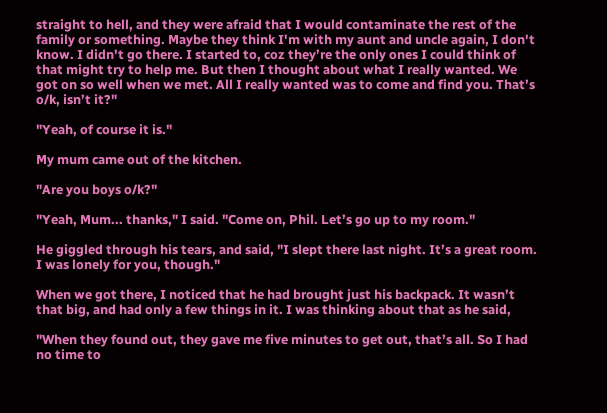straight to hell, and they were afraid that I would contaminate the rest of the family or something. Maybe they think I'm with my aunt and uncle again, I don't know. I didn't go there. I started to, coz they’re the only ones I could think of that might try to help me. But then I thought about what I really wanted. We got on so well when we met. All I really wanted was to come and find you. That’s o/k, isn’t it?"

"Yeah, of course it is."

My mum came out of the kitchen.

"Are you boys o/k?"

"Yeah, Mum... thanks," I said. "Come on, Phil. Let’s go up to my room."

He giggled through his tears, and said, "I slept there last night. It’s a great room. I was lonely for you, though."

When we got there, I noticed that he had brought just his backpack. It wasn’t that big, and had only a few things in it. I was thinking about that as he said,

"When they found out, they gave me five minutes to get out, that’s all. So I had no time to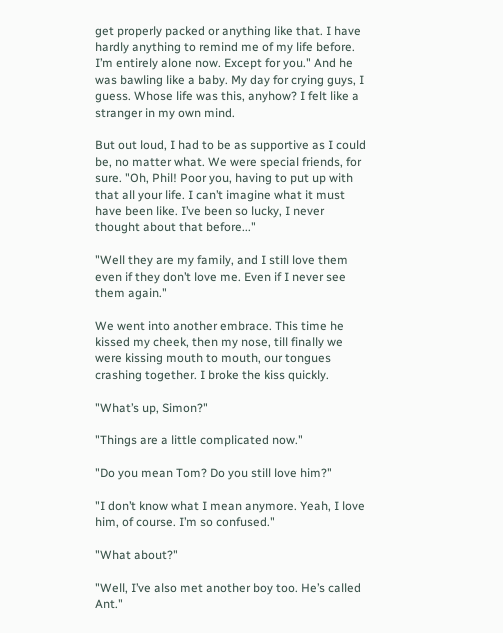get properly packed or anything like that. I have hardly anything to remind me of my life before. I’m entirely alone now. Except for you." And he was bawling like a baby. My day for crying guys, I guess. Whose life was this, anyhow? I felt like a stranger in my own mind.

But out loud, I had to be as supportive as I could be, no matter what. We were special friends, for sure. "Oh, Phil! Poor you, having to put up with that all your life. I can’t imagine what it must have been like. I’ve been so lucky, I never thought about that before..."

"Well they are my family, and I still love them even if they don’t love me. Even if I never see them again."

We went into another embrace. This time he kissed my cheek, then my nose, till finally we were kissing mouth to mouth, our tongues crashing together. I broke the kiss quickly.

"What’s up, Simon?"

"Things are a little complicated now."

"Do you mean Tom? Do you still love him?"

"I don’t know what I mean anymore. Yeah, I love him, of course. I’m so confused."

"What about?"

"Well, I’ve also met another boy too. He’s called Ant."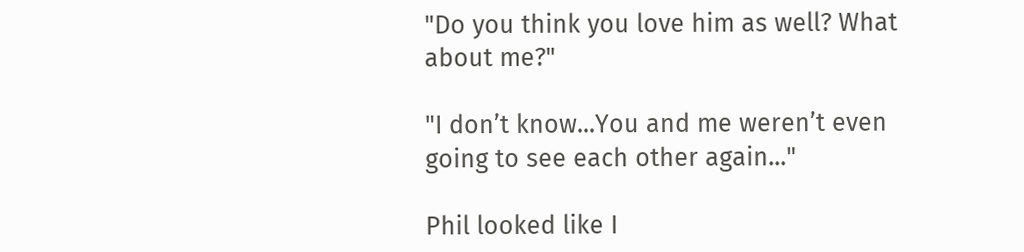"Do you think you love him as well? What about me?"

"I don’t know...You and me weren’t even going to see each other again..."

Phil looked like I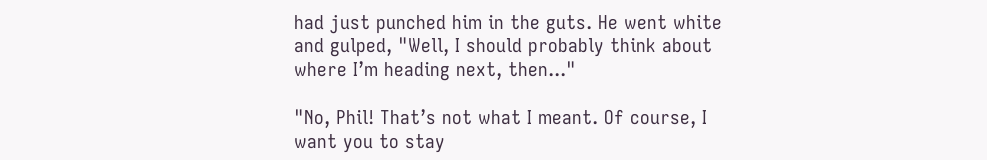had just punched him in the guts. He went white and gulped, "Well, I should probably think about where I’m heading next, then..."

"No, Phil! That’s not what I meant. Of course, I want you to stay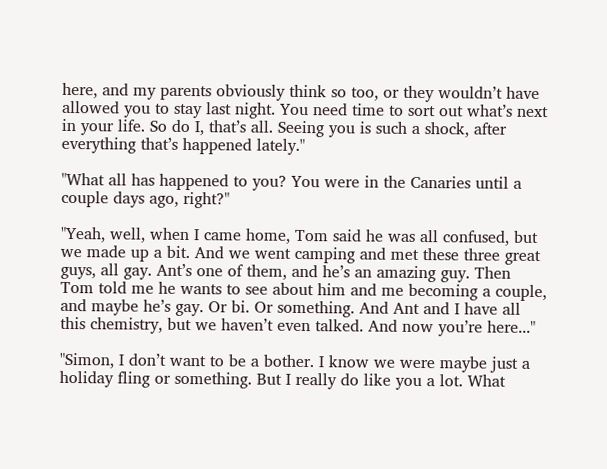here, and my parents obviously think so too, or they wouldn’t have allowed you to stay last night. You need time to sort out what’s next in your life. So do I, that’s all. Seeing you is such a shock, after everything that’s happened lately."

"What all has happened to you? You were in the Canaries until a couple days ago, right?"

"Yeah, well, when I came home, Tom said he was all confused, but we made up a bit. And we went camping and met these three great guys, all gay. Ant’s one of them, and he’s an amazing guy. Then Tom told me he wants to see about him and me becoming a couple, and maybe he’s gay. Or bi. Or something. And Ant and I have all this chemistry, but we haven’t even talked. And now you’re here..."

"Simon, I don’t want to be a bother. I know we were maybe just a holiday fling or something. But I really do like you a lot. What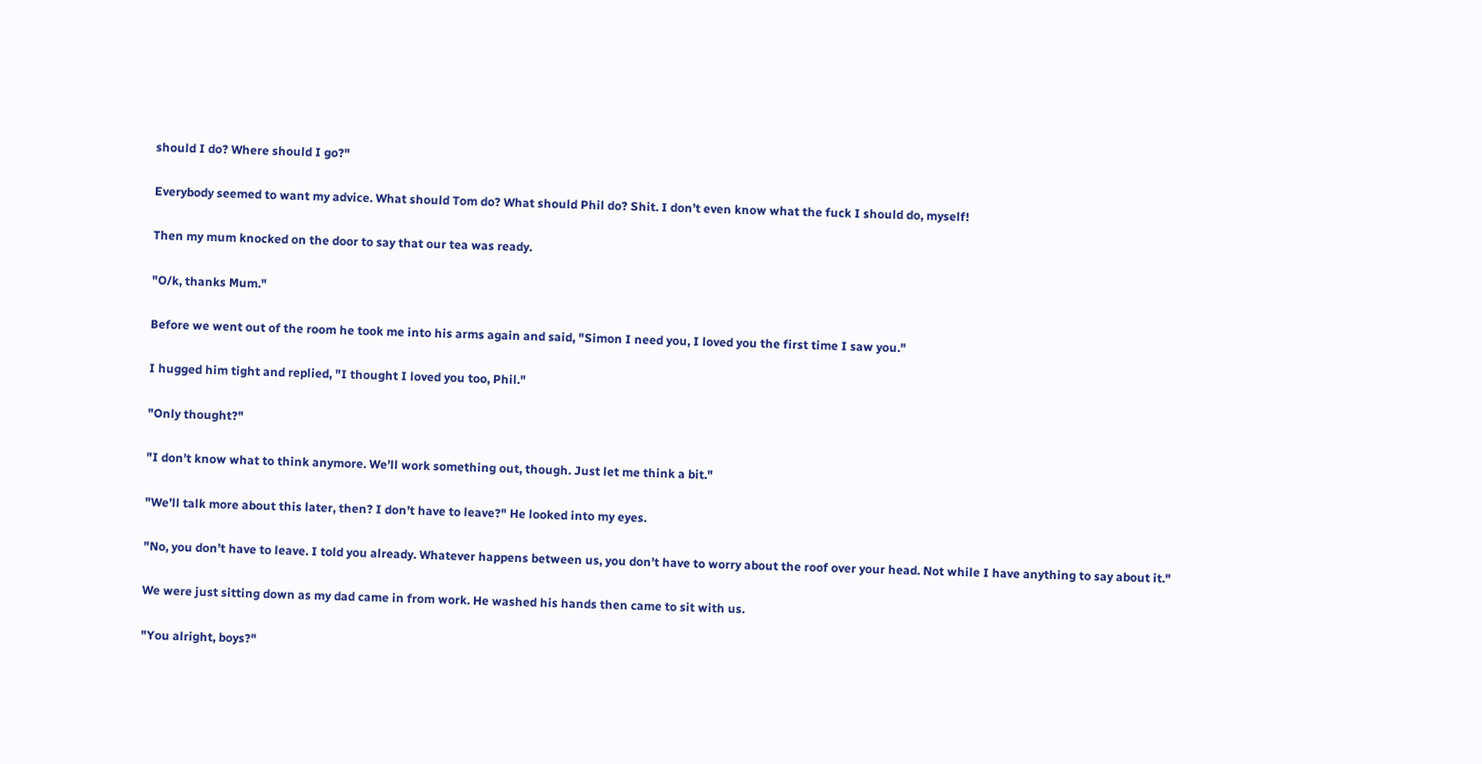should I do? Where should I go?"

Everybody seemed to want my advice. What should Tom do? What should Phil do? Shit. I don’t even know what the fuck I should do, myself!

Then my mum knocked on the door to say that our tea was ready.

"O/k, thanks Mum."

Before we went out of the room he took me into his arms again and said, "Simon I need you, I loved you the first time I saw you."

I hugged him tight and replied, "I thought I loved you too, Phil."

"Only thought?"

"I don’t know what to think anymore. We’ll work something out, though. Just let me think a bit."

"We’ll talk more about this later, then? I don’t have to leave?" He looked into my eyes.

"No, you don’t have to leave. I told you already. Whatever happens between us, you don’t have to worry about the roof over your head. Not while I have anything to say about it."

We were just sitting down as my dad came in from work. He washed his hands then came to sit with us.

"You alright, boys?"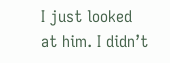I just looked at him. I didn’t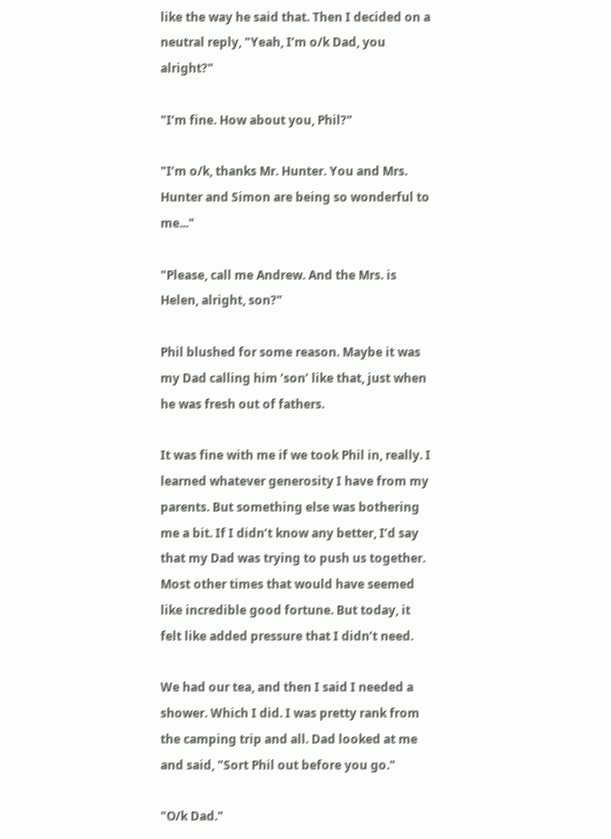like the way he said that. Then I decided on a neutral reply, "Yeah, I’m o/k Dad, you alright?"

"I’m fine. How about you, Phil?"

"I’m o/k, thanks Mr. Hunter. You and Mrs. Hunter and Simon are being so wonderful to me..."

"Please, call me Andrew. And the Mrs. is Helen, alright, son?"

Phil blushed for some reason. Maybe it was my Dad calling him ‘son’ like that, just when he was fresh out of fathers.

It was fine with me if we took Phil in, really. I learned whatever generosity I have from my parents. But something else was bothering me a bit. If I didn’t know any better, I’d say that my Dad was trying to push us together. Most other times that would have seemed like incredible good fortune. But today, it felt like added pressure that I didn’t need.

We had our tea, and then I said I needed a shower. Which I did. I was pretty rank from the camping trip and all. Dad looked at me and said, "Sort Phil out before you go."

"O/k Dad."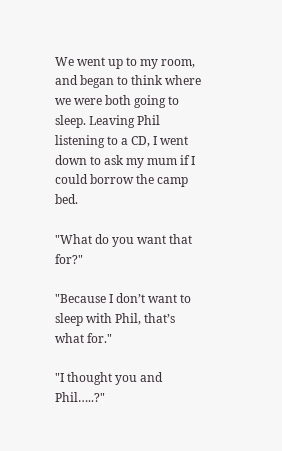We went up to my room, and began to think where we were both going to sleep. Leaving Phil listening to a CD, I went down to ask my mum if I could borrow the camp bed.

"What do you want that for?"

"Because I don’t want to sleep with Phil, that’s what for."

"I thought you and Phil…..?"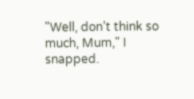"Well, don’t think so much, Mum," I snapped.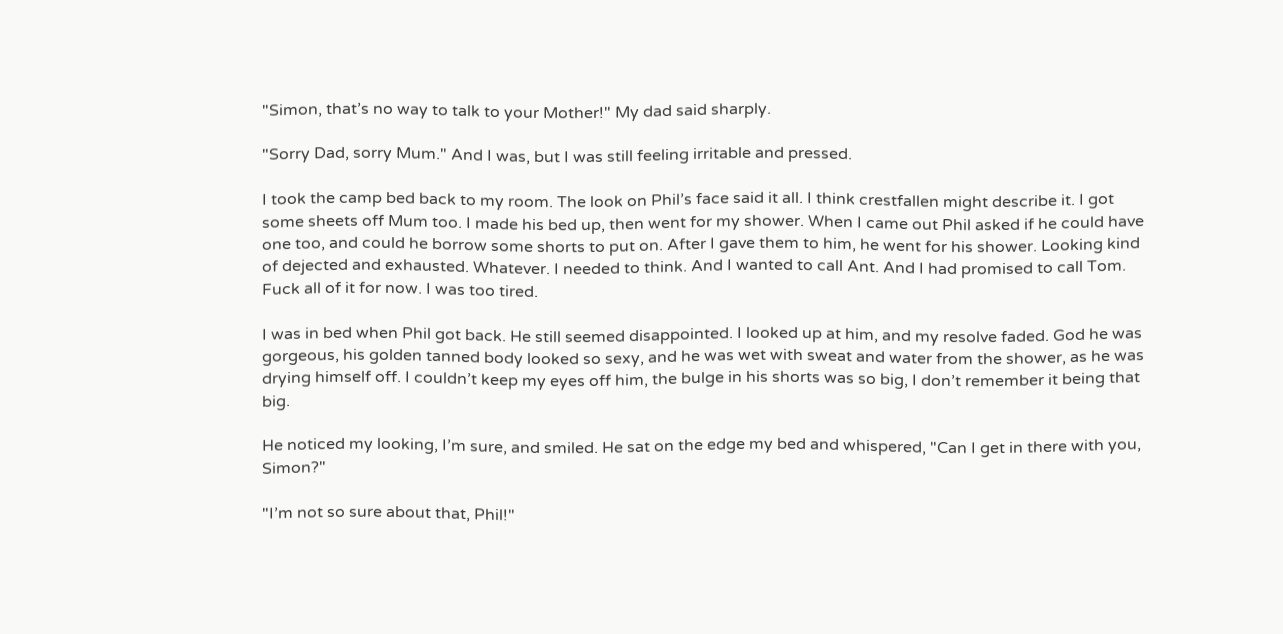"Simon, that’s no way to talk to your Mother!" My dad said sharply.

"Sorry Dad, sorry Mum." And I was, but I was still feeling irritable and pressed.

I took the camp bed back to my room. The look on Phil’s face said it all. I think crestfallen might describe it. I got some sheets off Mum too. I made his bed up, then went for my shower. When I came out Phil asked if he could have one too, and could he borrow some shorts to put on. After I gave them to him, he went for his shower. Looking kind of dejected and exhausted. Whatever. I needed to think. And I wanted to call Ant. And I had promised to call Tom. Fuck all of it for now. I was too tired.

I was in bed when Phil got back. He still seemed disappointed. I looked up at him, and my resolve faded. God he was gorgeous, his golden tanned body looked so sexy, and he was wet with sweat and water from the shower, as he was drying himself off. I couldn’t keep my eyes off him, the bulge in his shorts was so big, I don’t remember it being that big.

He noticed my looking, I’m sure, and smiled. He sat on the edge my bed and whispered, "Can I get in there with you, Simon?"

"I’m not so sure about that, Phil!"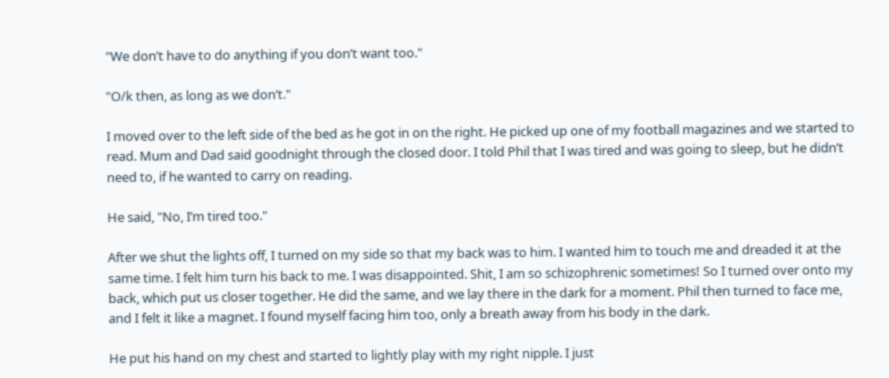"We don’t have to do anything if you don’t want too."

"O/k then, as long as we don’t."

I moved over to the left side of the bed as he got in on the right. He picked up one of my football magazines and we started to read. Mum and Dad said goodnight through the closed door. I told Phil that I was tired and was going to sleep, but he didn’t need to, if he wanted to carry on reading.

He said, "No, I’m tired too."

After we shut the lights off, I turned on my side so that my back was to him. I wanted him to touch me and dreaded it at the same time. I felt him turn his back to me. I was disappointed. Shit, I am so schizophrenic sometimes! So I turned over onto my back, which put us closer together. He did the same, and we lay there in the dark for a moment. Phil then turned to face me, and I felt it like a magnet. I found myself facing him too, only a breath away from his body in the dark.

He put his hand on my chest and started to lightly play with my right nipple. I just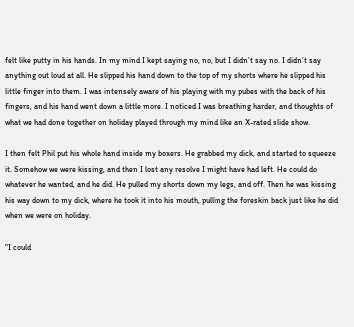felt like putty in his hands. In my mind I kept saying no, no, but I didn’t say no. I didn’t say anything out loud at all. He slipped his hand down to the top of my shorts where he slipped his little finger into them. I was intensely aware of his playing with my pubes with the back of his fingers, and his hand went down a little more. I noticed I was breathing harder, and thoughts of what we had done together on holiday played through my mind like an X-rated slide show.

I then felt Phil put his whole hand inside my boxers. He grabbed my dick, and started to squeeze it. Somehow we were kissing, and then I lost any resolve I might have had left. He could do whatever he wanted, and he did. He pulled my shorts down my legs, and off. Then he was kissing his way down to my dick, where he took it into his mouth, pulling the foreskin back just like he did when we were on holiday.

"I could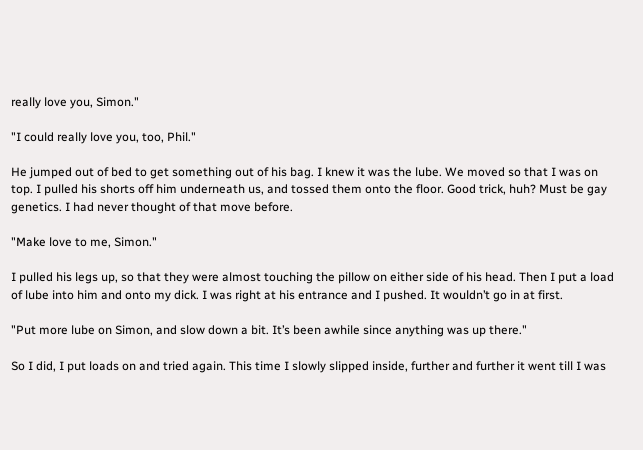really love you, Simon."

"I could really love you, too, Phil."

He jumped out of bed to get something out of his bag. I knew it was the lube. We moved so that I was on top. I pulled his shorts off him underneath us, and tossed them onto the floor. Good trick, huh? Must be gay genetics. I had never thought of that move before.

"Make love to me, Simon."

I pulled his legs up, so that they were almost touching the pillow on either side of his head. Then I put a load of lube into him and onto my dick. I was right at his entrance and I pushed. It wouldn’t go in at first.

"Put more lube on Simon, and slow down a bit. It’s been awhile since anything was up there."

So I did, I put loads on and tried again. This time I slowly slipped inside, further and further it went till I was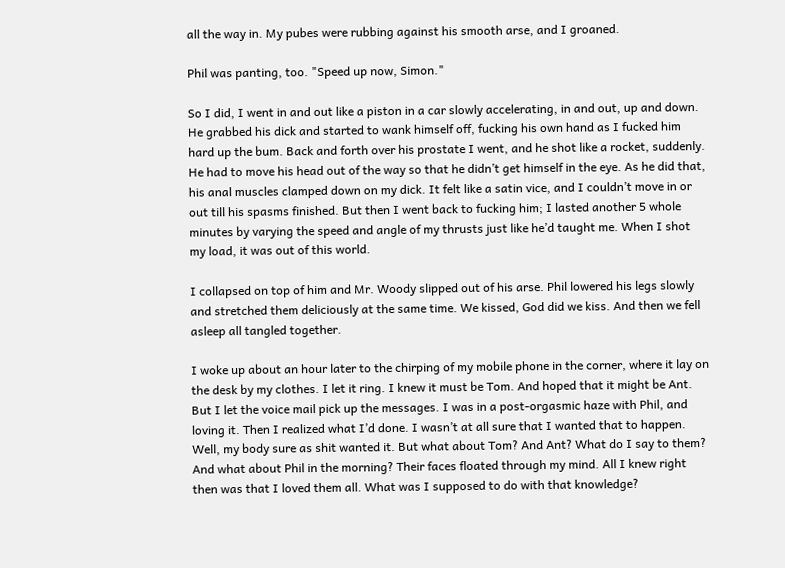all the way in. My pubes were rubbing against his smooth arse, and I groaned.

Phil was panting, too. "Speed up now, Simon."

So I did, I went in and out like a piston in a car slowly accelerating, in and out, up and down. He grabbed his dick and started to wank himself off, fucking his own hand as I fucked him hard up the bum. Back and forth over his prostate I went, and he shot like a rocket, suddenly. He had to move his head out of the way so that he didn’t get himself in the eye. As he did that, his anal muscles clamped down on my dick. It felt like a satin vice, and I couldn’t move in or out till his spasms finished. But then I went back to fucking him; I lasted another 5 whole minutes by varying the speed and angle of my thrusts just like he’d taught me. When I shot my load, it was out of this world.

I collapsed on top of him and Mr. Woody slipped out of his arse. Phil lowered his legs slowly and stretched them deliciously at the same time. We kissed, God did we kiss. And then we fell asleep all tangled together.

I woke up about an hour later to the chirping of my mobile phone in the corner, where it lay on the desk by my clothes. I let it ring. I knew it must be Tom. And hoped that it might be Ant. But I let the voice mail pick up the messages. I was in a post-orgasmic haze with Phil, and loving it. Then I realized what I’d done. I wasn’t at all sure that I wanted that to happen. Well, my body sure as shit wanted it. But what about Tom? And Ant? What do I say to them? And what about Phil in the morning? Their faces floated through my mind. All I knew right then was that I loved them all. What was I supposed to do with that knowledge?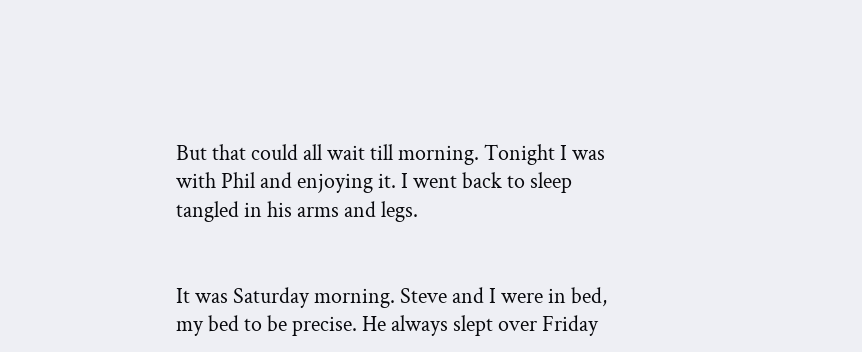But that could all wait till morning. Tonight I was with Phil and enjoying it. I went back to sleep tangled in his arms and legs.


It was Saturday morning. Steve and I were in bed, my bed to be precise. He always slept over Friday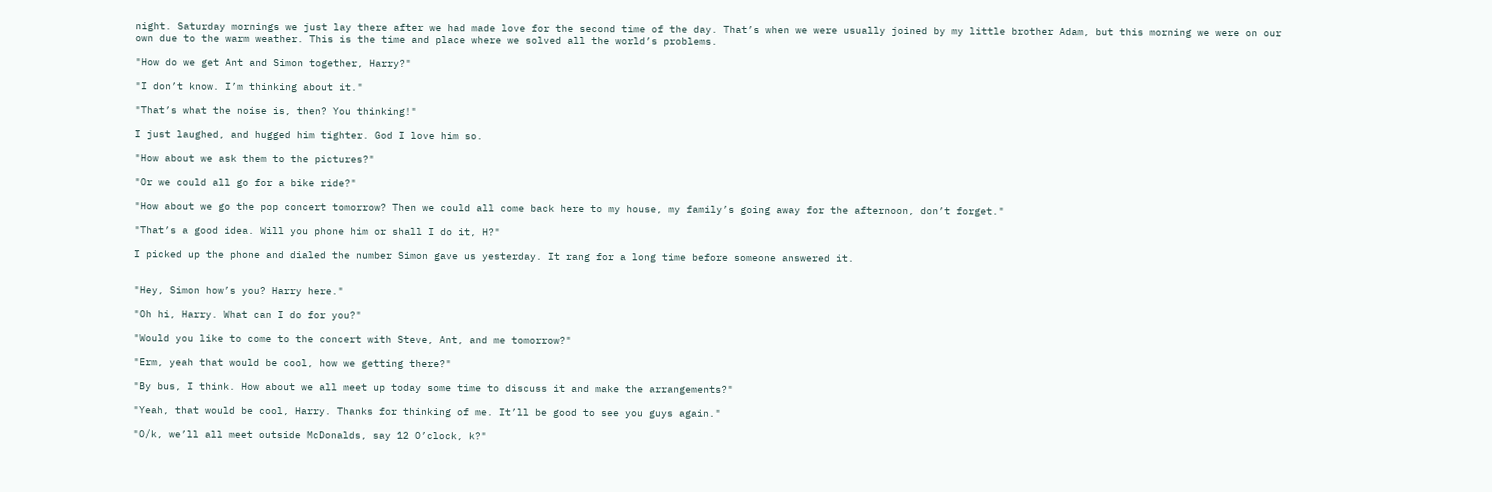night. Saturday mornings we just lay there after we had made love for the second time of the day. That’s when we were usually joined by my little brother Adam, but this morning we were on our own due to the warm weather. This is the time and place where we solved all the world’s problems.

"How do we get Ant and Simon together, Harry?"

"I don’t know. I’m thinking about it."

"That’s what the noise is, then? You thinking!"

I just laughed, and hugged him tighter. God I love him so.

"How about we ask them to the pictures?"

"Or we could all go for a bike ride?"

"How about we go the pop concert tomorrow? Then we could all come back here to my house, my family’s going away for the afternoon, don’t forget."

"That’s a good idea. Will you phone him or shall I do it, H?"

I picked up the phone and dialed the number Simon gave us yesterday. It rang for a long time before someone answered it.


"Hey, Simon how’s you? Harry here."

"Oh hi, Harry. What can I do for you?"

"Would you like to come to the concert with Steve, Ant, and me tomorrow?"

"Erm, yeah that would be cool, how we getting there?"

"By bus, I think. How about we all meet up today some time to discuss it and make the arrangements?"

"Yeah, that would be cool, Harry. Thanks for thinking of me. It’ll be good to see you guys again."

"O/k, we’ll all meet outside McDonalds, say 12 O’clock, k?"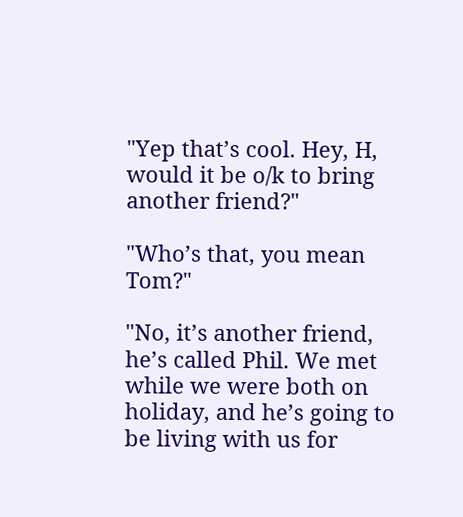"Yep that’s cool. Hey, H, would it be o/k to bring another friend?"

"Who’s that, you mean Tom?"

"No, it’s another friend, he’s called Phil. We met while we were both on holiday, and he’s going to be living with us for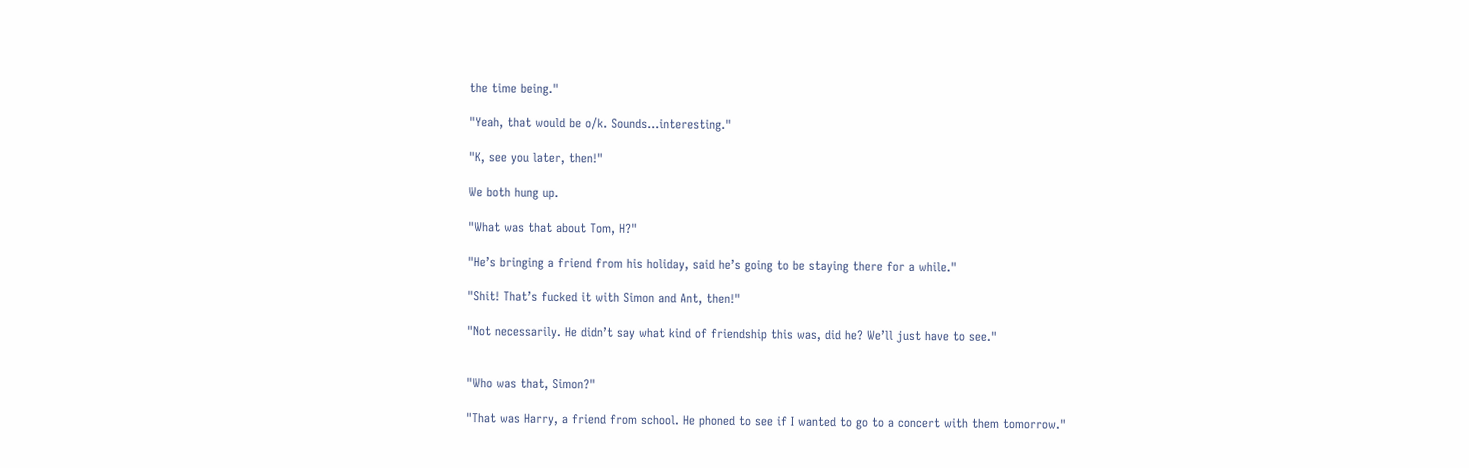the time being."

"Yeah, that would be o/k. Sounds...interesting."

"K, see you later, then!"

We both hung up.

"What was that about Tom, H?"

"He’s bringing a friend from his holiday, said he’s going to be staying there for a while."

"Shit! That’s fucked it with Simon and Ant, then!"

"Not necessarily. He didn’t say what kind of friendship this was, did he? We’ll just have to see."


"Who was that, Simon?"

"That was Harry, a friend from school. He phoned to see if I wanted to go to a concert with them tomorrow."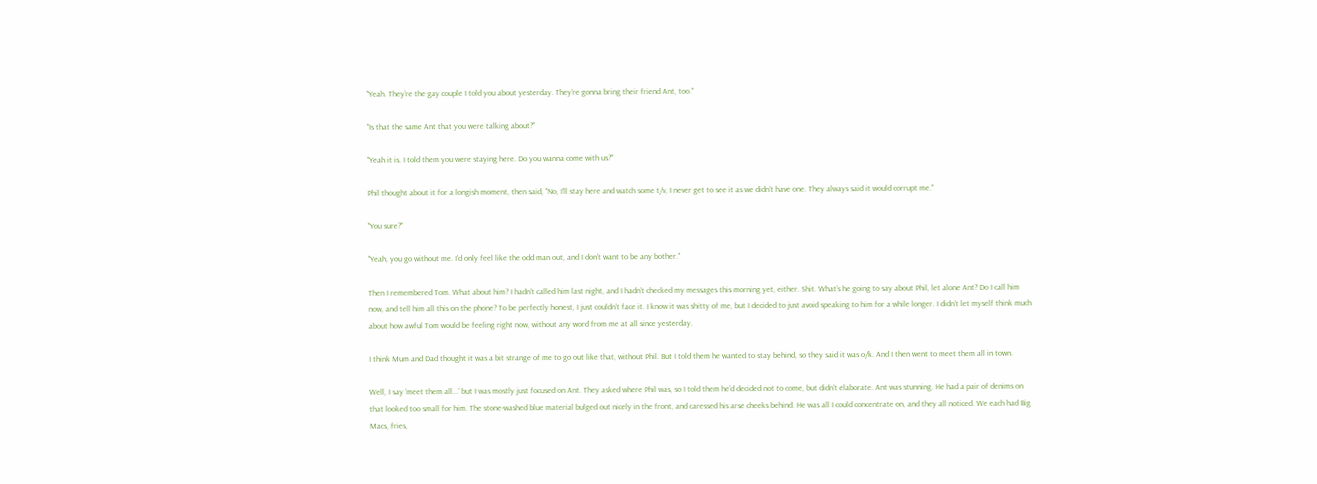"Yeah. They’re the gay couple I told you about yesterday. They’re gonna bring their friend Ant, too."

"Is that the same Ant that you were talking about?"

"Yeah it is. I told them you were staying here. Do you wanna come with us?"

Phil thought about it for a longish moment, then said, "No, I’ll stay here and watch some t/v, I never get to see it as we didn’t have one. They always said it would corrupt me."

"You sure?"

"Yeah, you go without me. I’d only feel like the odd man out, and I don’t want to be any bother."

Then I remembered Tom. What about him? I hadn’t called him last night, and I hadn’t checked my messages this morning yet, either. Shit. What’s he going to say about Phil, let alone Ant? Do I call him now, and tell him all this on the phone? To be perfectly honest, I just couldn’t face it. I know it was shitty of me, but I decided to just avoid speaking to him for a while longer. I didn’t let myself think much about how awful Tom would be feeling right now, without any word from me at all since yesterday.

I think Mum and Dad thought it was a bit strange of me to go out like that, without Phil. But I told them he wanted to stay behind, so they said it was o/k. And I then went to meet them all in town.

Well, I say ‘meet them all...’ but I was mostly just focused on Ant. They asked where Phil was, so I told them he’d decided not to come, but didn’t elaborate. Ant was stunning. He had a pair of denims on that looked too small for him. The stone-washed blue material bulged out nicely in the front, and caressed his arse cheeks behind. He was all I could concentrate on, and they all noticed. We each had Big Macs, fries,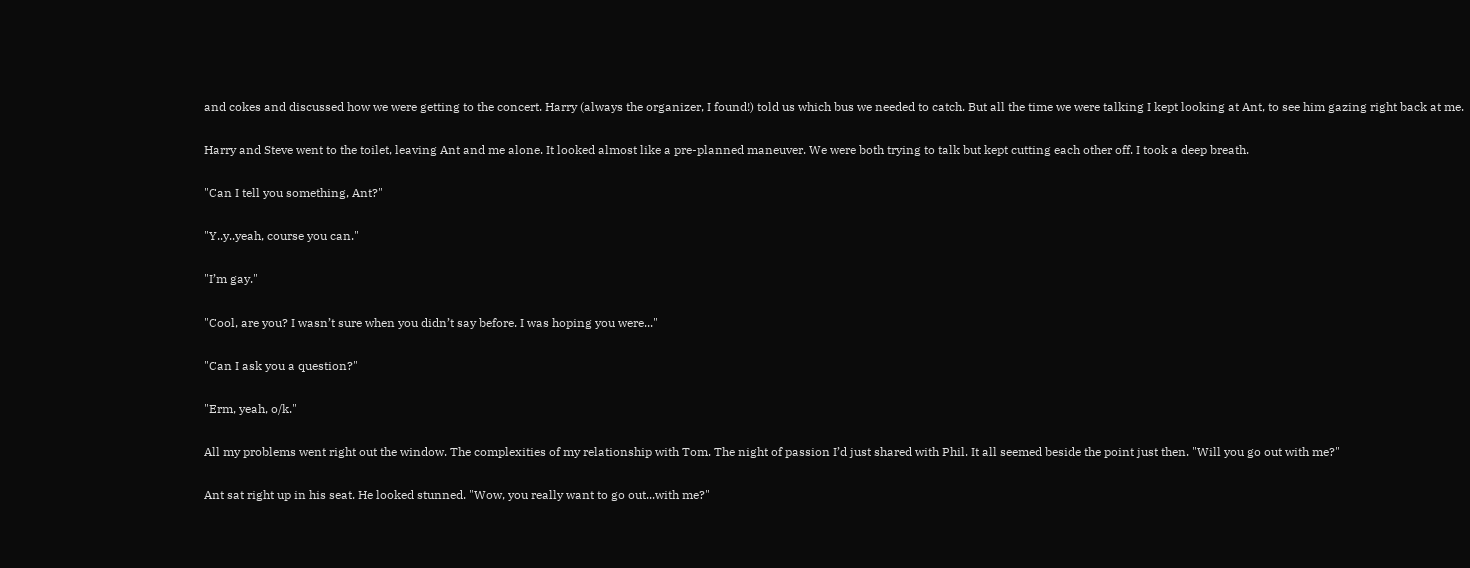and cokes and discussed how we were getting to the concert. Harry (always the organizer, I found!) told us which bus we needed to catch. But all the time we were talking I kept looking at Ant, to see him gazing right back at me.

Harry and Steve went to the toilet, leaving Ant and me alone. It looked almost like a pre-planned maneuver. We were both trying to talk but kept cutting each other off. I took a deep breath.

"Can I tell you something, Ant?"

"Y..y..yeah, course you can."

"I’m gay."

"Cool, are you? I wasn’t sure when you didn’t say before. I was hoping you were..."

"Can I ask you a question?"

"Erm, yeah, o/k."

All my problems went right out the window. The complexities of my relationship with Tom. The night of passion I’d just shared with Phil. It all seemed beside the point just then. "Will you go out with me?"

Ant sat right up in his seat. He looked stunned. "Wow, you really want to go out...with me?"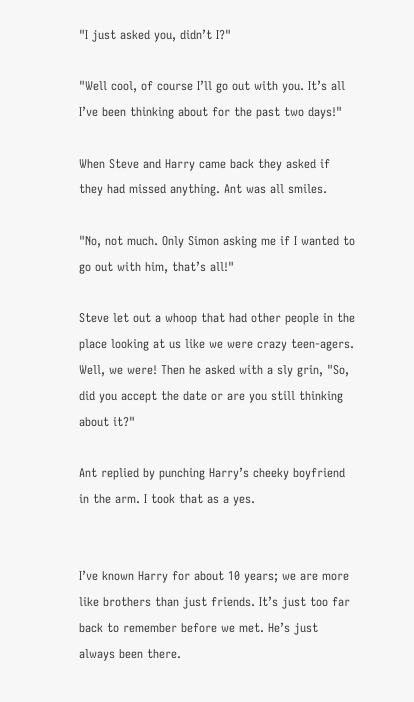"I just asked you, didn’t I?"

"Well cool, of course I’ll go out with you. It’s all I’ve been thinking about for the past two days!"

When Steve and Harry came back they asked if they had missed anything. Ant was all smiles.

"No, not much. Only Simon asking me if I wanted to go out with him, that’s all!"

Steve let out a whoop that had other people in the place looking at us like we were crazy teen-agers. Well, we were! Then he asked with a sly grin, "So, did you accept the date or are you still thinking about it?"

Ant replied by punching Harry’s cheeky boyfriend in the arm. I took that as a yes.


I’ve known Harry for about 10 years; we are more like brothers than just friends. It’s just too far back to remember before we met. He’s just always been there.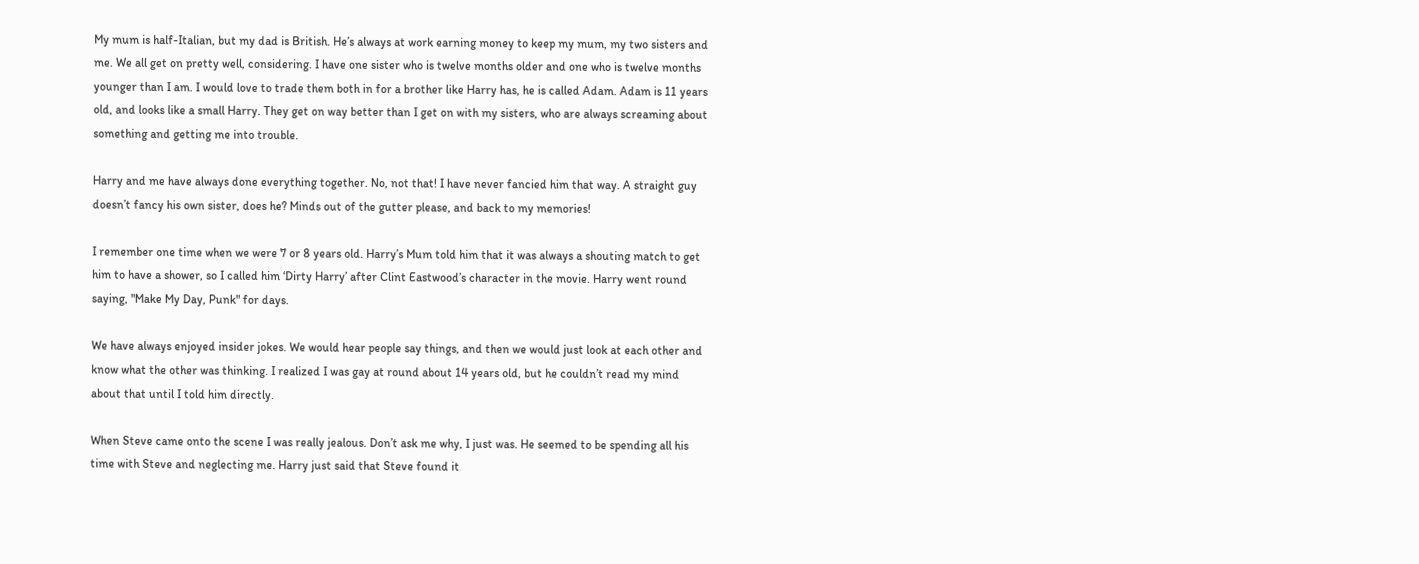My mum is half-Italian, but my dad is British. He’s always at work earning money to keep my mum, my two sisters and me. We all get on pretty well, considering. I have one sister who is twelve months older and one who is twelve months younger than I am. I would love to trade them both in for a brother like Harry has, he is called Adam. Adam is 11 years old, and looks like a small Harry. They get on way better than I get on with my sisters, who are always screaming about something and getting me into trouble.

Harry and me have always done everything together. No, not that! I have never fancied him that way. A straight guy doesn’t fancy his own sister, does he? Minds out of the gutter please, and back to my memories!

I remember one time when we were 7 or 8 years old. Harry’s Mum told him that it was always a shouting match to get him to have a shower, so I called him ‘Dirty Harry’ after Clint Eastwood’s character in the movie. Harry went round saying, "Make My Day, Punk" for days.

We have always enjoyed insider jokes. We would hear people say things, and then we would just look at each other and know what the other was thinking. I realized I was gay at round about 14 years old, but he couldn’t read my mind about that until I told him directly.

When Steve came onto the scene I was really jealous. Don’t ask me why, I just was. He seemed to be spending all his time with Steve and neglecting me. Harry just said that Steve found it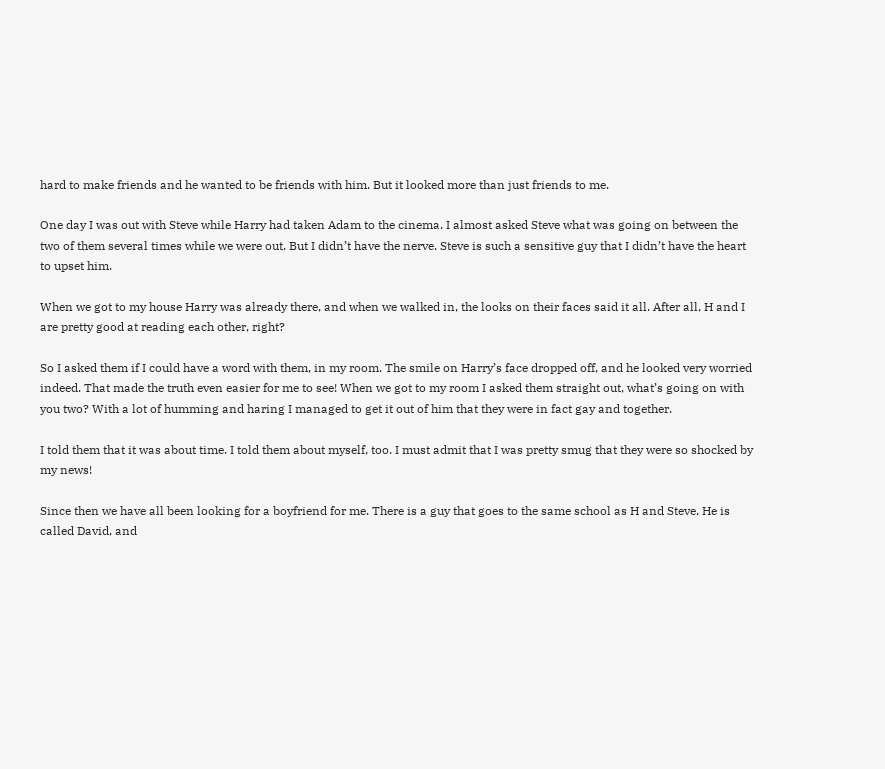hard to make friends and he wanted to be friends with him. But it looked more than just friends to me.

One day I was out with Steve while Harry had taken Adam to the cinema. I almost asked Steve what was going on between the two of them several times while we were out. But I didn’t have the nerve. Steve is such a sensitive guy that I didn’t have the heart to upset him.

When we got to my house Harry was already there, and when we walked in, the looks on their faces said it all. After all, H and I are pretty good at reading each other, right?

So I asked them if I could have a word with them, in my room. The smile on Harry’s face dropped off, and he looked very worried indeed. That made the truth even easier for me to see! When we got to my room I asked them straight out, what’s going on with you two? With a lot of humming and haring I managed to get it out of him that they were in fact gay and together.

I told them that it was about time. I told them about myself, too. I must admit that I was pretty smug that they were so shocked by my news!

Since then we have all been looking for a boyfriend for me. There is a guy that goes to the same school as H and Steve. He is called David, and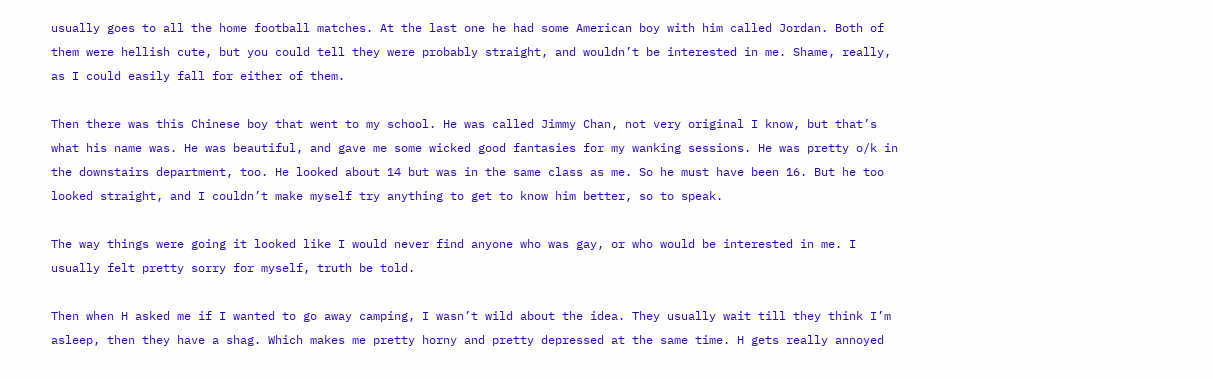usually goes to all the home football matches. At the last one he had some American boy with him called Jordan. Both of them were hellish cute, but you could tell they were probably straight, and wouldn’t be interested in me. Shame, really, as I could easily fall for either of them.

Then there was this Chinese boy that went to my school. He was called Jimmy Chan, not very original I know, but that’s what his name was. He was beautiful, and gave me some wicked good fantasies for my wanking sessions. He was pretty o/k in the downstairs department, too. He looked about 14 but was in the same class as me. So he must have been 16. But he too looked straight, and I couldn’t make myself try anything to get to know him better, so to speak.

The way things were going it looked like I would never find anyone who was gay, or who would be interested in me. I usually felt pretty sorry for myself, truth be told.

Then when H asked me if I wanted to go away camping, I wasn’t wild about the idea. They usually wait till they think I’m asleep, then they have a shag. Which makes me pretty horny and pretty depressed at the same time. H gets really annoyed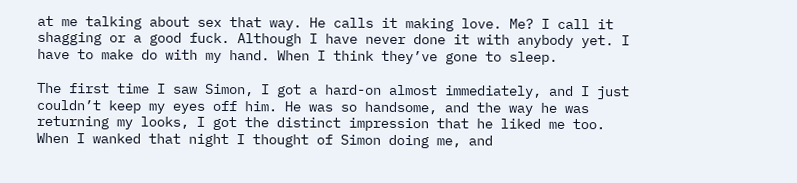at me talking about sex that way. He calls it making love. Me? I call it shagging or a good fuck. Although I have never done it with anybody yet. I have to make do with my hand. When I think they’ve gone to sleep.

The first time I saw Simon, I got a hard-on almost immediately, and I just couldn’t keep my eyes off him. He was so handsome, and the way he was returning my looks, I got the distinct impression that he liked me too. When I wanked that night I thought of Simon doing me, and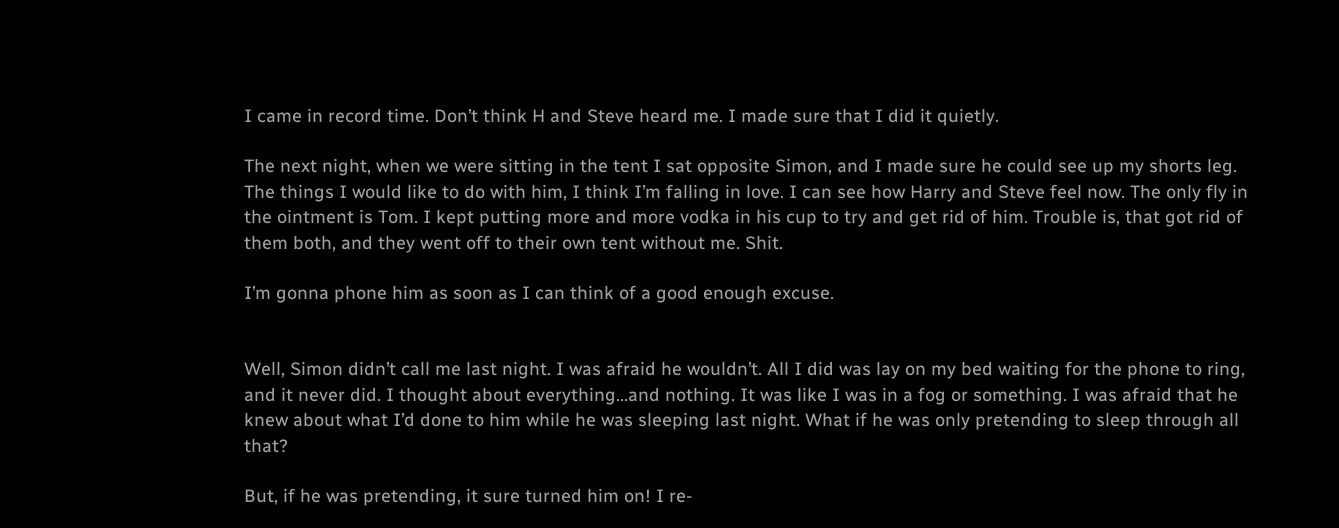I came in record time. Don’t think H and Steve heard me. I made sure that I did it quietly.

The next night, when we were sitting in the tent I sat opposite Simon, and I made sure he could see up my shorts leg. The things I would like to do with him, I think I’m falling in love. I can see how Harry and Steve feel now. The only fly in the ointment is Tom. I kept putting more and more vodka in his cup to try and get rid of him. Trouble is, that got rid of them both, and they went off to their own tent without me. Shit.

I’m gonna phone him as soon as I can think of a good enough excuse.


Well, Simon didn’t call me last night. I was afraid he wouldn’t. All I did was lay on my bed waiting for the phone to ring, and it never did. I thought about everything...and nothing. It was like I was in a fog or something. I was afraid that he knew about what I’d done to him while he was sleeping last night. What if he was only pretending to sleep through all that?

But, if he was pretending, it sure turned him on! I re-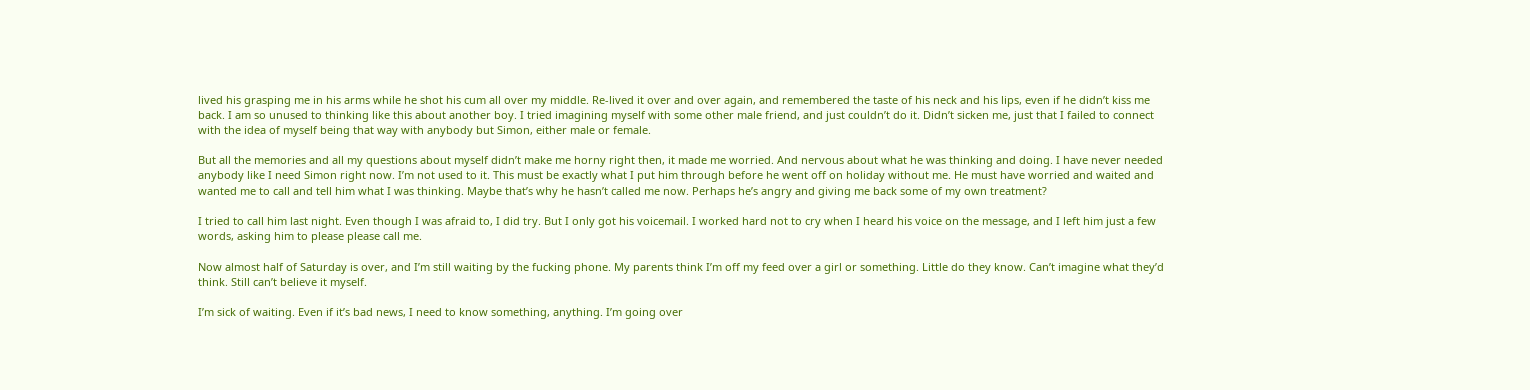lived his grasping me in his arms while he shot his cum all over my middle. Re-lived it over and over again, and remembered the taste of his neck and his lips, even if he didn’t kiss me back. I am so unused to thinking like this about another boy. I tried imagining myself with some other male friend, and just couldn’t do it. Didn’t sicken me, just that I failed to connect with the idea of myself being that way with anybody but Simon, either male or female.

But all the memories and all my questions about myself didn’t make me horny right then, it made me worried. And nervous about what he was thinking and doing. I have never needed anybody like I need Simon right now. I’m not used to it. This must be exactly what I put him through before he went off on holiday without me. He must have worried and waited and wanted me to call and tell him what I was thinking. Maybe that’s why he hasn’t called me now. Perhaps he’s angry and giving me back some of my own treatment?

I tried to call him last night. Even though I was afraid to, I did try. But I only got his voicemail. I worked hard not to cry when I heard his voice on the message, and I left him just a few words, asking him to please please call me.

Now almost half of Saturday is over, and I’m still waiting by the fucking phone. My parents think I’m off my feed over a girl or something. Little do they know. Can’t imagine what they’d think. Still can’t believe it myself.

I’m sick of waiting. Even if it’s bad news, I need to know something, anything. I’m going over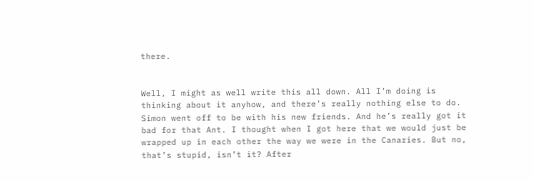there.


Well, I might as well write this all down. All I’m doing is thinking about it anyhow, and there’s really nothing else to do. Simon went off to be with his new friends. And he’s really got it bad for that Ant. I thought when I got here that we would just be wrapped up in each other the way we were in the Canaries. But no, that’s stupid, isn’t it? After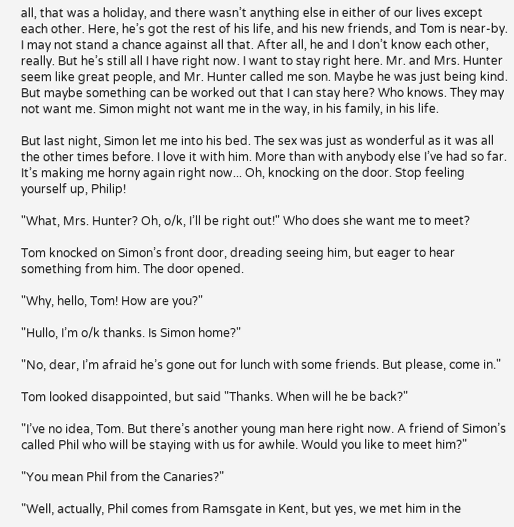all, that was a holiday, and there wasn’t anything else in either of our lives except each other. Here, he’s got the rest of his life, and his new friends, and Tom is near-by. I may not stand a chance against all that. After all, he and I don’t know each other, really. But he’s still all I have right now. I want to stay right here. Mr. and Mrs. Hunter seem like great people, and Mr. Hunter called me son. Maybe he was just being kind. But maybe something can be worked out that I can stay here? Who knows. They may not want me. Simon might not want me in the way, in his family, in his life.

But last night, Simon let me into his bed. The sex was just as wonderful as it was all the other times before. I love it with him. More than with anybody else I’ve had so far. It’s making me horny again right now... Oh, knocking on the door. Stop feeling yourself up, Philip!

"What, Mrs. Hunter? Oh, o/k, I’ll be right out!" Who does she want me to meet?

Tom knocked on Simon’s front door, dreading seeing him, but eager to hear something from him. The door opened.

"Why, hello, Tom! How are you?"

"Hullo, I’m o/k thanks. Is Simon home?"

"No, dear, I’m afraid he’s gone out for lunch with some friends. But please, come in."

Tom looked disappointed, but said "Thanks. When will he be back?"

"I’ve no idea, Tom. But there’s another young man here right now. A friend of Simon’s called Phil who will be staying with us for awhile. Would you like to meet him?"

"You mean Phil from the Canaries?"

"Well, actually, Phil comes from Ramsgate in Kent, but yes, we met him in the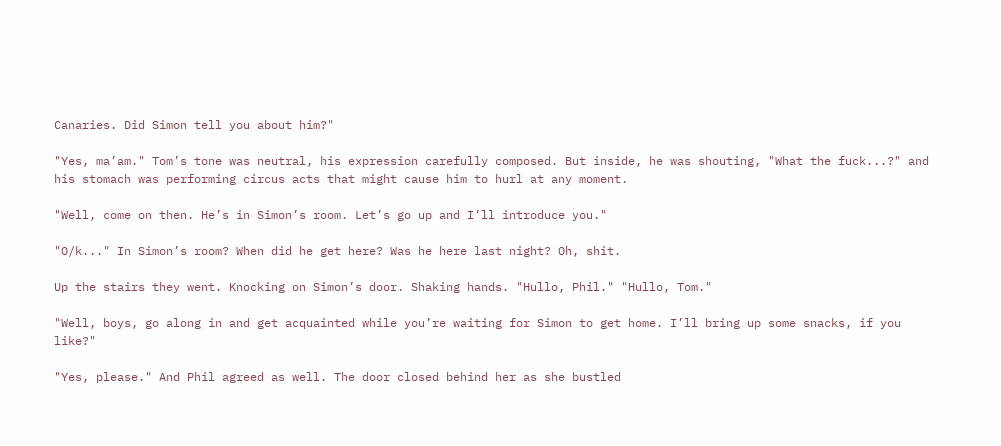Canaries. Did Simon tell you about him?"

"Yes, ma’am." Tom’s tone was neutral, his expression carefully composed. But inside, he was shouting, "What the fuck...?" and his stomach was performing circus acts that might cause him to hurl at any moment.

"Well, come on then. He’s in Simon’s room. Let’s go up and I’ll introduce you."

"O/k..." In Simon’s room? When did he get here? Was he here last night? Oh, shit.

Up the stairs they went. Knocking on Simon’s door. Shaking hands. "Hullo, Phil." "Hullo, Tom."

"Well, boys, go along in and get acquainted while you’re waiting for Simon to get home. I’ll bring up some snacks, if you like?"

"Yes, please." And Phil agreed as well. The door closed behind her as she bustled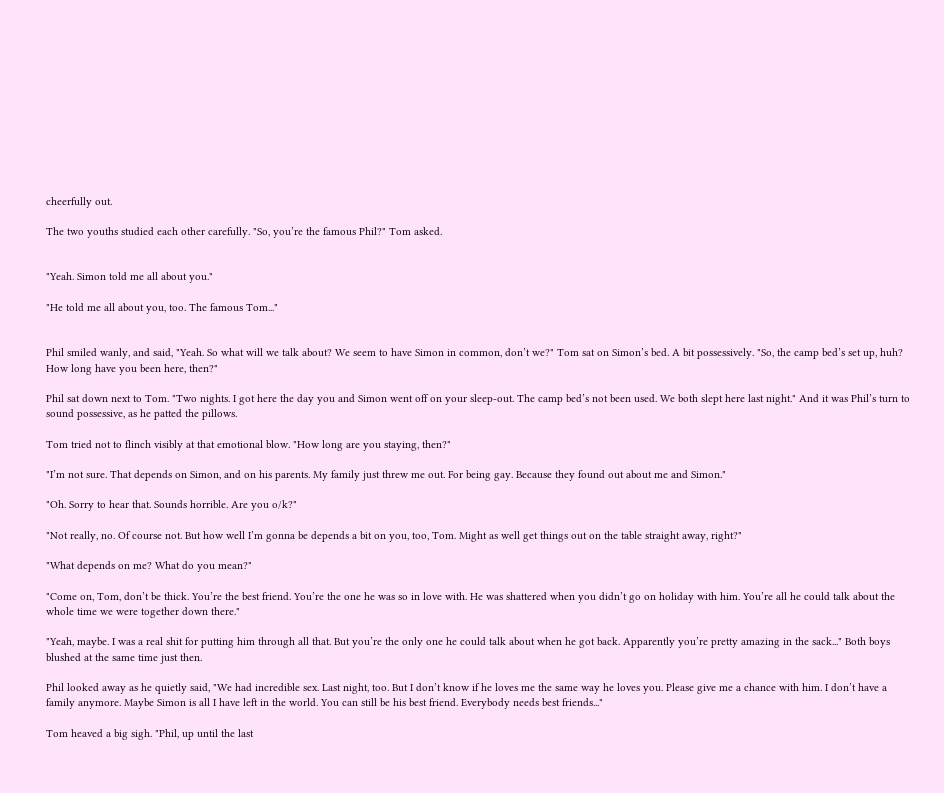cheerfully out.

The two youths studied each other carefully. "So, you’re the famous Phil?" Tom asked.


"Yeah. Simon told me all about you."

"He told me all about you, too. The famous Tom..."


Phil smiled wanly, and said, "Yeah. So what will we talk about? We seem to have Simon in common, don’t we?" Tom sat on Simon’s bed. A bit possessively. "So, the camp bed’s set up, huh? How long have you been here, then?"

Phil sat down next to Tom. "Two nights. I got here the day you and Simon went off on your sleep-out. The camp bed’s not been used. We both slept here last night." And it was Phil’s turn to sound possessive, as he patted the pillows.

Tom tried not to flinch visibly at that emotional blow. "How long are you staying, then?"

"I’m not sure. That depends on Simon, and on his parents. My family just threw me out. For being gay. Because they found out about me and Simon."

"Oh. Sorry to hear that. Sounds horrible. Are you o/k?"

"Not really, no. Of course not. But how well I’m gonna be depends a bit on you, too, Tom. Might as well get things out on the table straight away, right?"

"What depends on me? What do you mean?"

"Come on, Tom, don’t be thick. You’re the best friend. You’re the one he was so in love with. He was shattered when you didn’t go on holiday with him. You’re all he could talk about the whole time we were together down there."

"Yeah, maybe. I was a real shit for putting him through all that. But you’re the only one he could talk about when he got back. Apparently you’re pretty amazing in the sack..." Both boys blushed at the same time just then.

Phil looked away as he quietly said, "We had incredible sex. Last night, too. But I don’t know if he loves me the same way he loves you. Please give me a chance with him. I don’t have a family anymore. Maybe Simon is all I have left in the world. You can still be his best friend. Everybody needs best friends..."

Tom heaved a big sigh. "Phil, up until the last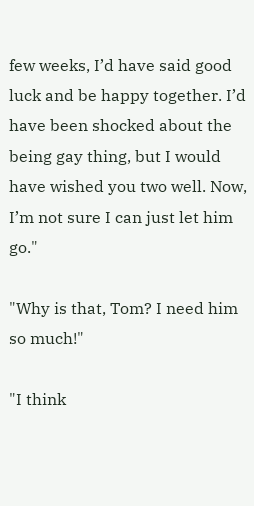few weeks, I’d have said good luck and be happy together. I’d have been shocked about the being gay thing, but I would have wished you two well. Now, I’m not sure I can just let him go."

"Why is that, Tom? I need him so much!"

"I think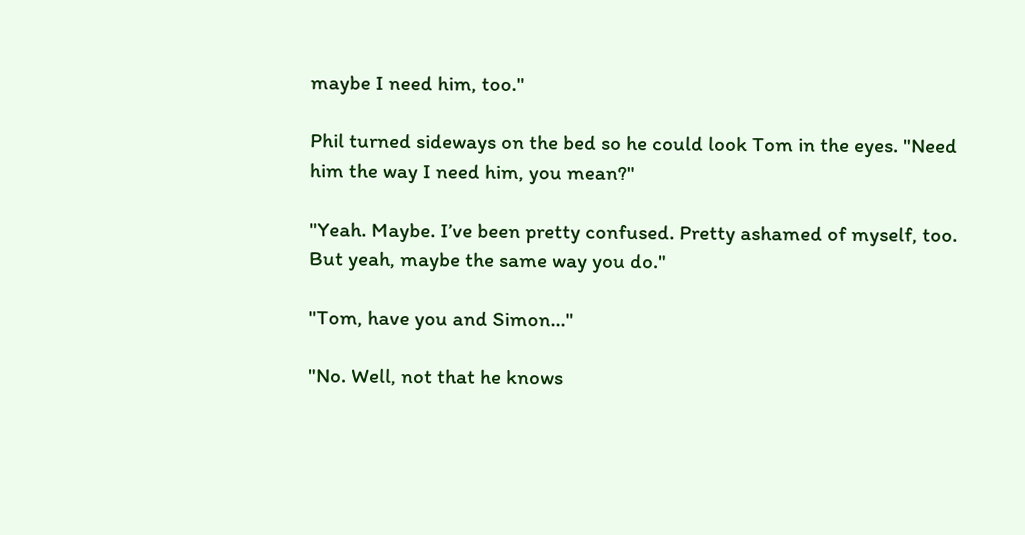maybe I need him, too."

Phil turned sideways on the bed so he could look Tom in the eyes. "Need him the way I need him, you mean?"

"Yeah. Maybe. I’ve been pretty confused. Pretty ashamed of myself, too. But yeah, maybe the same way you do."

"Tom, have you and Simon..."

"No. Well, not that he knows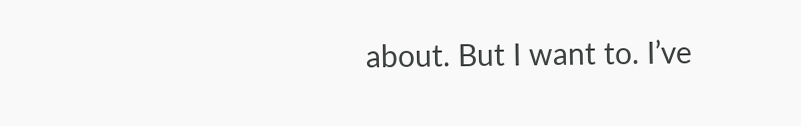about. But I want to. I’ve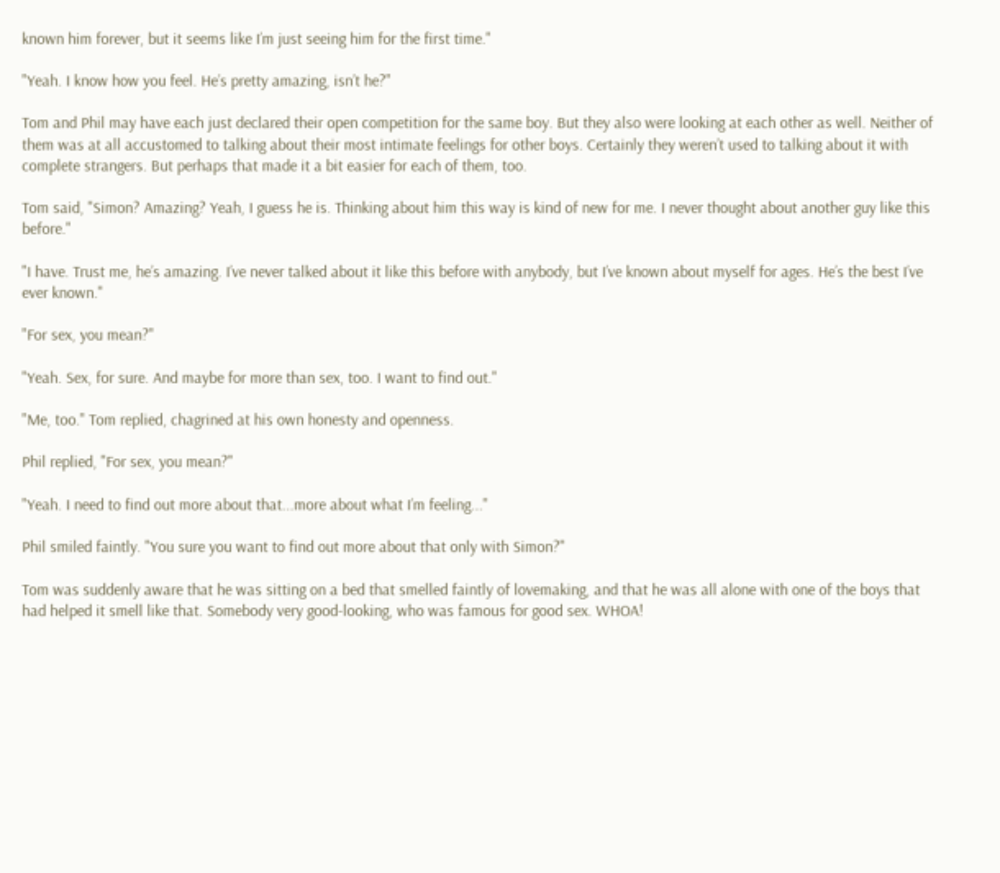known him forever, but it seems like I’m just seeing him for the first time."

"Yeah. I know how you feel. He’s pretty amazing, isn’t he?"

Tom and Phil may have each just declared their open competition for the same boy. But they also were looking at each other as well. Neither of them was at all accustomed to talking about their most intimate feelings for other boys. Certainly they weren’t used to talking about it with complete strangers. But perhaps that made it a bit easier for each of them, too.

Tom said, "Simon? Amazing? Yeah, I guess he is. Thinking about him this way is kind of new for me. I never thought about another guy like this before."

"I have. Trust me, he’s amazing. I’ve never talked about it like this before with anybody, but I’ve known about myself for ages. He’s the best I’ve ever known."

"For sex, you mean?"

"Yeah. Sex, for sure. And maybe for more than sex, too. I want to find out."

"Me, too." Tom replied, chagrined at his own honesty and openness.

Phil replied, "For sex, you mean?"

"Yeah. I need to find out more about that...more about what I’m feeling..."

Phil smiled faintly. "You sure you want to find out more about that only with Simon?"

Tom was suddenly aware that he was sitting on a bed that smelled faintly of lovemaking, and that he was all alone with one of the boys that had helped it smell like that. Somebody very good-looking, who was famous for good sex. WHOA!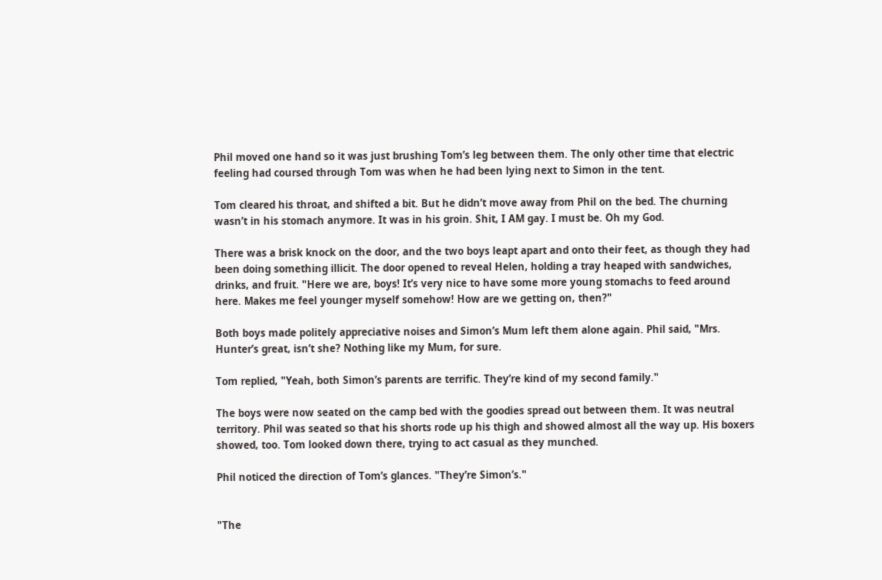Phil moved one hand so it was just brushing Tom’s leg between them. The only other time that electric feeling had coursed through Tom was when he had been lying next to Simon in the tent.

Tom cleared his throat, and shifted a bit. But he didn’t move away from Phil on the bed. The churning wasn’t in his stomach anymore. It was in his groin. Shit, I AM gay. I must be. Oh my God.

There was a brisk knock on the door, and the two boys leapt apart and onto their feet, as though they had been doing something illicit. The door opened to reveal Helen, holding a tray heaped with sandwiches, drinks, and fruit. "Here we are, boys! It’s very nice to have some more young stomachs to feed around here. Makes me feel younger myself somehow! How are we getting on, then?"

Both boys made politely appreciative noises and Simon’s Mum left them alone again. Phil said, "Mrs. Hunter’s great, isn’t she? Nothing like my Mum, for sure.

Tom replied, "Yeah, both Simon’s parents are terrific. They’re kind of my second family."

The boys were now seated on the camp bed with the goodies spread out between them. It was neutral territory. Phil was seated so that his shorts rode up his thigh and showed almost all the way up. His boxers showed, too. Tom looked down there, trying to act casual as they munched.

Phil noticed the direction of Tom’s glances. "They’re Simon’s."


"The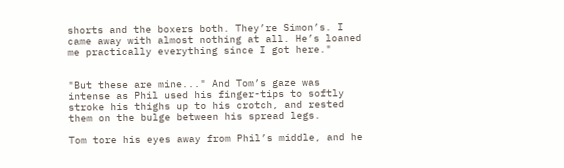shorts and the boxers both. They’re Simon’s. I came away with almost nothing at all. He’s loaned me practically everything since I got here."


"But these are mine..." And Tom’s gaze was intense as Phil used his finger-tips to softly stroke his thighs up to his crotch, and rested them on the bulge between his spread legs.

Tom tore his eyes away from Phil’s middle, and he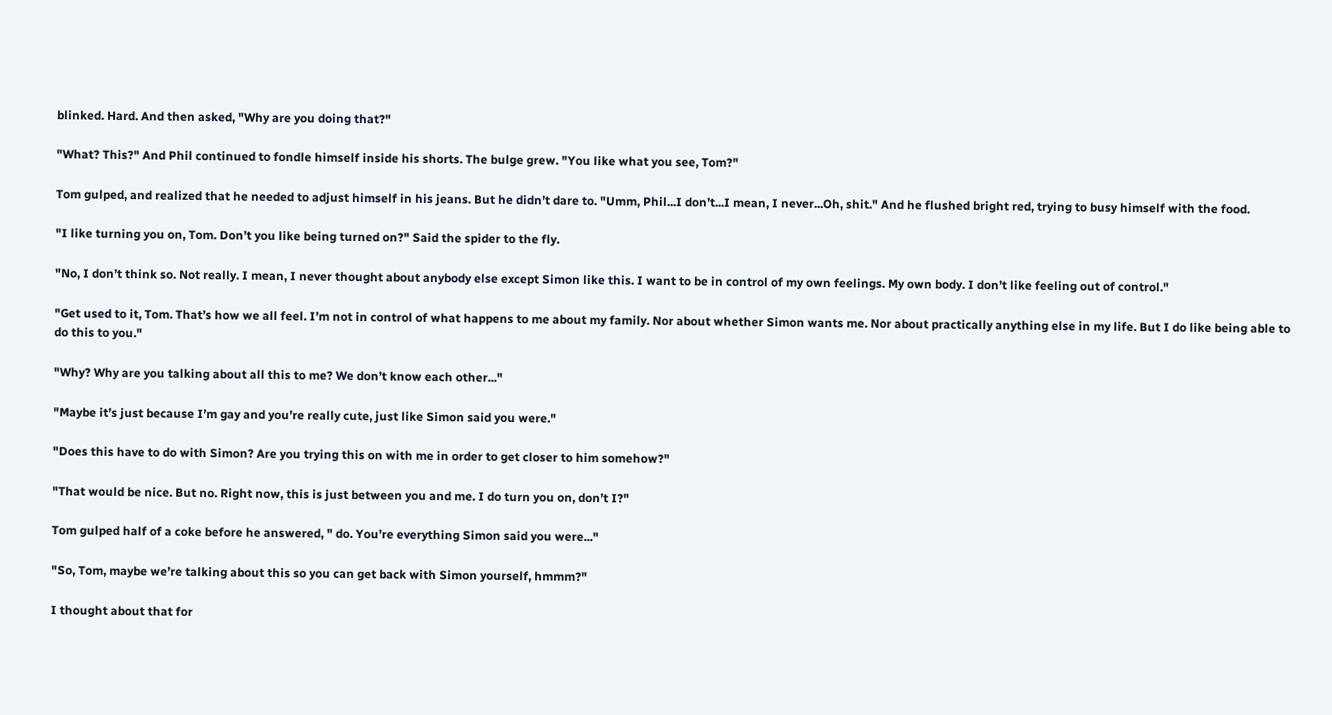blinked. Hard. And then asked, "Why are you doing that?"

"What? This?" And Phil continued to fondle himself inside his shorts. The bulge grew. "You like what you see, Tom?"

Tom gulped, and realized that he needed to adjust himself in his jeans. But he didn’t dare to. "Umm, Phil...I don’t...I mean, I never...Oh, shit." And he flushed bright red, trying to busy himself with the food.

"I like turning you on, Tom. Don’t you like being turned on?" Said the spider to the fly.

"No, I don’t think so. Not really. I mean, I never thought about anybody else except Simon like this. I want to be in control of my own feelings. My own body. I don’t like feeling out of control."

"Get used to it, Tom. That’s how we all feel. I’m not in control of what happens to me about my family. Nor about whether Simon wants me. Nor about practically anything else in my life. But I do like being able to do this to you."

"Why? Why are you talking about all this to me? We don’t know each other..."

"Maybe it’s just because I’m gay and you’re really cute, just like Simon said you were."

"Does this have to do with Simon? Are you trying this on with me in order to get closer to him somehow?"

"That would be nice. But no. Right now, this is just between you and me. I do turn you on, don’t I?"

Tom gulped half of a coke before he answered, " do. You’re everything Simon said you were..."

"So, Tom, maybe we’re talking about this so you can get back with Simon yourself, hmmm?"

I thought about that for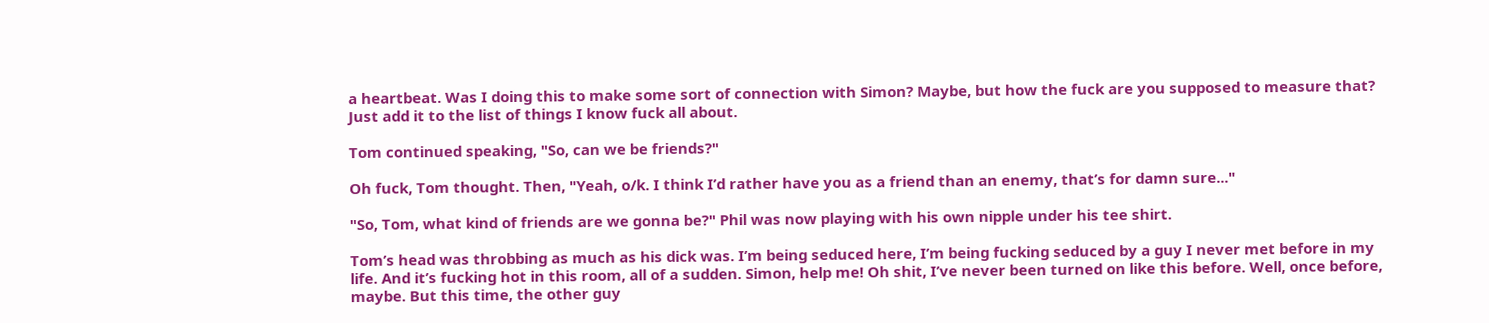a heartbeat. Was I doing this to make some sort of connection with Simon? Maybe, but how the fuck are you supposed to measure that? Just add it to the list of things I know fuck all about.

Tom continued speaking, "So, can we be friends?"

Oh fuck, Tom thought. Then, "Yeah, o/k. I think I’d rather have you as a friend than an enemy, that’s for damn sure..."

"So, Tom, what kind of friends are we gonna be?" Phil was now playing with his own nipple under his tee shirt.

Tom’s head was throbbing as much as his dick was. I’m being seduced here, I’m being fucking seduced by a guy I never met before in my life. And it’s fucking hot in this room, all of a sudden. Simon, help me! Oh shit, I’ve never been turned on like this before. Well, once before, maybe. But this time, the other guy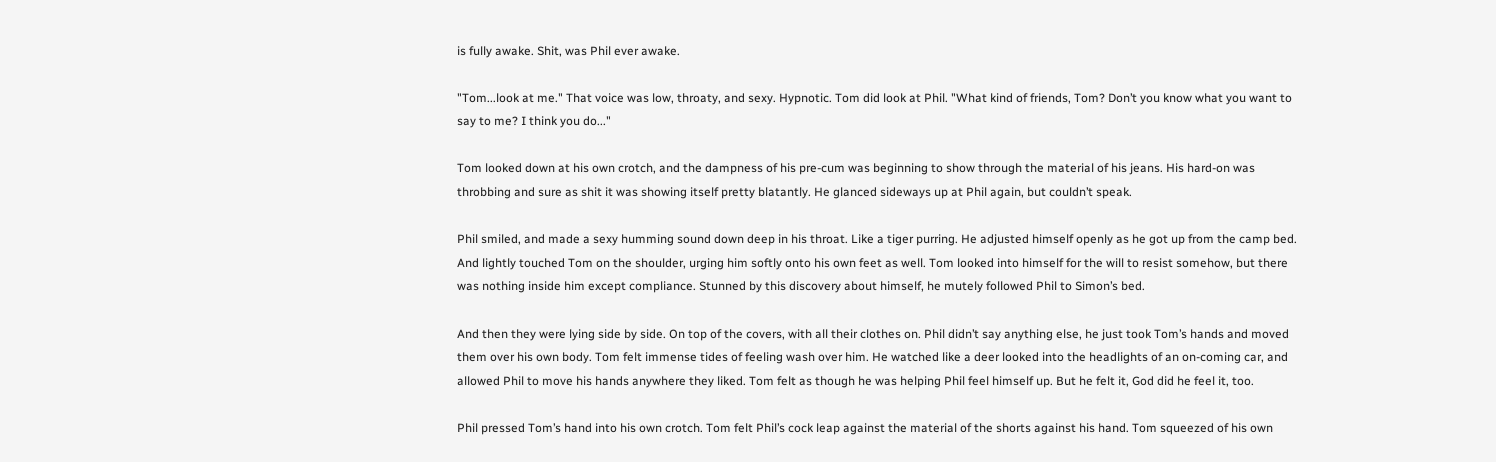is fully awake. Shit, was Phil ever awake.

"Tom...look at me." That voice was low, throaty, and sexy. Hypnotic. Tom did look at Phil. "What kind of friends, Tom? Don’t you know what you want to say to me? I think you do..."

Tom looked down at his own crotch, and the dampness of his pre-cum was beginning to show through the material of his jeans. His hard-on was throbbing and sure as shit it was showing itself pretty blatantly. He glanced sideways up at Phil again, but couldn’t speak.

Phil smiled, and made a sexy humming sound down deep in his throat. Like a tiger purring. He adjusted himself openly as he got up from the camp bed. And lightly touched Tom on the shoulder, urging him softly onto his own feet as well. Tom looked into himself for the will to resist somehow, but there was nothing inside him except compliance. Stunned by this discovery about himself, he mutely followed Phil to Simon’s bed.

And then they were lying side by side. On top of the covers, with all their clothes on. Phil didn’t say anything else, he just took Tom’s hands and moved them over his own body. Tom felt immense tides of feeling wash over him. He watched like a deer looked into the headlights of an on-coming car, and allowed Phil to move his hands anywhere they liked. Tom felt as though he was helping Phil feel himself up. But he felt it, God did he feel it, too.

Phil pressed Tom’s hand into his own crotch. Tom felt Phil’s cock leap against the material of the shorts against his hand. Tom squeezed of his own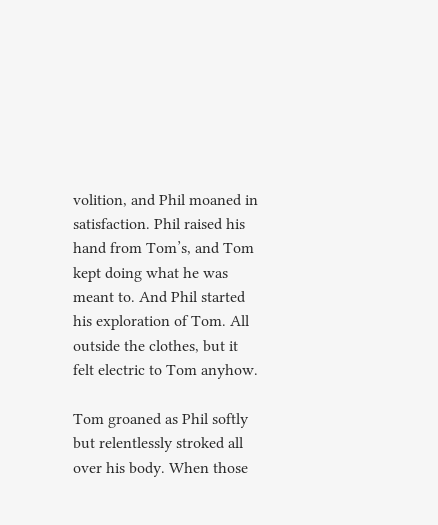volition, and Phil moaned in satisfaction. Phil raised his hand from Tom’s, and Tom kept doing what he was meant to. And Phil started his exploration of Tom. All outside the clothes, but it felt electric to Tom anyhow.

Tom groaned as Phil softly but relentlessly stroked all over his body. When those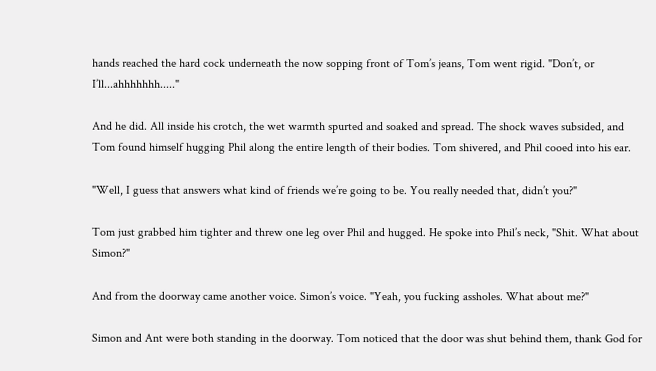hands reached the hard cock underneath the now sopping front of Tom’s jeans, Tom went rigid. "Don’t, or I’ll...ahhhhhhh....."

And he did. All inside his crotch, the wet warmth spurted and soaked and spread. The shock waves subsided, and Tom found himself hugging Phil along the entire length of their bodies. Tom shivered, and Phil cooed into his ear.

"Well, I guess that answers what kind of friends we’re going to be. You really needed that, didn’t you?"

Tom just grabbed him tighter and threw one leg over Phil and hugged. He spoke into Phil’s neck, "Shit. What about Simon?"

And from the doorway came another voice. Simon’s voice. "Yeah, you fucking assholes. What about me?"

Simon and Ant were both standing in the doorway. Tom noticed that the door was shut behind them, thank God for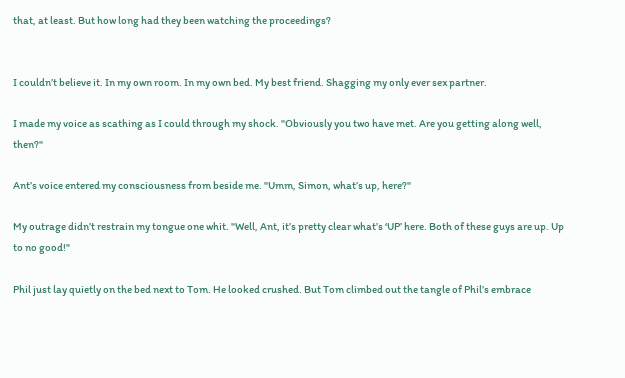that, at least. But how long had they been watching the proceedings?


I couldn’t believe it. In my own room. In my own bed. My best friend. Shagging my only ever sex partner.

I made my voice as scathing as I could through my shock. "Obviously you two have met. Are you getting along well, then?"

Ant’s voice entered my consciousness from beside me. "Umm, Simon, what’s up, here?"

My outrage didn’t restrain my tongue one whit. "Well, Ant, it’s pretty clear what’s ‘UP’ here. Both of these guys are up. Up to no good!"

Phil just lay quietly on the bed next to Tom. He looked crushed. But Tom climbed out the tangle of Phil’s embrace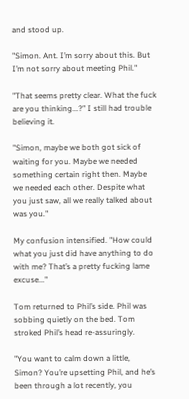and stood up.

"Simon. Ant. I’m sorry about this. But I’m not sorry about meeting Phil."

"That seems pretty clear. What the fuck are you thinking...?" I still had trouble believing it.

"Simon, maybe we both got sick of waiting for you. Maybe we needed something certain right then. Maybe we needed each other. Despite what you just saw, all we really talked about was you."

My confusion intensified. "How could what you just did have anything to do with me? That’s a pretty fucking lame excuse..."

Tom returned to Phil’s side. Phil was sobbing quietly on the bed. Tom stroked Phil’s head re-assuringly.

"You want to calm down a little, Simon? You’re upsetting Phil, and he’s been through a lot recently, you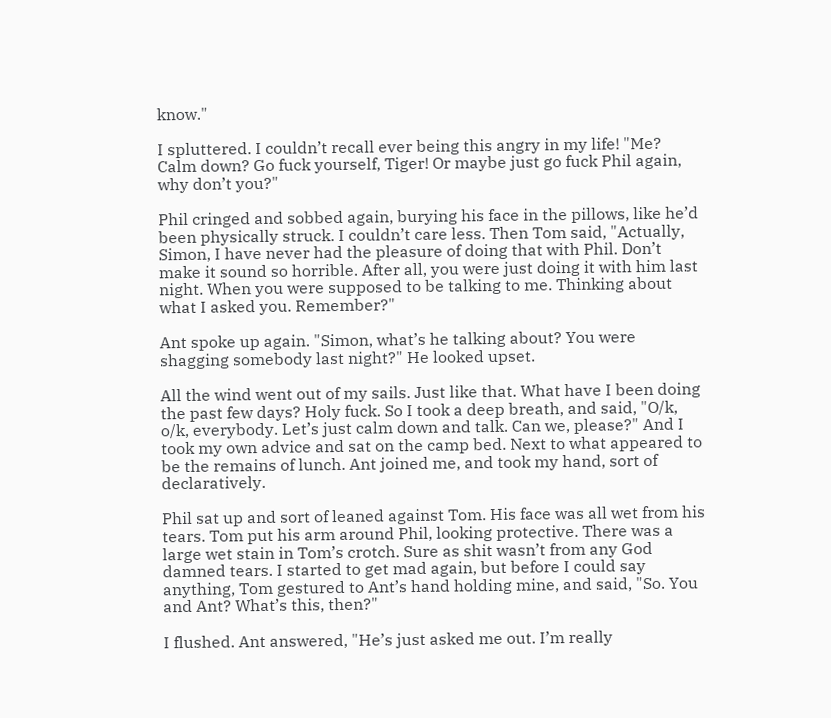know."

I spluttered. I couldn’t recall ever being this angry in my life! "Me? Calm down? Go fuck yourself, Tiger! Or maybe just go fuck Phil again, why don’t you?"

Phil cringed and sobbed again, burying his face in the pillows, like he’d been physically struck. I couldn’t care less. Then Tom said, "Actually, Simon, I have never had the pleasure of doing that with Phil. Don’t make it sound so horrible. After all, you were just doing it with him last night. When you were supposed to be talking to me. Thinking about what I asked you. Remember?"

Ant spoke up again. "Simon, what’s he talking about? You were shagging somebody last night?" He looked upset.

All the wind went out of my sails. Just like that. What have I been doing the past few days? Holy fuck. So I took a deep breath, and said, "O/k, o/k, everybody. Let’s just calm down and talk. Can we, please?" And I took my own advice and sat on the camp bed. Next to what appeared to be the remains of lunch. Ant joined me, and took my hand, sort of declaratively.

Phil sat up and sort of leaned against Tom. His face was all wet from his tears. Tom put his arm around Phil, looking protective. There was a large wet stain in Tom’s crotch. Sure as shit wasn’t from any God damned tears. I started to get mad again, but before I could say anything, Tom gestured to Ant’s hand holding mine, and said, "So. You and Ant? What’s this, then?"

I flushed. Ant answered, "He’s just asked me out. I’m really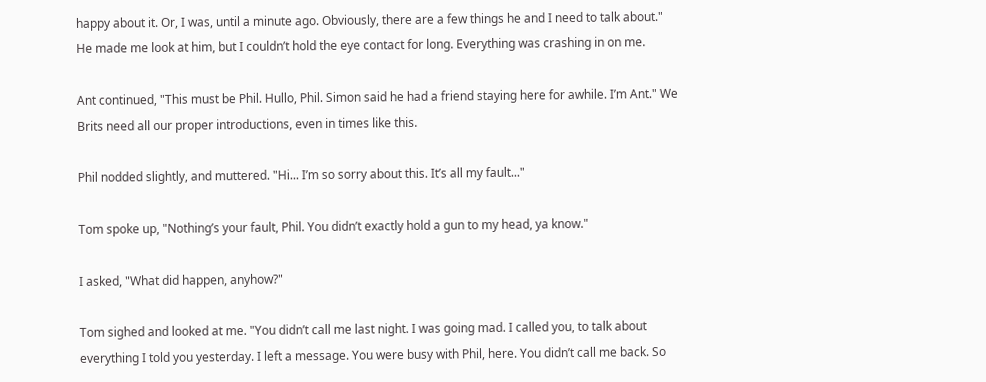happy about it. Or, I was, until a minute ago. Obviously, there are a few things he and I need to talk about." He made me look at him, but I couldn’t hold the eye contact for long. Everything was crashing in on me.

Ant continued, "This must be Phil. Hullo, Phil. Simon said he had a friend staying here for awhile. I’m Ant." We Brits need all our proper introductions, even in times like this.

Phil nodded slightly, and muttered. "Hi... I’m so sorry about this. It’s all my fault..."

Tom spoke up, "Nothing’s your fault, Phil. You didn’t exactly hold a gun to my head, ya know."

I asked, "What did happen, anyhow?"

Tom sighed and looked at me. "You didn’t call me last night. I was going mad. I called you, to talk about everything I told you yesterday. I left a message. You were busy with Phil, here. You didn’t call me back. So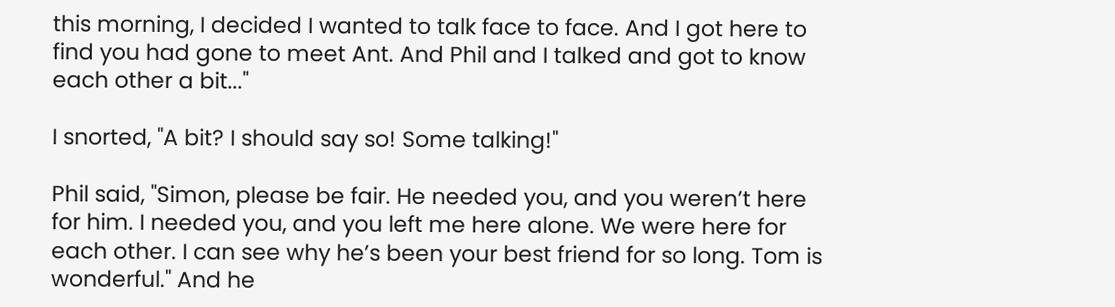this morning, I decided I wanted to talk face to face. And I got here to find you had gone to meet Ant. And Phil and I talked and got to know each other a bit..."

I snorted, "A bit? I should say so! Some talking!"

Phil said, "Simon, please be fair. He needed you, and you weren’t here for him. I needed you, and you left me here alone. We were here for each other. I can see why he’s been your best friend for so long. Tom is wonderful." And he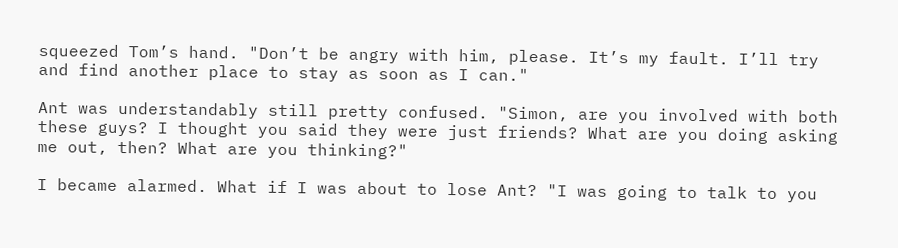squeezed Tom’s hand. "Don’t be angry with him, please. It’s my fault. I’ll try and find another place to stay as soon as I can."

Ant was understandably still pretty confused. "Simon, are you involved with both these guys? I thought you said they were just friends? What are you doing asking me out, then? What are you thinking?"

I became alarmed. What if I was about to lose Ant? "I was going to talk to you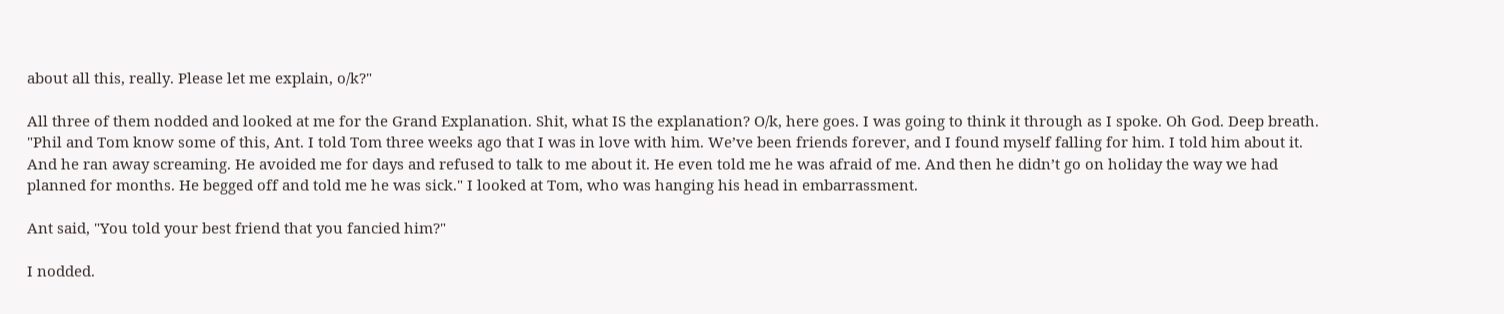about all this, really. Please let me explain, o/k?"

All three of them nodded and looked at me for the Grand Explanation. Shit, what IS the explanation? O/k, here goes. I was going to think it through as I spoke. Oh God. Deep breath. "Phil and Tom know some of this, Ant. I told Tom three weeks ago that I was in love with him. We’ve been friends forever, and I found myself falling for him. I told him about it. And he ran away screaming. He avoided me for days and refused to talk to me about it. He even told me he was afraid of me. And then he didn’t go on holiday the way we had planned for months. He begged off and told me he was sick." I looked at Tom, who was hanging his head in embarrassment.

Ant said, "You told your best friend that you fancied him?"

I nodded.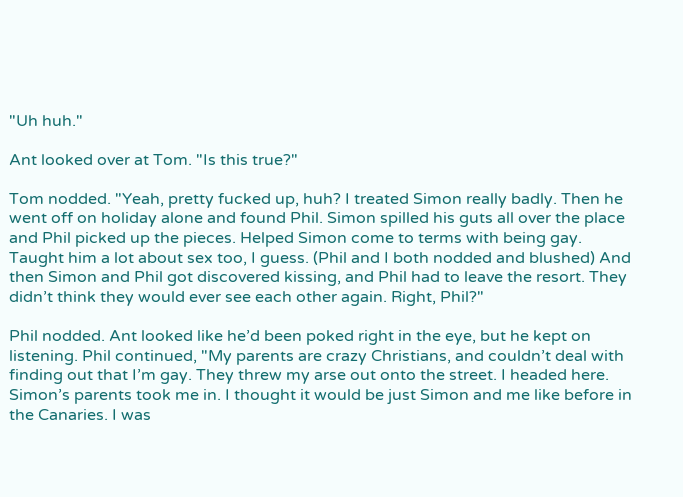"Uh huh."

Ant looked over at Tom. "Is this true?"

Tom nodded. "Yeah, pretty fucked up, huh? I treated Simon really badly. Then he went off on holiday alone and found Phil. Simon spilled his guts all over the place and Phil picked up the pieces. Helped Simon come to terms with being gay. Taught him a lot about sex too, I guess. (Phil and I both nodded and blushed) And then Simon and Phil got discovered kissing, and Phil had to leave the resort. They didn’t think they would ever see each other again. Right, Phil?"

Phil nodded. Ant looked like he’d been poked right in the eye, but he kept on listening. Phil continued, "My parents are crazy Christians, and couldn’t deal with finding out that I’m gay. They threw my arse out onto the street. I headed here. Simon’s parents took me in. I thought it would be just Simon and me like before in the Canaries. I was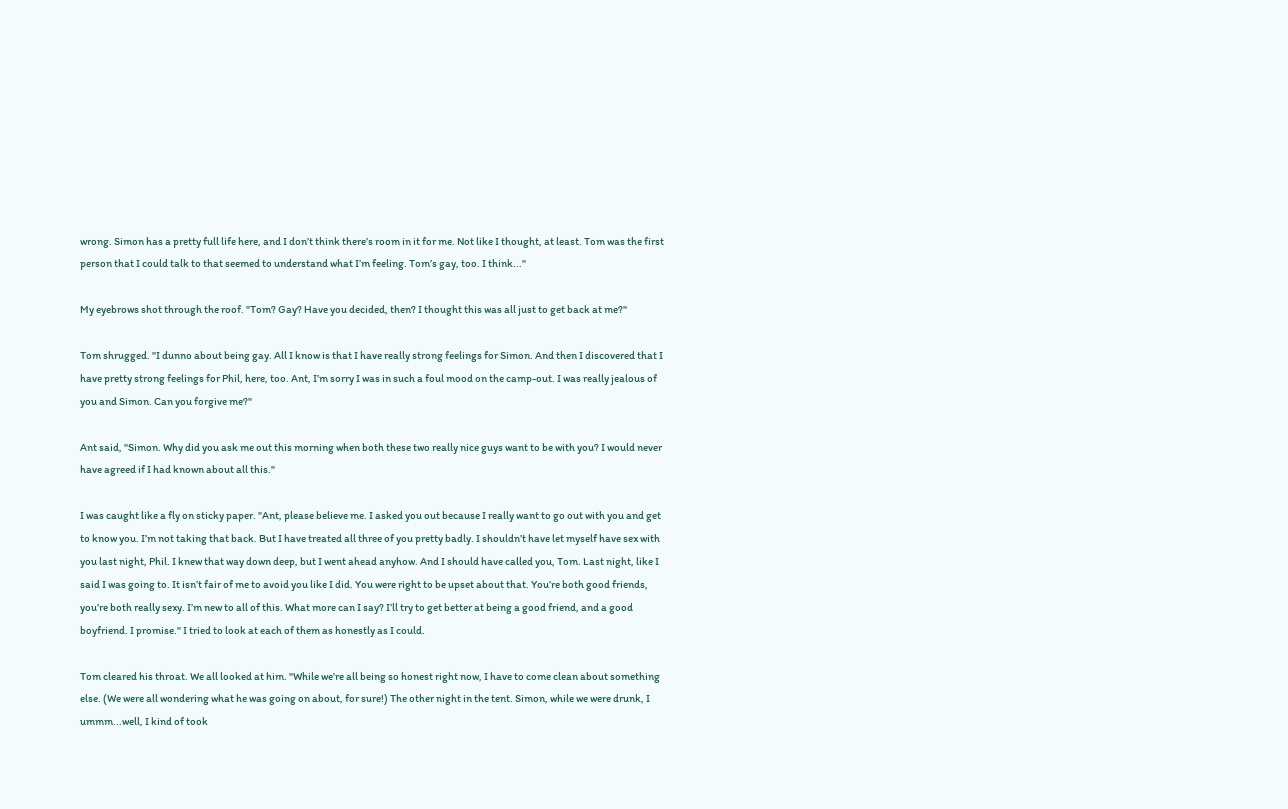wrong. Simon has a pretty full life here, and I don’t think there’s room in it for me. Not like I thought, at least. Tom was the first person that I could talk to that seemed to understand what I’m feeling. Tom’s gay, too. I think..."

My eyebrows shot through the roof. "Tom? Gay? Have you decided, then? I thought this was all just to get back at me?"

Tom shrugged. "I dunno about being gay. All I know is that I have really strong feelings for Simon. And then I discovered that I have pretty strong feelings for Phil, here, too. Ant, I’m sorry I was in such a foul mood on the camp-out. I was really jealous of you and Simon. Can you forgive me?"

Ant said, "Simon. Why did you ask me out this morning when both these two really nice guys want to be with you? I would never have agreed if I had known about all this."

I was caught like a fly on sticky paper. "Ant, please believe me. I asked you out because I really want to go out with you and get to know you. I’m not taking that back. But I have treated all three of you pretty badly. I shouldn’t have let myself have sex with you last night, Phil. I knew that way down deep, but I went ahead anyhow. And I should have called you, Tom. Last night, like I said I was going to. It isn’t fair of me to avoid you like I did. You were right to be upset about that. You’re both good friends, you’re both really sexy. I’m new to all of this. What more can I say? I’ll try to get better at being a good friend, and a good boyfriend. I promise." I tried to look at each of them as honestly as I could.

Tom cleared his throat. We all looked at him. "While we’re all being so honest right now, I have to come clean about something else. (We were all wondering what he was going on about, for sure!) The other night in the tent. Simon, while we were drunk, I ummm...well, I kind of took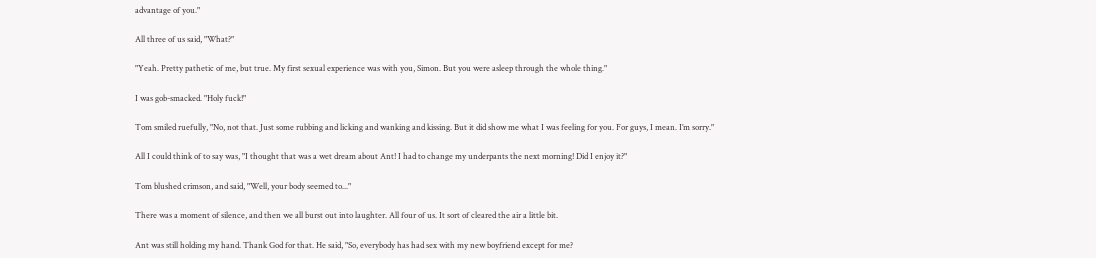advantage of you."

All three of us said, "What?"

"Yeah. Pretty pathetic of me, but true. My first sexual experience was with you, Simon. But you were asleep through the whole thing."

I was gob-smacked. "Holy fuck!"

Tom smiled ruefully, "No, not that. Just some rubbing and licking and wanking and kissing. But it did show me what I was feeling for you. For guys, I mean. I’m sorry."

All I could think of to say was, "I thought that was a wet dream about Ant! I had to change my underpants the next morning! Did I enjoy it?"

Tom blushed crimson, and said, "Well, your body seemed to..."

There was a moment of silence, and then we all burst out into laughter. All four of us. It sort of cleared the air a little bit.

Ant was still holding my hand. Thank God for that. He said, "So, everybody has had sex with my new boyfriend except for me?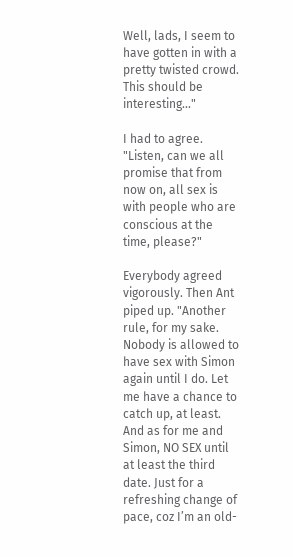Well, lads, I seem to have gotten in with a pretty twisted crowd. This should be interesting..."

I had to agree. "Listen, can we all promise that from now on, all sex is with people who are conscious at the time, please?"

Everybody agreed vigorously. Then Ant piped up. "Another rule, for my sake. Nobody is allowed to have sex with Simon again until I do. Let me have a chance to catch up, at least. And as for me and Simon, NO SEX until at least the third date. Just for a refreshing change of pace, coz I’m an old-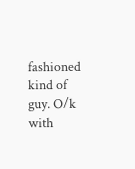fashioned kind of guy. O/k with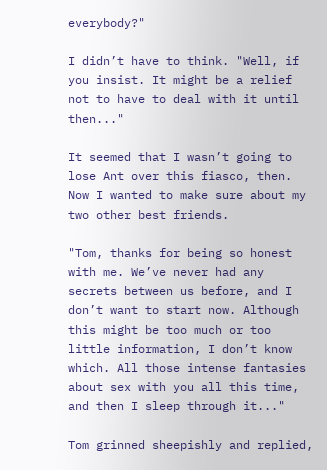everybody?"

I didn’t have to think. "Well, if you insist. It might be a relief not to have to deal with it until then..."

It seemed that I wasn’t going to lose Ant over this fiasco, then. Now I wanted to make sure about my two other best friends.

"Tom, thanks for being so honest with me. We’ve never had any secrets between us before, and I don’t want to start now. Although this might be too much or too little information, I don’t know which. All those intense fantasies about sex with you all this time, and then I sleep through it..."

Tom grinned sheepishly and replied,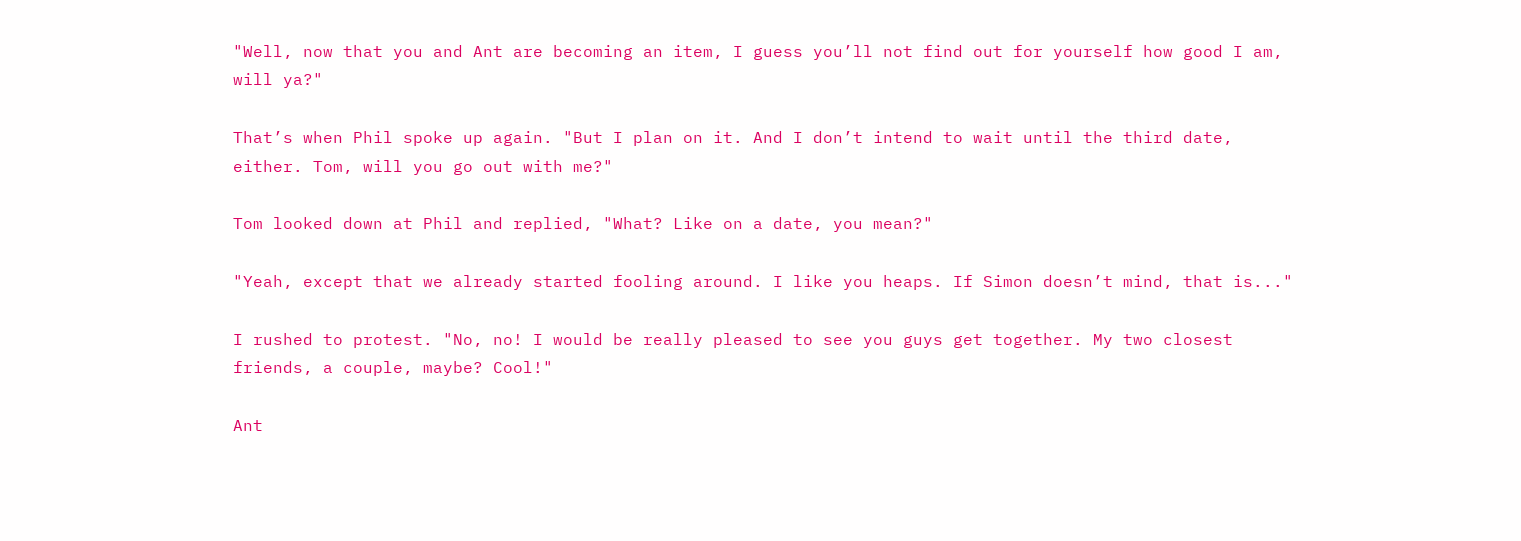"Well, now that you and Ant are becoming an item, I guess you’ll not find out for yourself how good I am, will ya?"

That’s when Phil spoke up again. "But I plan on it. And I don’t intend to wait until the third date, either. Tom, will you go out with me?"

Tom looked down at Phil and replied, "What? Like on a date, you mean?"

"Yeah, except that we already started fooling around. I like you heaps. If Simon doesn’t mind, that is..."

I rushed to protest. "No, no! I would be really pleased to see you guys get together. My two closest friends, a couple, maybe? Cool!"

Ant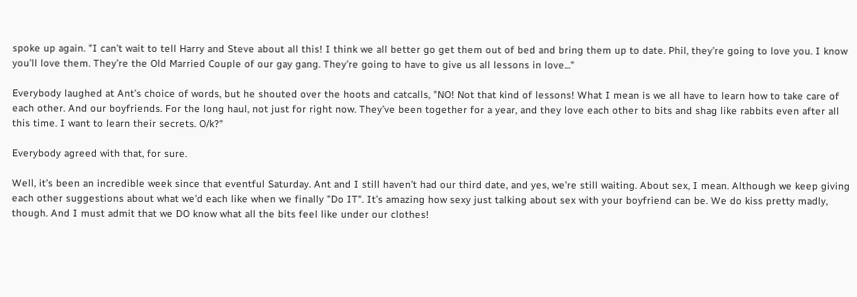spoke up again. "I can’t wait to tell Harry and Steve about all this! I think we all better go get them out of bed and bring them up to date. Phil, they’re going to love you. I know you’ll love them. They’re the Old Married Couple of our gay gang. They’re going to have to give us all lessons in love..."

Everybody laughed at Ant’s choice of words, but he shouted over the hoots and catcalls, "NO! Not that kind of lessons! What I mean is we all have to learn how to take care of each other. And our boyfriends. For the long haul, not just for right now. They’ve been together for a year, and they love each other to bits and shag like rabbits even after all this time. I want to learn their secrets. O/k?"

Everybody agreed with that, for sure.

Well, it’s been an incredible week since that eventful Saturday. Ant and I still haven’t had our third date, and yes, we’re still waiting. About sex, I mean. Although we keep giving each other suggestions about what we’d each like when we finally "Do IT". It’s amazing how sexy just talking about sex with your boyfriend can be. We do kiss pretty madly, though. And I must admit that we DO know what all the bits feel like under our clothes!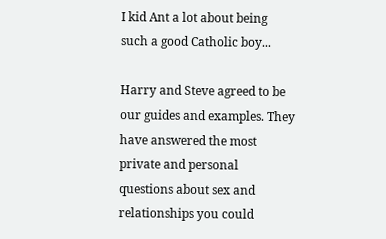I kid Ant a lot about being such a good Catholic boy...

Harry and Steve agreed to be our guides and examples. They have answered the most private and personal questions about sex and relationships you could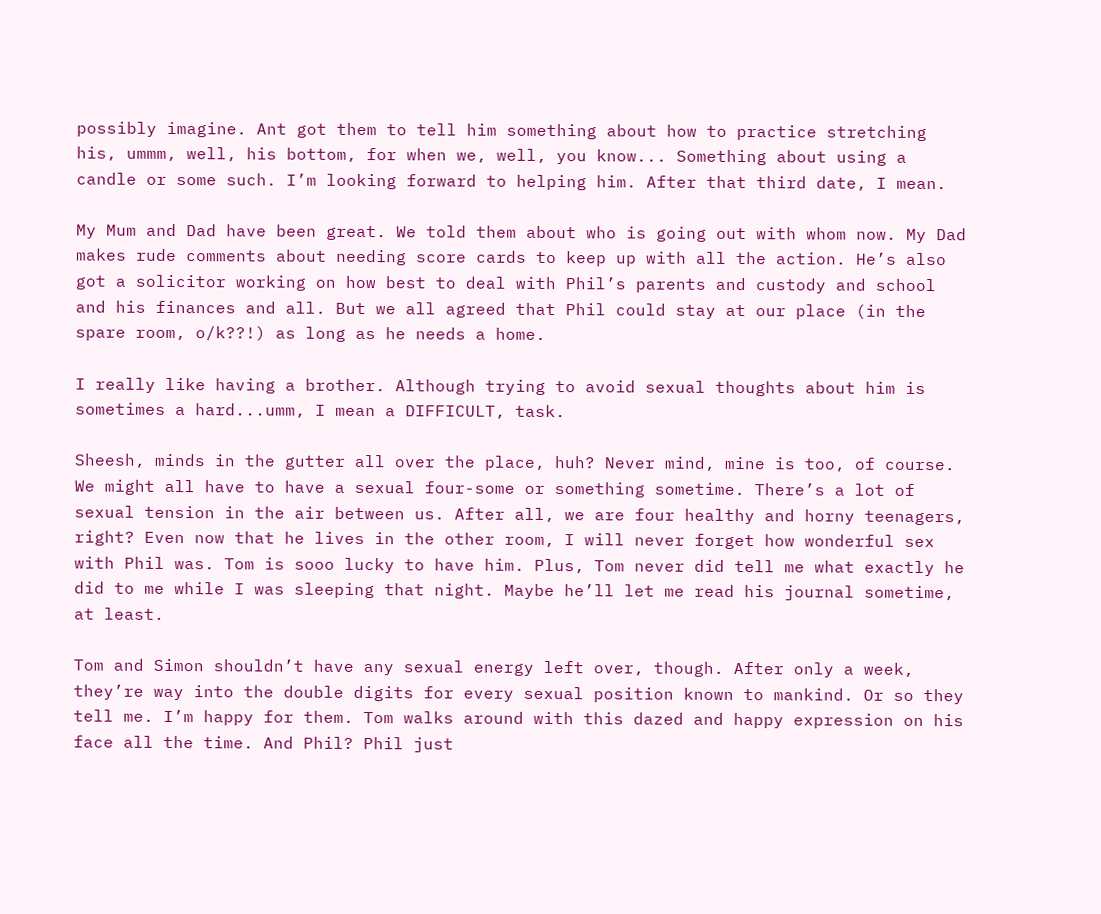possibly imagine. Ant got them to tell him something about how to practice stretching his, ummm, well, his bottom, for when we, well, you know... Something about using a candle or some such. I’m looking forward to helping him. After that third date, I mean.

My Mum and Dad have been great. We told them about who is going out with whom now. My Dad makes rude comments about needing score cards to keep up with all the action. He’s also got a solicitor working on how best to deal with Phil’s parents and custody and school and his finances and all. But we all agreed that Phil could stay at our place (in the spare room, o/k??!) as long as he needs a home.

I really like having a brother. Although trying to avoid sexual thoughts about him is sometimes a hard...umm, I mean a DIFFICULT, task.

Sheesh, minds in the gutter all over the place, huh? Never mind, mine is too, of course. We might all have to have a sexual four-some or something sometime. There’s a lot of sexual tension in the air between us. After all, we are four healthy and horny teenagers, right? Even now that he lives in the other room, I will never forget how wonderful sex with Phil was. Tom is sooo lucky to have him. Plus, Tom never did tell me what exactly he did to me while I was sleeping that night. Maybe he’ll let me read his journal sometime, at least.

Tom and Simon shouldn’t have any sexual energy left over, though. After only a week, they’re way into the double digits for every sexual position known to mankind. Or so they tell me. I’m happy for them. Tom walks around with this dazed and happy expression on his face all the time. And Phil? Phil just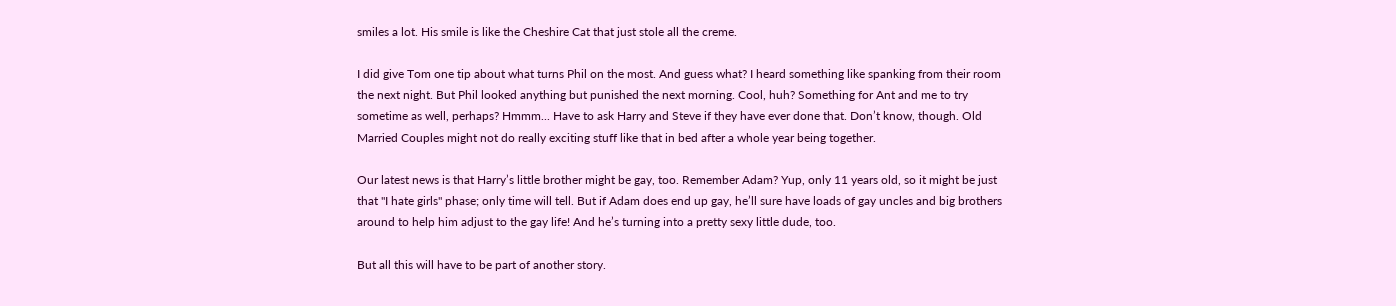smiles a lot. His smile is like the Cheshire Cat that just stole all the creme.

I did give Tom one tip about what turns Phil on the most. And guess what? I heard something like spanking from their room the next night. But Phil looked anything but punished the next morning. Cool, huh? Something for Ant and me to try sometime as well, perhaps? Hmmm... Have to ask Harry and Steve if they have ever done that. Don’t know, though. Old Married Couples might not do really exciting stuff like that in bed after a whole year being together.

Our latest news is that Harry’s little brother might be gay, too. Remember Adam? Yup, only 11 years old, so it might be just that "I hate girls" phase; only time will tell. But if Adam does end up gay, he’ll sure have loads of gay uncles and big brothers around to help him adjust to the gay life! And he’s turning into a pretty sexy little dude, too.

But all this will have to be part of another story.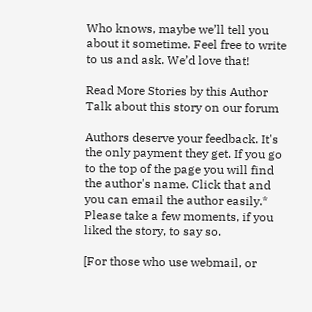Who knows, maybe we’ll tell you about it sometime. Feel free to write to us and ask. We’d love that!

Read More Stories by this Author
Talk about this story on our forum

Authors deserve your feedback. It's the only payment they get. If you go to the top of the page you will find the author's name. Click that and you can email the author easily.* Please take a few moments, if you liked the story, to say so.

[For those who use webmail, or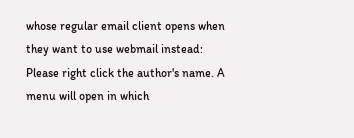whose regular email client opens when they want to use webmail instead: Please right click the author's name. A menu will open in which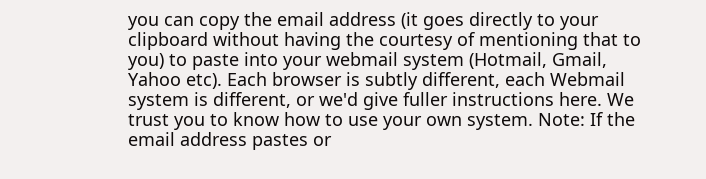you can copy the email address (it goes directly to your clipboard without having the courtesy of mentioning that to you) to paste into your webmail system (Hotmail, Gmail, Yahoo etc). Each browser is subtly different, each Webmail system is different, or we'd give fuller instructions here. We trust you to know how to use your own system. Note: If the email address pastes or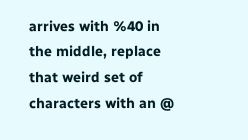arrives with %40 in the middle, replace that weird set of characters with an @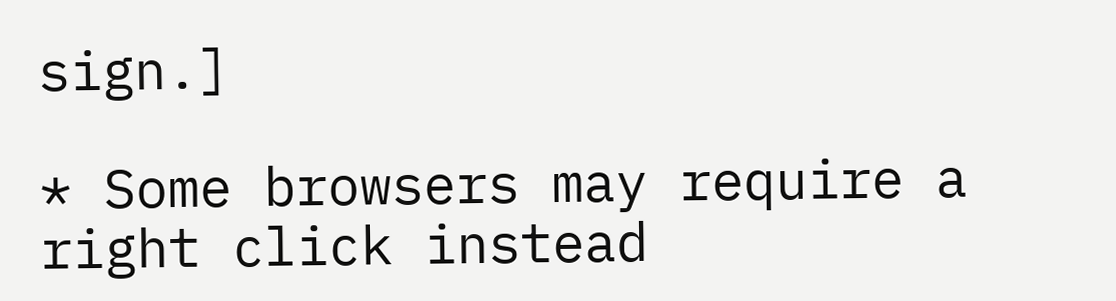sign.]

* Some browsers may require a right click instead